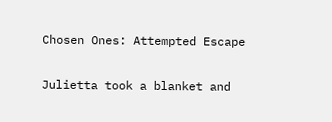Chosen Ones: Attempted Escape

Julietta took a blanket and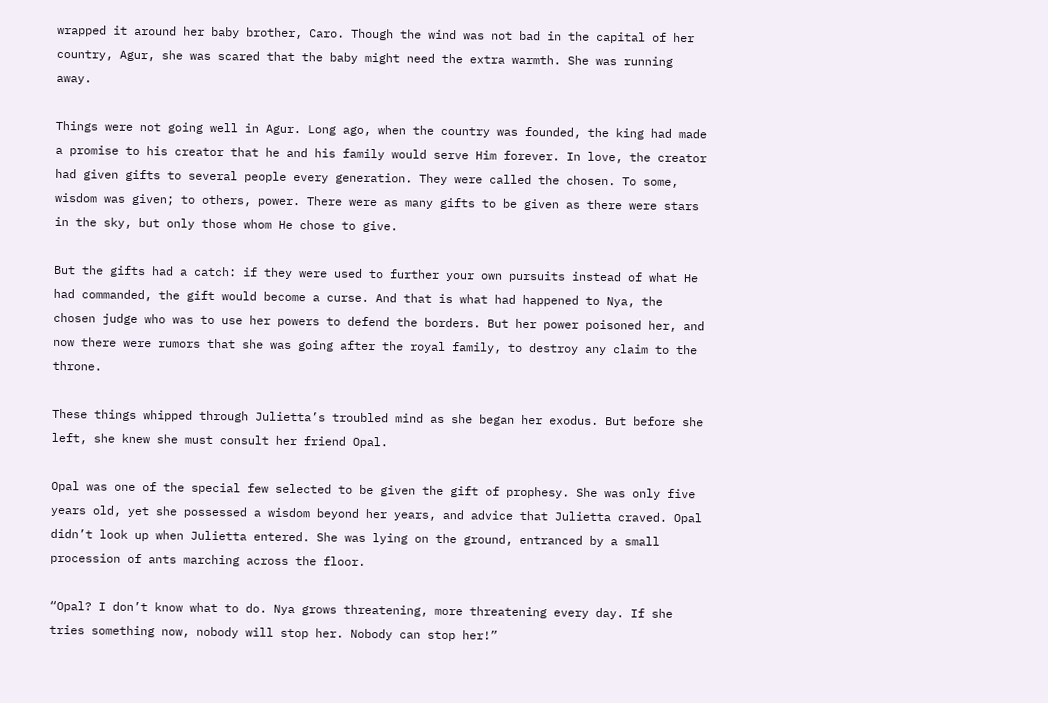wrapped it around her baby brother, Caro. Though the wind was not bad in the capital of her country, Agur, she was scared that the baby might need the extra warmth. She was running away.

Things were not going well in Agur. Long ago, when the country was founded, the king had made a promise to his creator that he and his family would serve Him forever. In love, the creator had given gifts to several people every generation. They were called the chosen. To some, wisdom was given; to others, power. There were as many gifts to be given as there were stars in the sky, but only those whom He chose to give.

But the gifts had a catch: if they were used to further your own pursuits instead of what He had commanded, the gift would become a curse. And that is what had happened to Nya, the chosen judge who was to use her powers to defend the borders. But her power poisoned her, and now there were rumors that she was going after the royal family, to destroy any claim to the throne.

These things whipped through Julietta’s troubled mind as she began her exodus. But before she left, she knew she must consult her friend Opal.

Opal was one of the special few selected to be given the gift of prophesy. She was only five years old, yet she possessed a wisdom beyond her years, and advice that Julietta craved. Opal didn’t look up when Julietta entered. She was lying on the ground, entranced by a small procession of ants marching across the floor.

“Opal? I don’t know what to do. Nya grows threatening, more threatening every day. If she tries something now, nobody will stop her. Nobody can stop her!”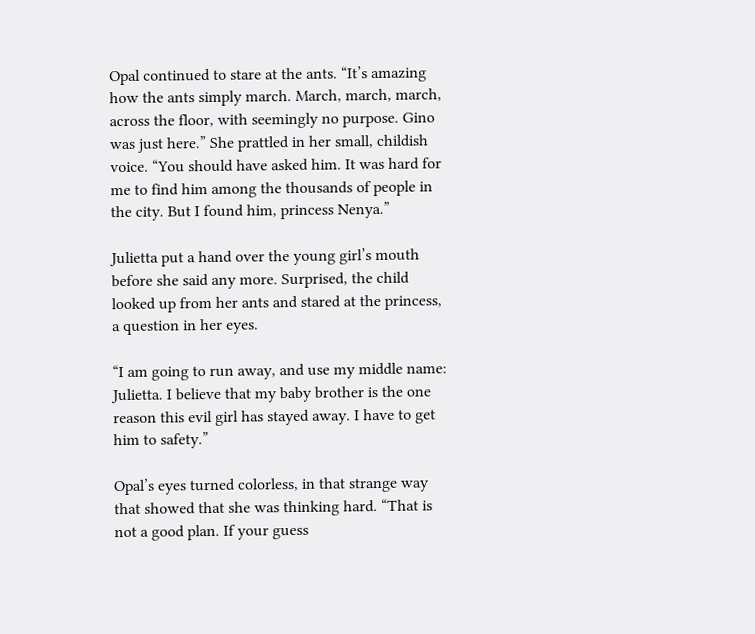Opal continued to stare at the ants. “It’s amazing how the ants simply march. March, march, march, across the floor, with seemingly no purpose. Gino was just here.” She prattled in her small, childish voice. “You should have asked him. It was hard for me to find him among the thousands of people in the city. But I found him, princess Nenya.”

Julietta put a hand over the young girl’s mouth before she said any more. Surprised, the child looked up from her ants and stared at the princess, a question in her eyes.

“I am going to run away, and use my middle name: Julietta. I believe that my baby brother is the one reason this evil girl has stayed away. I have to get him to safety.”

Opal’s eyes turned colorless, in that strange way that showed that she was thinking hard. “That is not a good plan. If your guess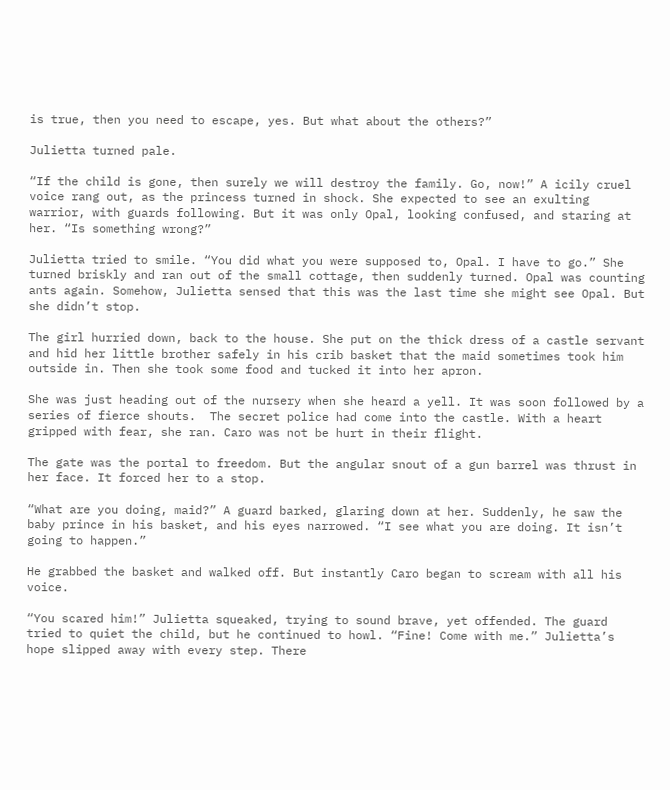is true, then you need to escape, yes. But what about the others?”

Julietta turned pale.

“If the child is gone, then surely we will destroy the family. Go, now!” A icily cruel voice rang out, as the princess turned in shock. She expected to see an exulting warrior, with guards following. But it was only Opal, looking confused, and staring at her. “Is something wrong?”

Julietta tried to smile. “You did what you were supposed to, Opal. I have to go.” She turned briskly and ran out of the small cottage, then suddenly turned. Opal was counting ants again. Somehow, Julietta sensed that this was the last time she might see Opal. But she didn’t stop.

The girl hurried down, back to the house. She put on the thick dress of a castle servant and hid her little brother safely in his crib basket that the maid sometimes took him outside in. Then she took some food and tucked it into her apron.

She was just heading out of the nursery when she heard a yell. It was soon followed by a series of fierce shouts.  The secret police had come into the castle. With a heart gripped with fear, she ran. Caro was not be hurt in their flight.

The gate was the portal to freedom. But the angular snout of a gun barrel was thrust in her face. It forced her to a stop.

“What are you doing, maid?” A guard barked, glaring down at her. Suddenly, he saw the baby prince in his basket, and his eyes narrowed. “I see what you are doing. It isn’t going to happen.”

He grabbed the basket and walked off. But instantly Caro began to scream with all his voice.

“You scared him!” Julietta squeaked, trying to sound brave, yet offended. The guard tried to quiet the child, but he continued to howl. “Fine! Come with me.” Julietta’s hope slipped away with every step. There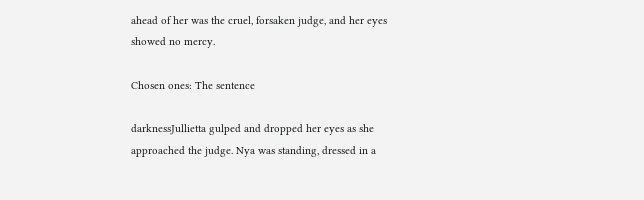ahead of her was the cruel, forsaken judge, and her eyes showed no mercy.

Chosen ones: The sentence

darknessJullietta gulped and dropped her eyes as she approached the judge. Nya was standing, dressed in a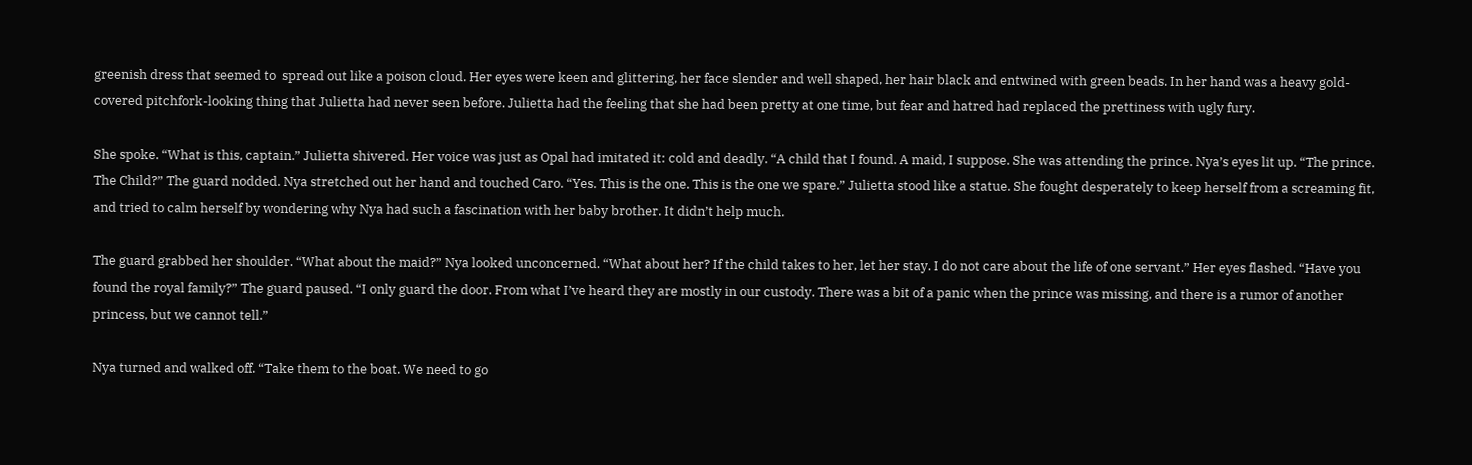greenish dress that seemed to  spread out like a poison cloud. Her eyes were keen and glittering, her face slender and well shaped, her hair black and entwined with green beads. In her hand was a heavy gold-covered pitchfork-looking thing that Julietta had never seen before. Julietta had the feeling that she had been pretty at one time, but fear and hatred had replaced the prettiness with ugly fury.

She spoke. “What is this, captain.” Julietta shivered. Her voice was just as Opal had imitated it: cold and deadly. “A child that I found. A maid, I suppose. She was attending the prince. Nya’s eyes lit up. “The prince. The Child?” The guard nodded. Nya stretched out her hand and touched Caro. “Yes. This is the one. This is the one we spare.” Julietta stood like a statue. She fought desperately to keep herself from a screaming fit, and tried to calm herself by wondering why Nya had such a fascination with her baby brother. It didn’t help much.

The guard grabbed her shoulder. “What about the maid?” Nya looked unconcerned. “What about her? If the child takes to her, let her stay. I do not care about the life of one servant.” Her eyes flashed. “Have you found the royal family?” The guard paused. “I only guard the door. From what I’ve heard they are mostly in our custody. There was a bit of a panic when the prince was missing, and there is a rumor of another princess, but we cannot tell.”

Nya turned and walked off. “Take them to the boat. We need to go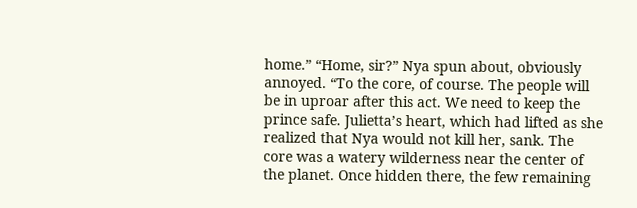home.” “Home, sir?” Nya spun about, obviously annoyed. “To the core, of course. The people will be in uproar after this act. We need to keep the prince safe. Julietta’s heart, which had lifted as she realized that Nya would not kill her, sank. The core was a watery wilderness near the center of the planet. Once hidden there, the few remaining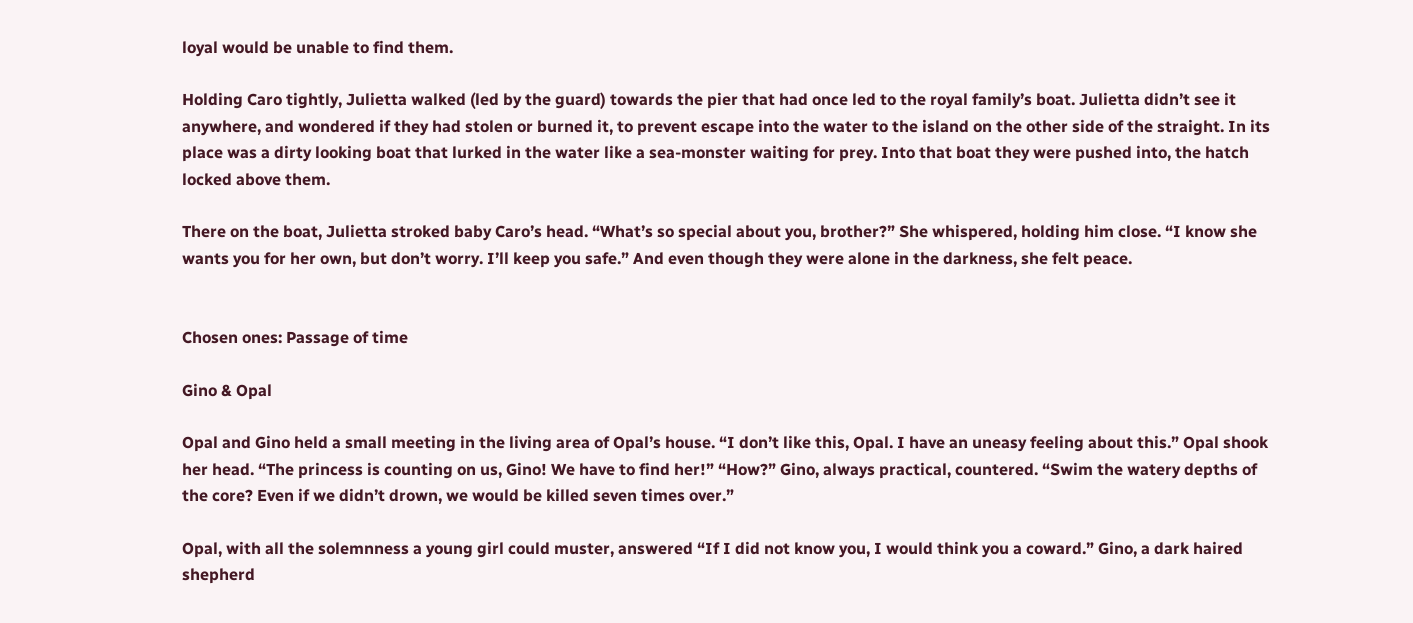loyal would be unable to find them.

Holding Caro tightly, Julietta walked (led by the guard) towards the pier that had once led to the royal family’s boat. Julietta didn’t see it anywhere, and wondered if they had stolen or burned it, to prevent escape into the water to the island on the other side of the straight. In its place was a dirty looking boat that lurked in the water like a sea-monster waiting for prey. Into that boat they were pushed into, the hatch locked above them.

There on the boat, Julietta stroked baby Caro’s head. “What’s so special about you, brother?” She whispered, holding him close. “I know she wants you for her own, but don’t worry. I’ll keep you safe.” And even though they were alone in the darkness, she felt peace.


Chosen ones: Passage of time

Gino & Opal

Opal and Gino held a small meeting in the living area of Opal’s house. “I don’t like this, Opal. I have an uneasy feeling about this.” Opal shook her head. “The princess is counting on us, Gino! We have to find her!” “How?” Gino, always practical, countered. “Swim the watery depths of the core? Even if we didn’t drown, we would be killed seven times over.”

Opal, with all the solemnness a young girl could muster, answered “If I did not know you, I would think you a coward.” Gino, a dark haired shepherd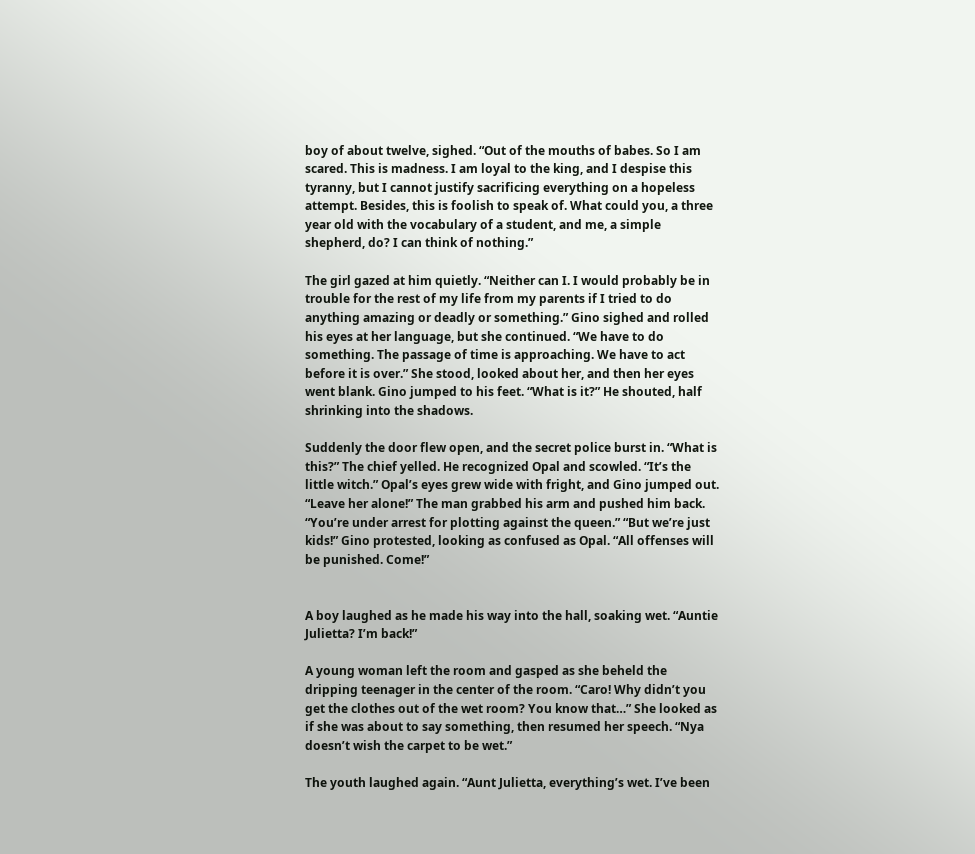boy of about twelve, sighed. “Out of the mouths of babes. So I am scared. This is madness. I am loyal to the king, and I despise this tyranny, but I cannot justify sacrificing everything on a hopeless attempt. Besides, this is foolish to speak of. What could you, a three year old with the vocabulary of a student, and me, a simple shepherd, do? I can think of nothing.”

The girl gazed at him quietly. “Neither can I. I would probably be in trouble for the rest of my life from my parents if I tried to do anything amazing or deadly or something.” Gino sighed and rolled his eyes at her language, but she continued. “We have to do something. The passage of time is approaching. We have to act before it is over.” She stood, looked about her, and then her eyes went blank. Gino jumped to his feet. “What is it?” He shouted, half shrinking into the shadows.

Suddenly the door flew open, and the secret police burst in. “What is this?” The chief yelled. He recognized Opal and scowled. “It’s the little witch.” Opal’s eyes grew wide with fright, and Gino jumped out. “Leave her alone!” The man grabbed his arm and pushed him back. “You’re under arrest for plotting against the queen.” “But we’re just kids!” Gino protested, looking as confused as Opal. “All offenses will be punished. Come!”


A boy laughed as he made his way into the hall, soaking wet. “Auntie Julietta? I’m back!”

A young woman left the room and gasped as she beheld the dripping teenager in the center of the room. “Caro! Why didn’t you get the clothes out of the wet room? You know that…” She looked as if she was about to say something, then resumed her speech. “Nya doesn’t wish the carpet to be wet.”

The youth laughed again. “Aunt Julietta, everything’s wet. I’ve been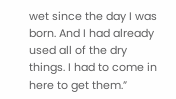wet since the day I was born. And I had already used all of the dry things. I had to come in here to get them.”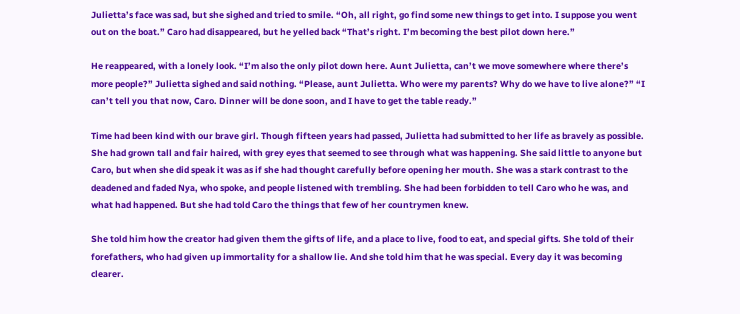Julietta’s face was sad, but she sighed and tried to smile. “Oh, all right, go find some new things to get into. I suppose you went out on the boat.” Caro had disappeared, but he yelled back “That’s right. I’m becoming the best pilot down here.”

He reappeared, with a lonely look. “I’m also the only pilot down here. Aunt Julietta, can’t we move somewhere where there’s more people?” Julietta sighed and said nothing. “Please, aunt Julietta. Who were my parents? Why do we have to live alone?” “I can’t tell you that now, Caro. Dinner will be done soon, and I have to get the table ready.”

Time had been kind with our brave girl. Though fifteen years had passed, Julietta had submitted to her life as bravely as possible. She had grown tall and fair haired, with grey eyes that seemed to see through what was happening. She said little to anyone but Caro, but when she did speak it was as if she had thought carefully before opening her mouth. She was a stark contrast to the deadened and faded Nya, who spoke, and people listened with trembling. She had been forbidden to tell Caro who he was, and what had happened. But she had told Caro the things that few of her countrymen knew.

She told him how the creator had given them the gifts of life, and a place to live, food to eat, and special gifts. She told of their forefathers, who had given up immortality for a shallow lie. And she told him that he was special. Every day it was becoming clearer.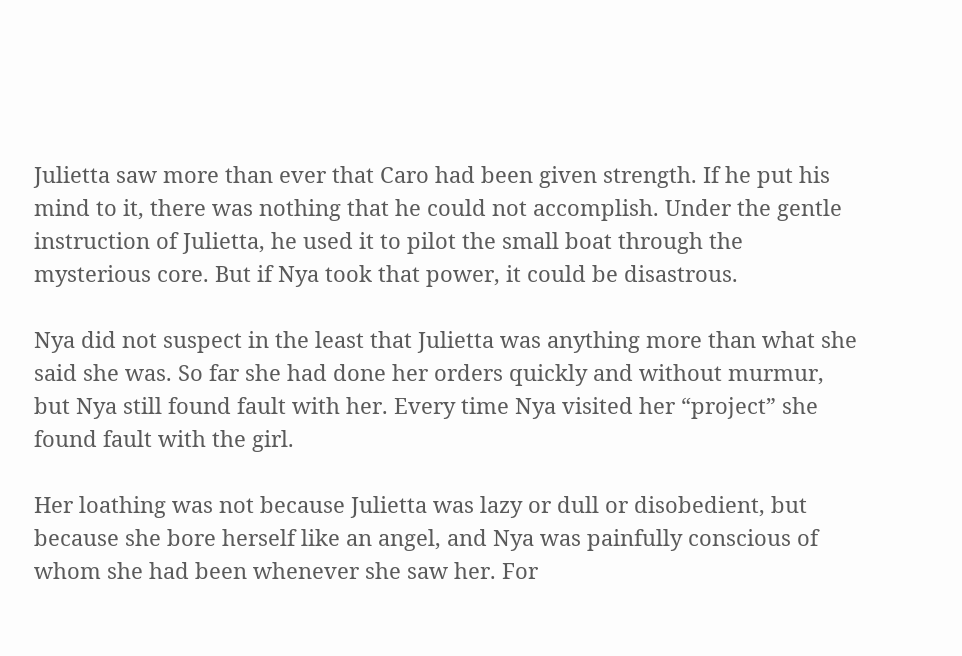Julietta saw more than ever that Caro had been given strength. If he put his mind to it, there was nothing that he could not accomplish. Under the gentle instruction of Julietta, he used it to pilot the small boat through the mysterious core. But if Nya took that power, it could be disastrous.

Nya did not suspect in the least that Julietta was anything more than what she said she was. So far she had done her orders quickly and without murmur, but Nya still found fault with her. Every time Nya visited her “project” she found fault with the girl.

Her loathing was not because Julietta was lazy or dull or disobedient, but because she bore herself like an angel, and Nya was painfully conscious of whom she had been whenever she saw her. For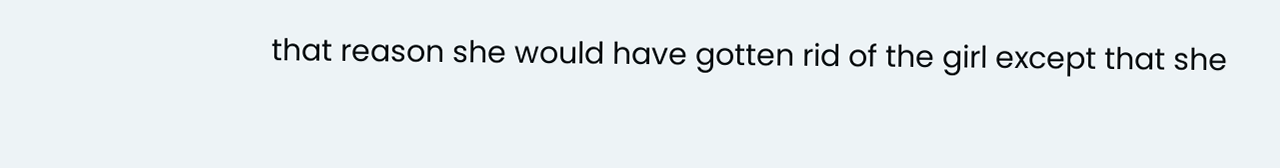that reason she would have gotten rid of the girl except that she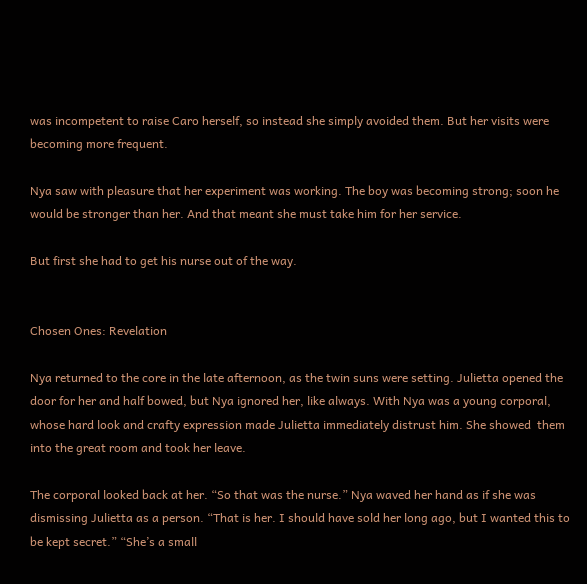was incompetent to raise Caro herself, so instead she simply avoided them. But her visits were becoming more frequent.

Nya saw with pleasure that her experiment was working. The boy was becoming strong; soon he would be stronger than her. And that meant she must take him for her service.

But first she had to get his nurse out of the way.


Chosen Ones: Revelation

Nya returned to the core in the late afternoon, as the twin suns were setting. Julietta opened the door for her and half bowed, but Nya ignored her, like always. With Nya was a young corporal, whose hard look and crafty expression made Julietta immediately distrust him. She showed  them into the great room and took her leave.

The corporal looked back at her. “So that was the nurse.” Nya waved her hand as if she was dismissing Julietta as a person. “That is her. I should have sold her long ago, but I wanted this to be kept secret.” “She’s a small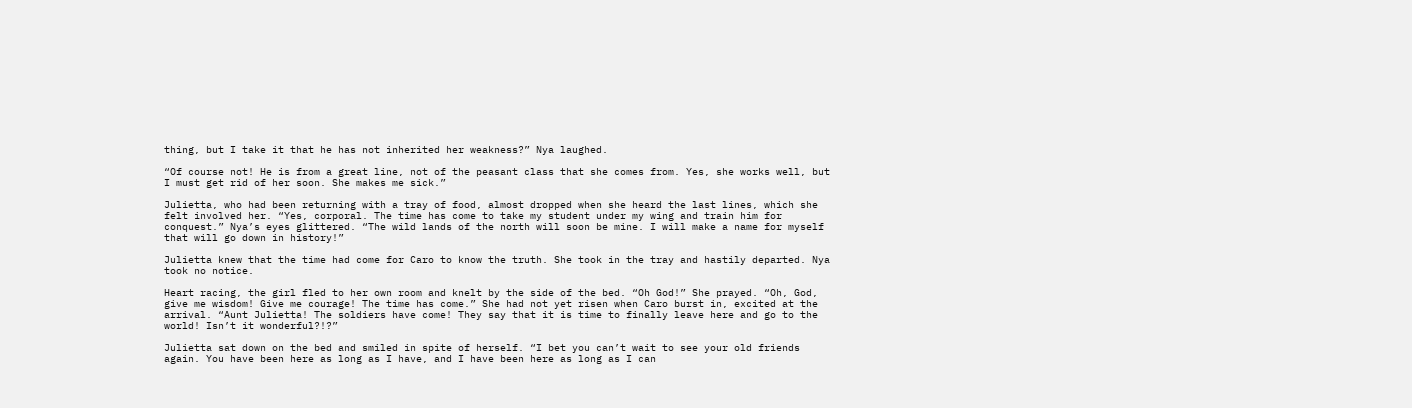thing, but I take it that he has not inherited her weakness?” Nya laughed.

“Of course not! He is from a great line, not of the peasant class that she comes from. Yes, she works well, but I must get rid of her soon. She makes me sick.”

Julietta, who had been returning with a tray of food, almost dropped when she heard the last lines, which she felt involved her. “Yes, corporal. The time has come to take my student under my wing and train him for conquest.” Nya’s eyes glittered. “The wild lands of the north will soon be mine. I will make a name for myself that will go down in history!”

Julietta knew that the time had come for Caro to know the truth. She took in the tray and hastily departed. Nya took no notice.

Heart racing, the girl fled to her own room and knelt by the side of the bed. “Oh God!” She prayed. “Oh, God, give me wisdom! Give me courage! The time has come.” She had not yet risen when Caro burst in, excited at the arrival. “Aunt Julietta! The soldiers have come! They say that it is time to finally leave here and go to the world! Isn’t it wonderful?!?”

Julietta sat down on the bed and smiled in spite of herself. “I bet you can’t wait to see your old friends again. You have been here as long as I have, and I have been here as long as I can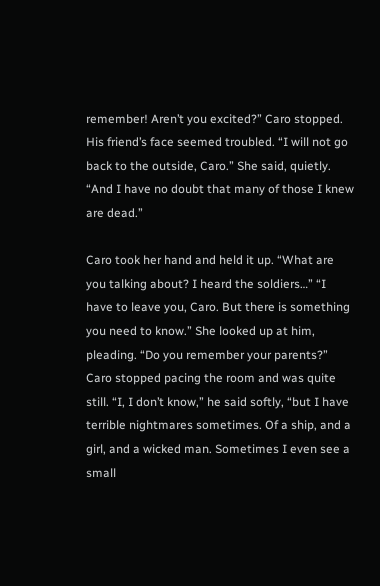remember! Aren’t you excited?” Caro stopped. His friend’s face seemed troubled. “I will not go back to the outside, Caro.” She said, quietly. “And I have no doubt that many of those I knew are dead.”

Caro took her hand and held it up. “What are you talking about? I heard the soldiers…” “I have to leave you, Caro. But there is something you need to know.” She looked up at him, pleading. “Do you remember your parents?” Caro stopped pacing the room and was quite still. “I, I don’t know,” he said softly, “but I have terrible nightmares sometimes. Of a ship, and a girl, and a wicked man. Sometimes I even see a small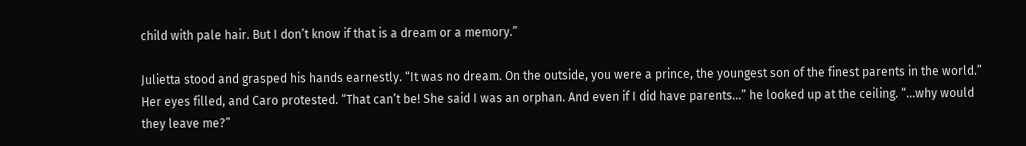child with pale hair. But I don’t know if that is a dream or a memory.”

Julietta stood and grasped his hands earnestly. “It was no dream. On the outside, you were a prince, the youngest son of the finest parents in the world.” Her eyes filled, and Caro protested. “That can’t be! She said I was an orphan. And even if I did have parents…” he looked up at the ceiling. “…why would they leave me?”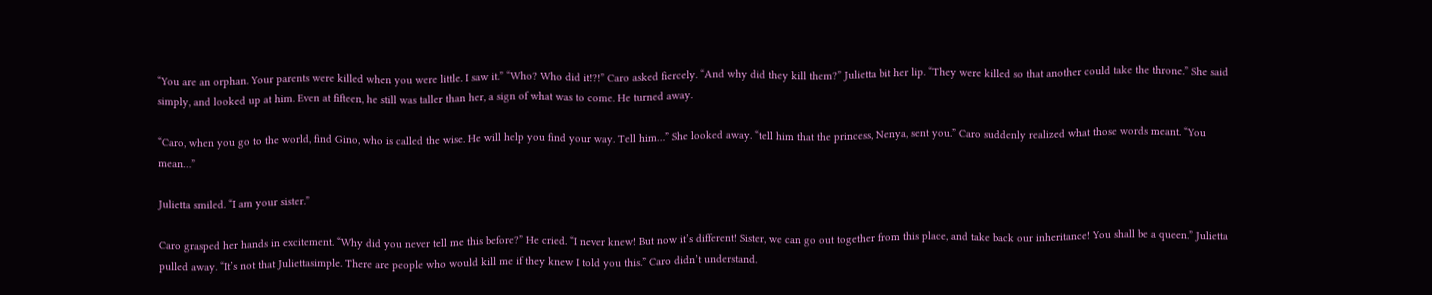“You are an orphan. Your parents were killed when you were little. I saw it.” “Who? Who did it!?!” Caro asked fiercely. “And why did they kill them?” Julietta bit her lip. “They were killed so that another could take the throne.” She said simply, and looked up at him. Even at fifteen, he still was taller than her, a sign of what was to come. He turned away.

“Caro, when you go to the world, find Gino, who is called the wise. He will help you find your way. Tell him…” She looked away. “tell him that the princess, Nenya, sent you.” Caro suddenly realized what those words meant. “You mean…”

Julietta smiled. “I am your sister.”

Caro grasped her hands in excitement. “Why did you never tell me this before?” He cried. “I never knew! But now it’s different! Sister, we can go out together from this place, and take back our inheritance! You shall be a queen.” Julietta pulled away. “It’s not that Juliettasimple. There are people who would kill me if they knew I told you this.” Caro didn’t understand.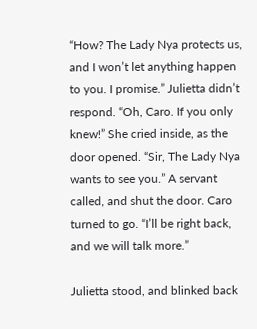“How? The Lady Nya protects us, and I won’t let anything happen to you. I promise.” Julietta didn’t respond. “Oh, Caro. If you only knew!” She cried inside, as the door opened. “Sir, The Lady Nya wants to see you.” A servant called, and shut the door. Caro turned to go. “I’ll be right back, and we will talk more.”

Julietta stood, and blinked back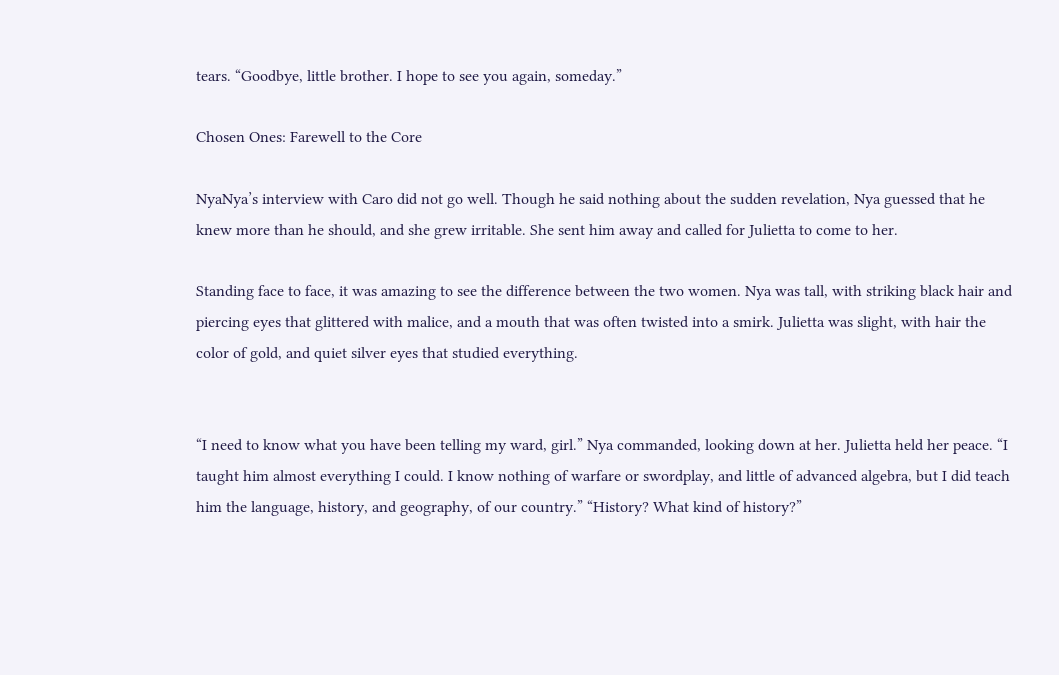tears. “Goodbye, little brother. I hope to see you again, someday.”

Chosen Ones: Farewell to the Core

NyaNya’s interview with Caro did not go well. Though he said nothing about the sudden revelation, Nya guessed that he knew more than he should, and she grew irritable. She sent him away and called for Julietta to come to her.

Standing face to face, it was amazing to see the difference between the two women. Nya was tall, with striking black hair and piercing eyes that glittered with malice, and a mouth that was often twisted into a smirk. Julietta was slight, with hair the color of gold, and quiet silver eyes that studied everything.


“I need to know what you have been telling my ward, girl.” Nya commanded, looking down at her. Julietta held her peace. “I taught him almost everything I could. I know nothing of warfare or swordplay, and little of advanced algebra, but I did teach him the language, history, and geography, of our country.” “History? What kind of history?”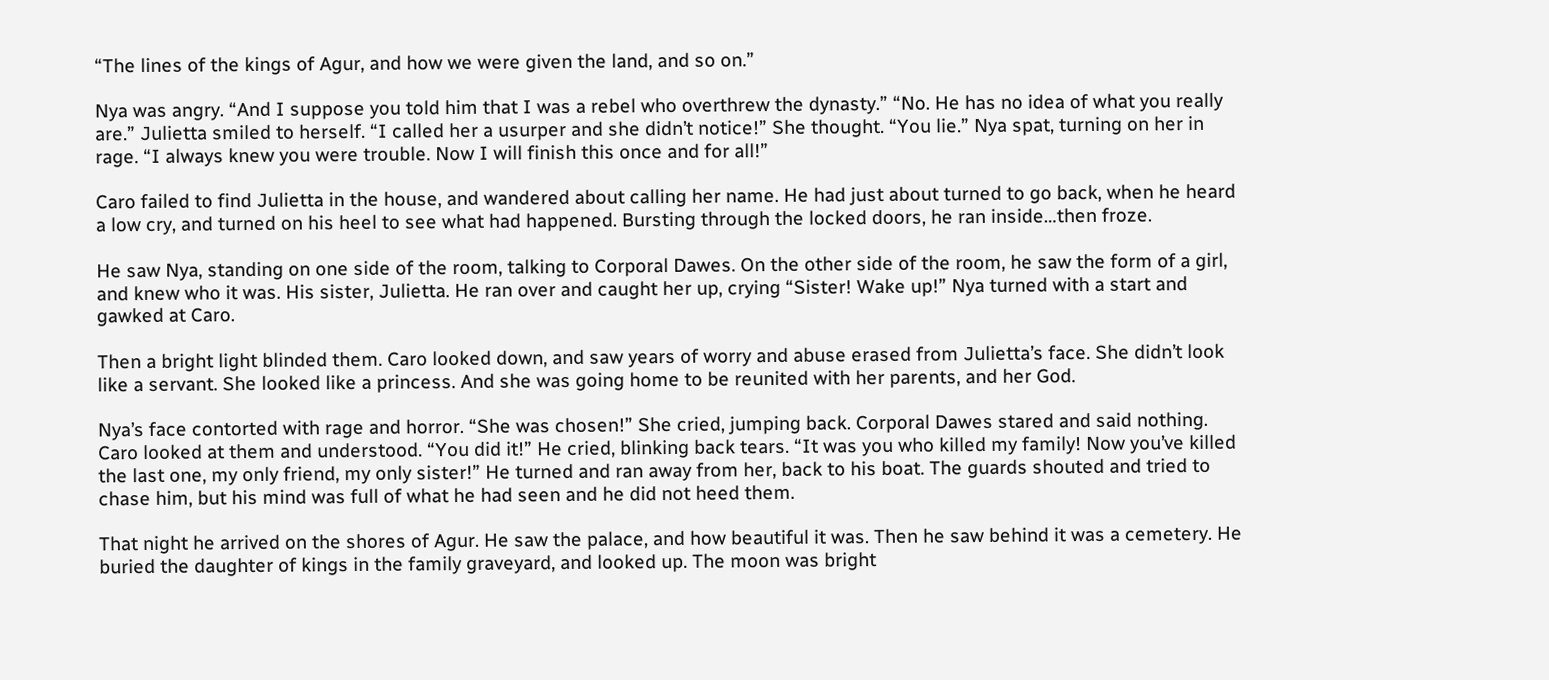“The lines of the kings of Agur, and how we were given the land, and so on.”

Nya was angry. “And I suppose you told him that I was a rebel who overthrew the dynasty.” “No. He has no idea of what you really are.” Julietta smiled to herself. “I called her a usurper and she didn’t notice!” She thought. “You lie.” Nya spat, turning on her in rage. “I always knew you were trouble. Now I will finish this once and for all!”

Caro failed to find Julietta in the house, and wandered about calling her name. He had just about turned to go back, when he heard a low cry, and turned on his heel to see what had happened. Bursting through the locked doors, he ran inside…then froze.

He saw Nya, standing on one side of the room, talking to Corporal Dawes. On the other side of the room, he saw the form of a girl, and knew who it was. His sister, Julietta. He ran over and caught her up, crying “Sister! Wake up!” Nya turned with a start and gawked at Caro.

Then a bright light blinded them. Caro looked down, and saw years of worry and abuse erased from Julietta’s face. She didn’t look like a servant. She looked like a princess. And she was going home to be reunited with her parents, and her God.

Nya’s face contorted with rage and horror. “She was chosen!” She cried, jumping back. Corporal Dawes stared and said nothing. Caro looked at them and understood. “You did it!” He cried, blinking back tears. “It was you who killed my family! Now you’ve killed the last one, my only friend, my only sister!” He turned and ran away from her, back to his boat. The guards shouted and tried to chase him, but his mind was full of what he had seen and he did not heed them.

That night he arrived on the shores of Agur. He saw the palace, and how beautiful it was. Then he saw behind it was a cemetery. He buried the daughter of kings in the family graveyard, and looked up. The moon was bright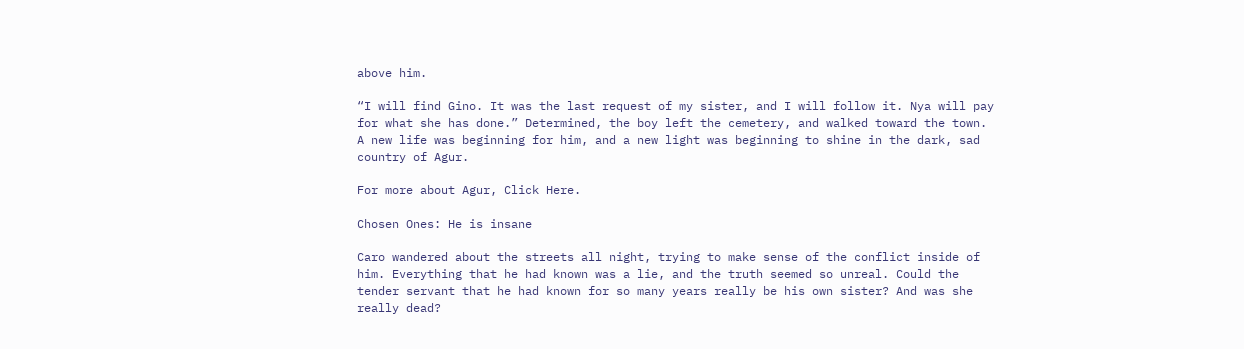above him.

“I will find Gino. It was the last request of my sister, and I will follow it. Nya will pay for what she has done.” Determined, the boy left the cemetery, and walked toward the town. A new life was beginning for him, and a new light was beginning to shine in the dark, sad country of Agur.

For more about Agur, Click Here.

Chosen Ones: He is insane

Caro wandered about the streets all night, trying to make sense of the conflict inside of him. Everything that he had known was a lie, and the truth seemed so unreal. Could the tender servant that he had known for so many years really be his own sister? And was she really dead?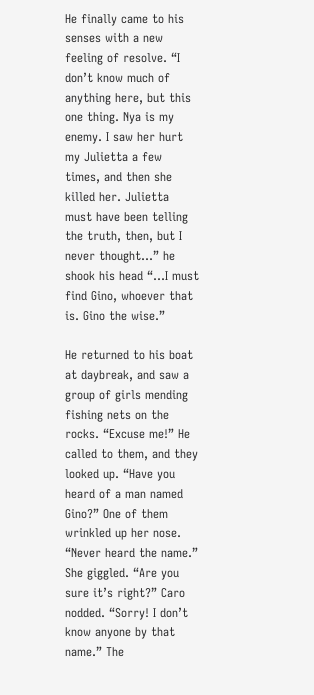He finally came to his senses with a new feeling of resolve. “I don’t know much of anything here, but this one thing. Nya is my enemy. I saw her hurt my Julietta a few times, and then she killed her. Julietta must have been telling the truth, then, but I never thought…” he shook his head “…I must find Gino, whoever that is. Gino the wise.”

He returned to his boat at daybreak, and saw a group of girls mending fishing nets on the rocks. “Excuse me!” He called to them, and they looked up. “Have you heard of a man named Gino?” One of them wrinkled up her nose. “Never heard the name.” She giggled. “Are you sure it’s right?” Caro nodded. “Sorry! I don’t know anyone by that name.” The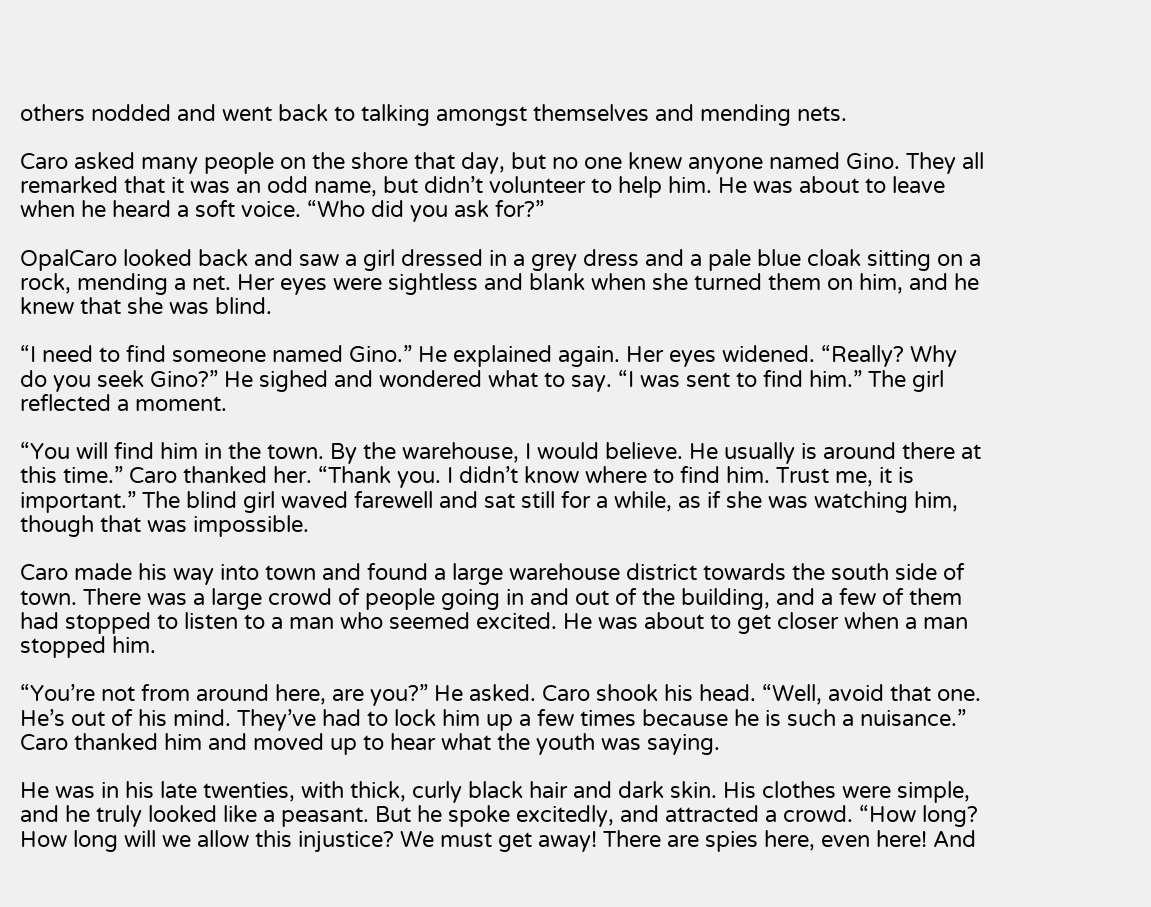others nodded and went back to talking amongst themselves and mending nets.

Caro asked many people on the shore that day, but no one knew anyone named Gino. They all remarked that it was an odd name, but didn’t volunteer to help him. He was about to leave when he heard a soft voice. “Who did you ask for?”

OpalCaro looked back and saw a girl dressed in a grey dress and a pale blue cloak sitting on a rock, mending a net. Her eyes were sightless and blank when she turned them on him, and he knew that she was blind.

“I need to find someone named Gino.” He explained again. Her eyes widened. “Really? Why do you seek Gino?” He sighed and wondered what to say. “I was sent to find him.” The girl reflected a moment.

“You will find him in the town. By the warehouse, I would believe. He usually is around there at this time.” Caro thanked her. “Thank you. I didn’t know where to find him. Trust me, it is important.” The blind girl waved farewell and sat still for a while, as if she was watching him, though that was impossible.

Caro made his way into town and found a large warehouse district towards the south side of town. There was a large crowd of people going in and out of the building, and a few of them had stopped to listen to a man who seemed excited. He was about to get closer when a man stopped him.

“You’re not from around here, are you?” He asked. Caro shook his head. “Well, avoid that one. He’s out of his mind. They’ve had to lock him up a few times because he is such a nuisance.” Caro thanked him and moved up to hear what the youth was saying.

He was in his late twenties, with thick, curly black hair and dark skin. His clothes were simple, and he truly looked like a peasant. But he spoke excitedly, and attracted a crowd. “How long? How long will we allow this injustice? We must get away! There are spies here, even here! And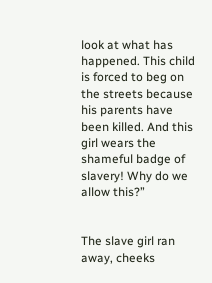look at what has happened. This child is forced to beg on the streets because his parents have been killed. And this girl wears the shameful badge of slavery! Why do we allow this?”


The slave girl ran away, cheeks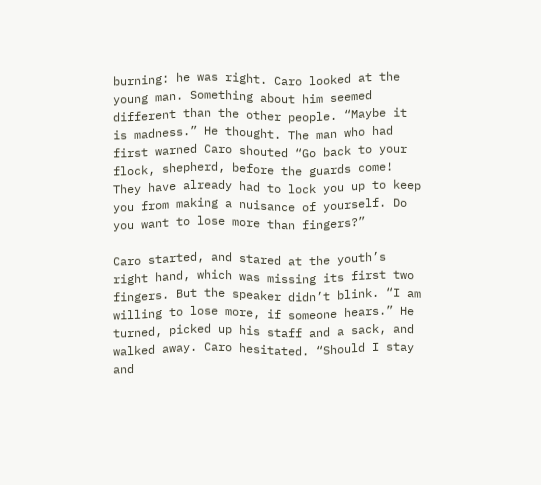burning: he was right. Caro looked at the young man. Something about him seemed different than the other people. “Maybe it is madness.” He thought. The man who had first warned Caro shouted “Go back to your flock, shepherd, before the guards come! They have already had to lock you up to keep you from making a nuisance of yourself. Do you want to lose more than fingers?”

Caro started, and stared at the youth’s right hand, which was missing its first two fingers. But the speaker didn’t blink. “I am willing to lose more, if someone hears.” He turned, picked up his staff and a sack, and walked away. Caro hesitated. “Should I stay and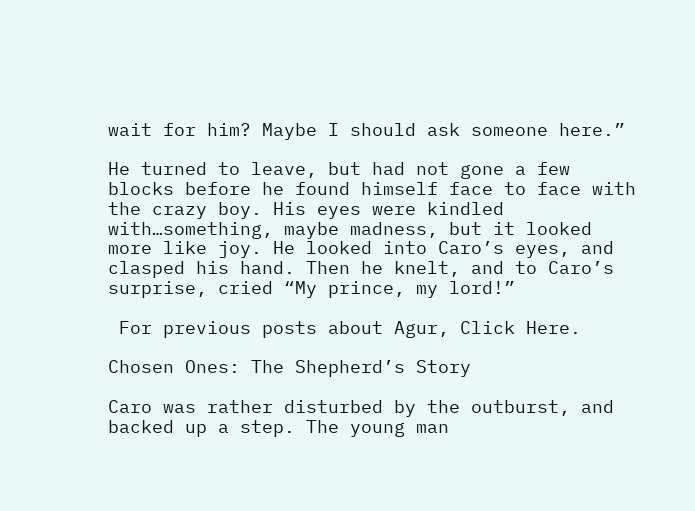wait for him? Maybe I should ask someone here.”

He turned to leave, but had not gone a few blocks before he found himself face to face with the crazy boy. His eyes were kindled with…something, maybe madness, but it looked more like joy. He looked into Caro’s eyes, and clasped his hand. Then he knelt, and to Caro’s surprise, cried “My prince, my lord!”

 For previous posts about Agur, Click Here.

Chosen Ones: The Shepherd’s Story

Caro was rather disturbed by the outburst, and backed up a step. The young man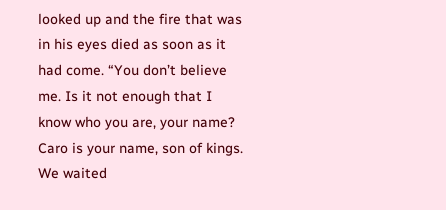looked up and the fire that was in his eyes died as soon as it had come. “You don’t believe me. Is it not enough that I know who you are, your name? Caro is your name, son of kings. We waited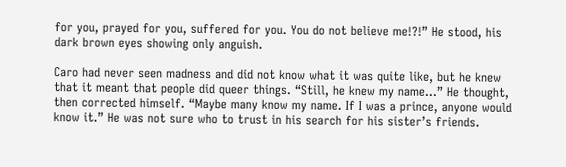for you, prayed for you, suffered for you. You do not believe me!?!” He stood, his dark brown eyes showing only anguish.

Caro had never seen madness and did not know what it was quite like, but he knew that it meant that people did queer things. “Still, he knew my name…” He thought, then corrected himself. “Maybe many know my name. If I was a prince, anyone would know it.” He was not sure who to trust in his search for his sister’s friends.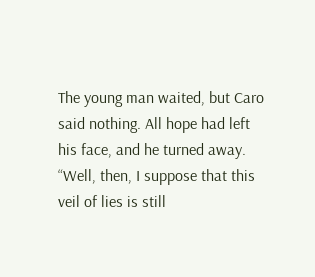The young man waited, but Caro said nothing. All hope had left his face, and he turned away. “Well, then, I suppose that this veil of lies is still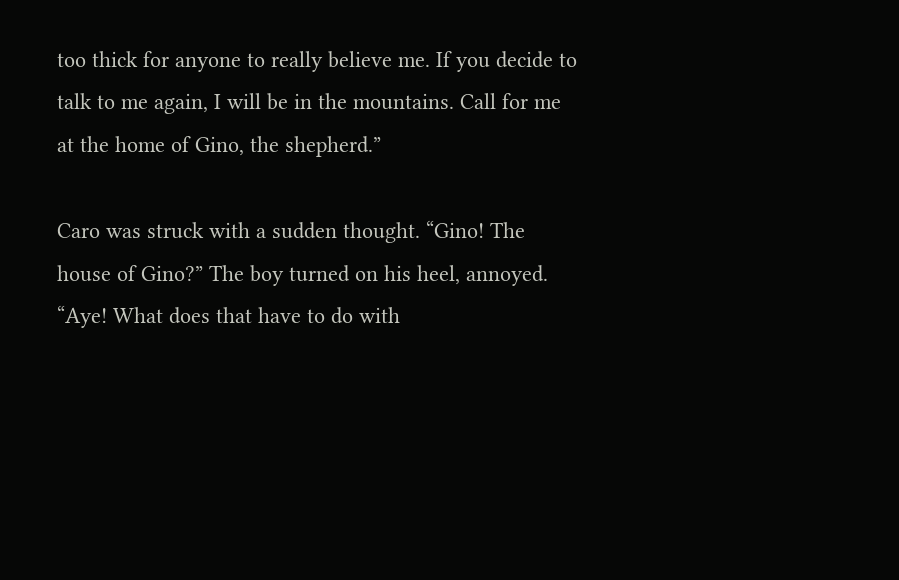too thick for anyone to really believe me. If you decide to talk to me again, I will be in the mountains. Call for me at the home of Gino, the shepherd.”

Caro was struck with a sudden thought. “Gino! The house of Gino?” The boy turned on his heel, annoyed. “Aye! What does that have to do with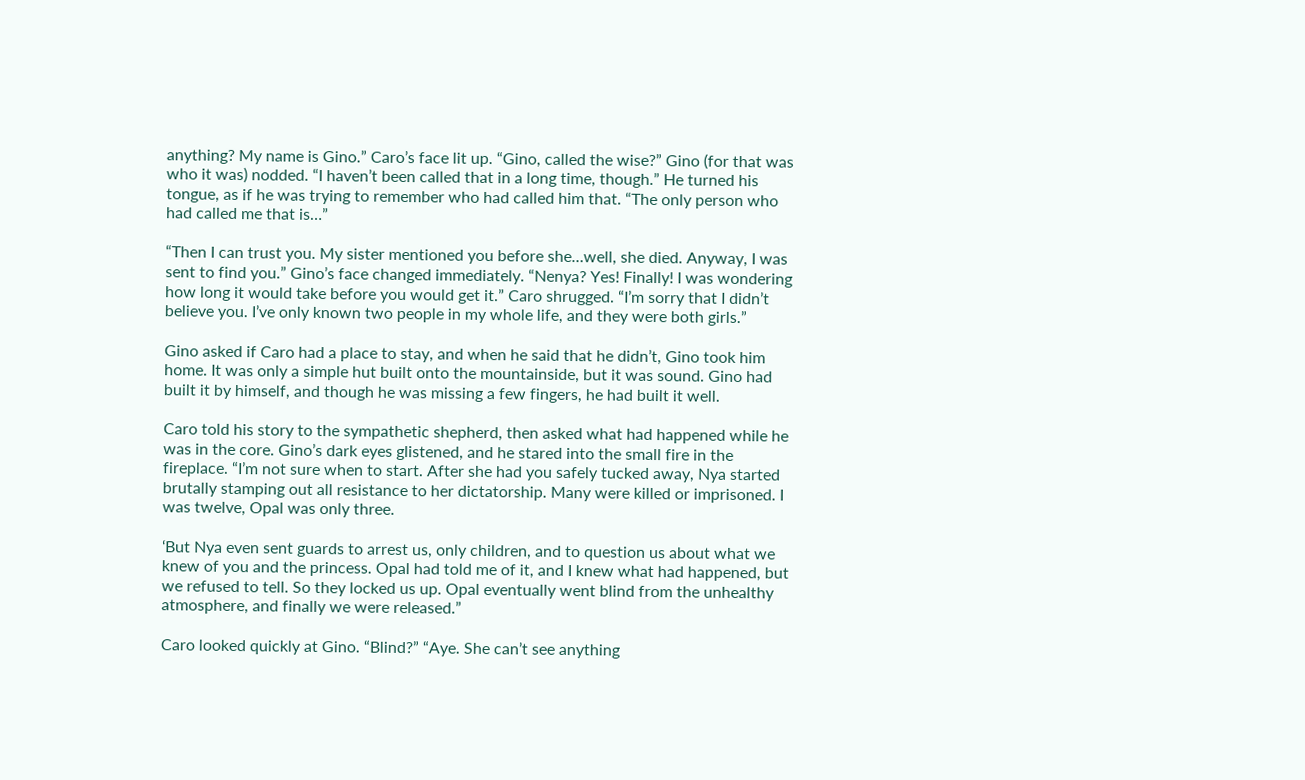anything? My name is Gino.” Caro’s face lit up. “Gino, called the wise?” Gino (for that was who it was) nodded. “I haven’t been called that in a long time, though.” He turned his tongue, as if he was trying to remember who had called him that. “The only person who had called me that is…”

“Then I can trust you. My sister mentioned you before she…well, she died. Anyway, I was sent to find you.” Gino’s face changed immediately. “Nenya? Yes! Finally! I was wondering how long it would take before you would get it.” Caro shrugged. “I’m sorry that I didn’t believe you. I’ve only known two people in my whole life, and they were both girls.”

Gino asked if Caro had a place to stay, and when he said that he didn’t, Gino took him home. It was only a simple hut built onto the mountainside, but it was sound. Gino had built it by himself, and though he was missing a few fingers, he had built it well.

Caro told his story to the sympathetic shepherd, then asked what had happened while he was in the core. Gino’s dark eyes glistened, and he stared into the small fire in the fireplace. “I’m not sure when to start. After she had you safely tucked away, Nya started brutally stamping out all resistance to her dictatorship. Many were killed or imprisoned. I was twelve, Opal was only three.

‘But Nya even sent guards to arrest us, only children, and to question us about what we knew of you and the princess. Opal had told me of it, and I knew what had happened, but we refused to tell. So they locked us up. Opal eventually went blind from the unhealthy atmosphere, and finally we were released.”

Caro looked quickly at Gino. “Blind?” “Aye. She can’t see anything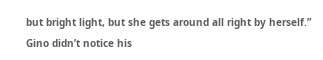but bright light, but she gets around all right by herself.” Gino didn’t notice his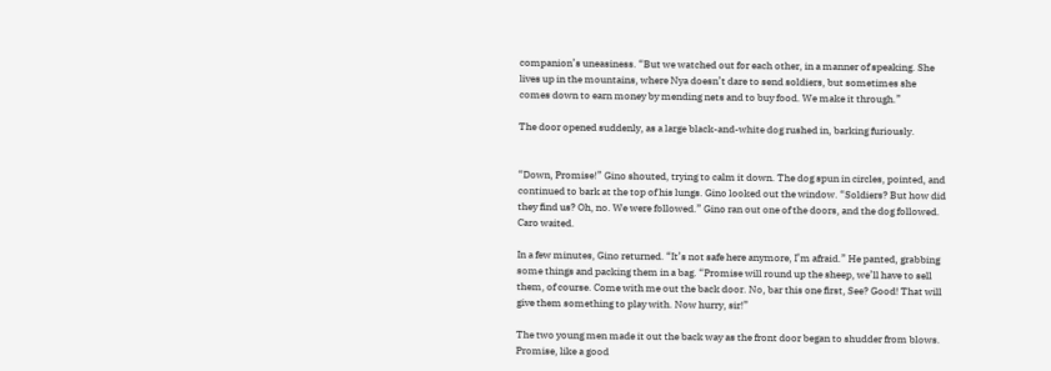companion’s uneasiness. “But we watched out for each other, in a manner of speaking. She lives up in the mountains, where Nya doesn’t dare to send soldiers, but sometimes she comes down to earn money by mending nets and to buy food. We make it through.”

The door opened suddenly, as a large black-and-white dog rushed in, barking furiously.


“Down, Promise!” Gino shouted, trying to calm it down. The dog spun in circles, pointed, and continued to bark at the top of his lungs. Gino looked out the window. “Soldiers? But how did they find us? Oh, no. We were followed.” Gino ran out one of the doors, and the dog followed. Caro waited.

In a few minutes, Gino returned. “It’s not safe here anymore, I’m afraid.” He panted, grabbing some things and packing them in a bag. “Promise will round up the sheep, we’ll have to sell them, of course. Come with me out the back door. No, bar this one first, See? Good! That will give them something to play with. Now hurry, sir!”

The two young men made it out the back way as the front door began to shudder from blows. Promise, like a good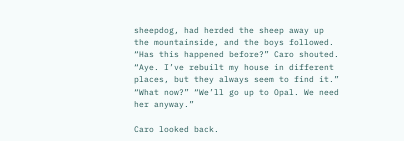sheepdog, had herded the sheep away up the mountainside, and the boys followed. “Has this happened before?” Caro shouted. “Aye. I’ve rebuilt my house in different places, but they always seem to find it.” “What now?” “We’ll go up to Opal. We need her anyway.”

Caro looked back.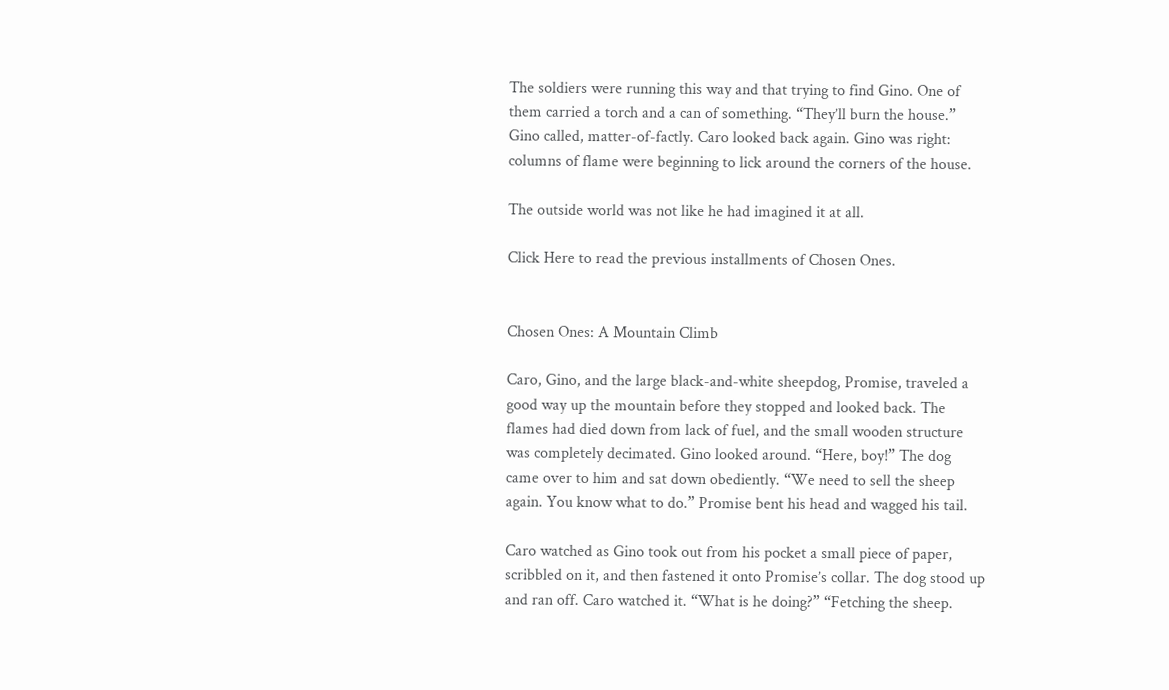The soldiers were running this way and that trying to find Gino. One of them carried a torch and a can of something. “They’ll burn the house.” Gino called, matter-of-factly. Caro looked back again. Gino was right: columns of flame were beginning to lick around the corners of the house.

The outside world was not like he had imagined it at all.

Click Here to read the previous installments of Chosen Ones.


Chosen Ones: A Mountain Climb

Caro, Gino, and the large black-and-white sheepdog, Promise, traveled a good way up the mountain before they stopped and looked back. The flames had died down from lack of fuel, and the small wooden structure was completely decimated. Gino looked around. “Here, boy!” The dog came over to him and sat down obediently. “We need to sell the sheep again. You know what to do.” Promise bent his head and wagged his tail.

Caro watched as Gino took out from his pocket a small piece of paper, scribbled on it, and then fastened it onto Promise’s collar. The dog stood up and ran off. Caro watched it. “What is he doing?” “Fetching the sheep.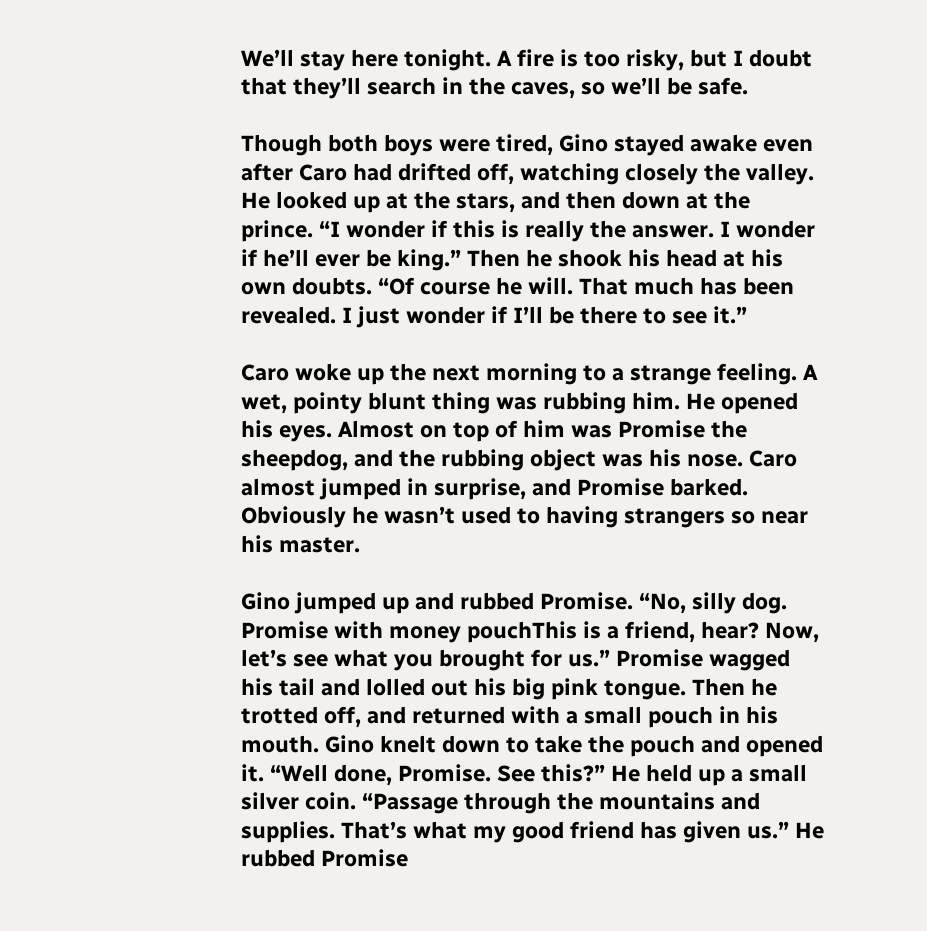We’ll stay here tonight. A fire is too risky, but I doubt that they’ll search in the caves, so we’ll be safe.

Though both boys were tired, Gino stayed awake even after Caro had drifted off, watching closely the valley. He looked up at the stars, and then down at the prince. “I wonder if this is really the answer. I wonder if he’ll ever be king.” Then he shook his head at his own doubts. “Of course he will. That much has been revealed. I just wonder if I’ll be there to see it.”

Caro woke up the next morning to a strange feeling. A wet, pointy blunt thing was rubbing him. He opened his eyes. Almost on top of him was Promise the sheepdog, and the rubbing object was his nose. Caro almost jumped in surprise, and Promise barked. Obviously he wasn’t used to having strangers so near his master.

Gino jumped up and rubbed Promise. “No, silly dog. Promise with money pouchThis is a friend, hear? Now, let’s see what you brought for us.” Promise wagged his tail and lolled out his big pink tongue. Then he trotted off, and returned with a small pouch in his mouth. Gino knelt down to take the pouch and opened it. “Well done, Promise. See this?” He held up a small silver coin. “Passage through the mountains and supplies. That’s what my good friend has given us.” He rubbed Promise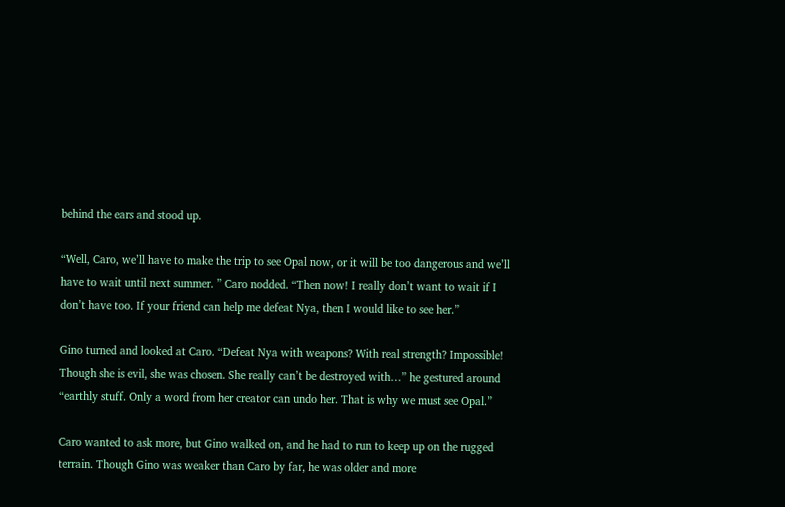behind the ears and stood up.

“Well, Caro, we’ll have to make the trip to see Opal now, or it will be too dangerous and we’ll have to wait until next summer. ” Caro nodded. “Then now! I really don’t want to wait if I don’t have too. If your friend can help me defeat Nya, then I would like to see her.”

Gino turned and looked at Caro. “Defeat Nya with weapons? With real strength? Impossible! Though she is evil, she was chosen. She really can’t be destroyed with…” he gestured around “earthly stuff. Only a word from her creator can undo her. That is why we must see Opal.”

Caro wanted to ask more, but Gino walked on, and he had to run to keep up on the rugged terrain. Though Gino was weaker than Caro by far, he was older and more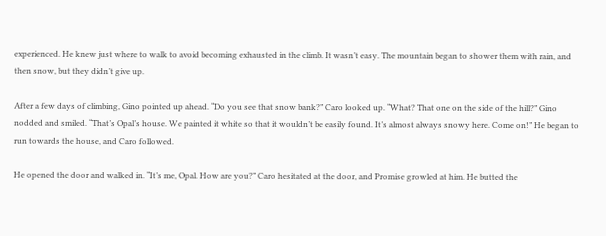experienced. He knew just where to walk to avoid becoming exhausted in the climb. It wasn’t easy. The mountain began to shower them with rain, and then snow, but they didn’t give up.

After a few days of climbing, Gino pointed up ahead. “Do you see that snow bank?” Caro looked up. “What? That one on the side of the hill?” Gino nodded and smiled. “That’s Opal’s house. We painted it white so that it wouldn’t be easily found. It’s almost always snowy here. Come on!” He began to run towards the house, and Caro followed.

He opened the door and walked in. “It’s me, Opal. How are you?” Caro hesitated at the door, and Promise growled at him. He butted the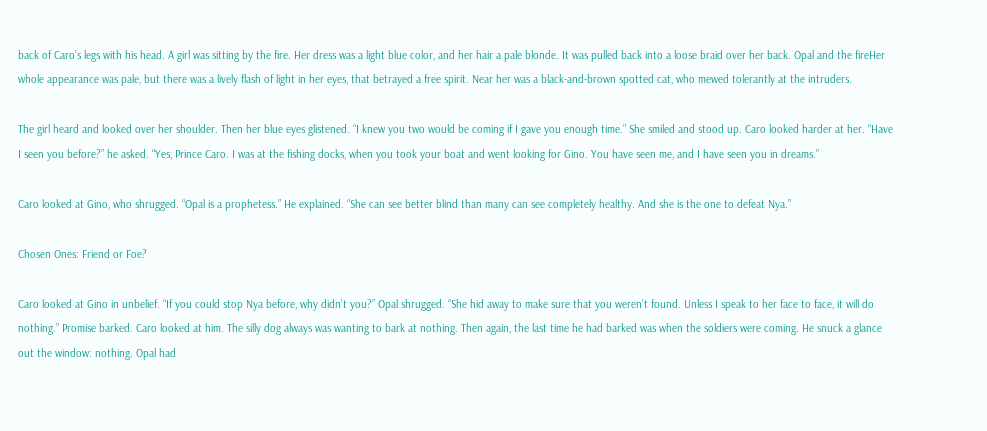back of Caro’s legs with his head. A girl was sitting by the fire. Her dress was a light blue color, and her hair a pale blonde. It was pulled back into a loose braid over her back. Opal and the fireHer whole appearance was pale, but there was a lively flash of light in her eyes, that betrayed a free spirit. Near her was a black-and-brown spotted cat, who mewed tolerantly at the intruders.

The girl heard and looked over her shoulder. Then her blue eyes glistened. “I knew you two would be coming if I gave you enough time.” She smiled and stood up. Caro looked harder at her. “Have I seen you before?” he asked. “Yes, Prince Caro. I was at the fishing docks, when you took your boat and went looking for Gino. You have seen me, and I have seen you in dreams.”

Caro looked at Gino, who shrugged. “Opal is a prophetess.” He explained. “She can see better blind than many can see completely healthy. And she is the one to defeat Nya.”

Chosen Ones: Friend or Foe?

Caro looked at Gino in unbelief. “If you could stop Nya before, why didn’t you?” Opal shrugged. “She hid away to make sure that you weren’t found. Unless I speak to her face to face, it will do nothing.” Promise barked. Caro looked at him. The silly dog always was wanting to bark at nothing. Then again, the last time he had barked was when the soldiers were coming. He snuck a glance out the window: nothing. Opal had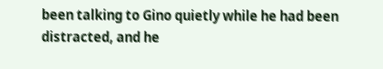been talking to Gino quietly while he had been distracted, and he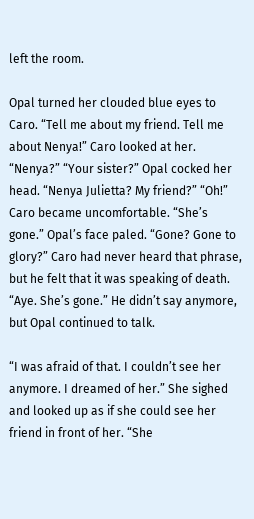left the room.

Opal turned her clouded blue eyes to Caro. “Tell me about my friend. Tell me about Nenya!” Caro looked at her. “Nenya?” “Your sister?” Opal cocked her head. “Nenya Julietta? My friend?” “Oh!” Caro became uncomfortable. “She’s gone.” Opal’s face paled. “Gone? Gone to glory?” Caro had never heard that phrase, but he felt that it was speaking of death. “Aye. She’s gone.” He didn’t say anymore, but Opal continued to talk.

“I was afraid of that. I couldn’t see her anymore. I dreamed of her.” She sighed and looked up as if she could see her friend in front of her. “She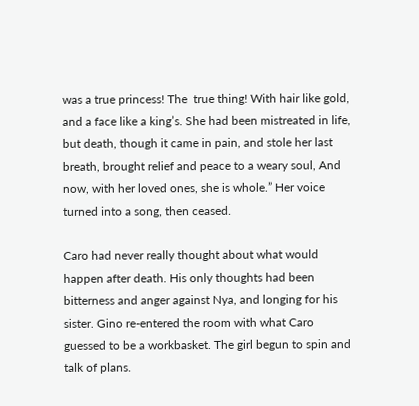was a true princess! The  true thing! With hair like gold, and a face like a king’s. She had been mistreated in life, but death, though it came in pain, and stole her last breath, brought relief and peace to a weary soul, And now, with her loved ones, she is whole.” Her voice turned into a song, then ceased.

Caro had never really thought about what would happen after death. His only thoughts had been bitterness and anger against Nya, and longing for his sister. Gino re-entered the room with what Caro guessed to be a workbasket. The girl begun to spin and talk of plans.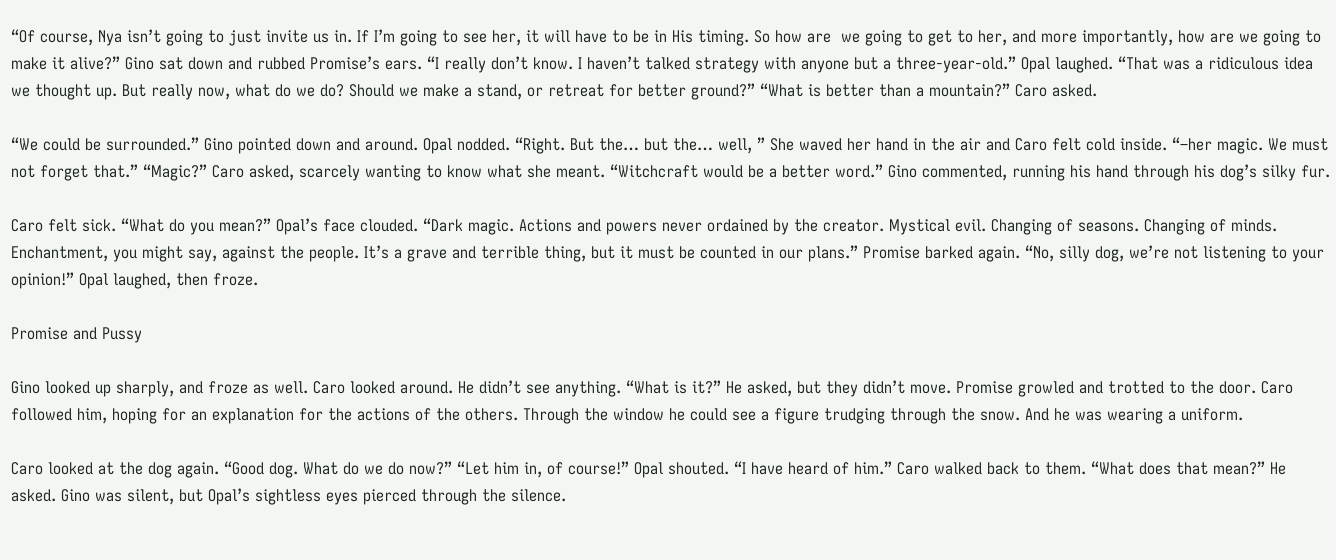“Of course, Nya isn’t going to just invite us in. If I’m going to see her, it will have to be in His timing. So how are  we going to get to her, and more importantly, how are we going to make it alive?” Gino sat down and rubbed Promise’s ears. “I really don’t know. I haven’t talked strategy with anyone but a three-year-old.” Opal laughed. “That was a ridiculous idea we thought up. But really now, what do we do? Should we make a stand, or retreat for better ground?” “What is better than a mountain?” Caro asked.

“We could be surrounded.” Gino pointed down and around. Opal nodded. “Right. But the… but the… well, ” She waved her hand in the air and Caro felt cold inside. “–her magic. We must not forget that.” “Magic?” Caro asked, scarcely wanting to know what she meant. “Witchcraft would be a better word.” Gino commented, running his hand through his dog’s silky fur.

Caro felt sick. “What do you mean?” Opal’s face clouded. “Dark magic. Actions and powers never ordained by the creator. Mystical evil. Changing of seasons. Changing of minds. Enchantment, you might say, against the people. It’s a grave and terrible thing, but it must be counted in our plans.” Promise barked again. “No, silly dog, we’re not listening to your opinion!” Opal laughed, then froze.

Promise and Pussy

Gino looked up sharply, and froze as well. Caro looked around. He didn’t see anything. “What is it?” He asked, but they didn’t move. Promise growled and trotted to the door. Caro followed him, hoping for an explanation for the actions of the others. Through the window he could see a figure trudging through the snow. And he was wearing a uniform.

Caro looked at the dog again. “Good dog. What do we do now?” “Let him in, of course!” Opal shouted. “I have heard of him.” Caro walked back to them. “What does that mean?” He asked. Gino was silent, but Opal’s sightless eyes pierced through the silence.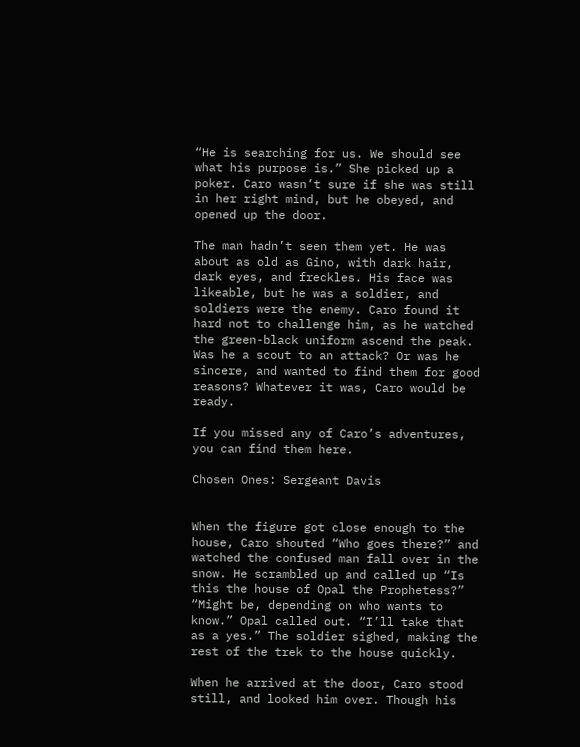“He is searching for us. We should see what his purpose is.” She picked up a poker. Caro wasn’t sure if she was still in her right mind, but he obeyed, and opened up the door.

The man hadn’t seen them yet. He was about as old as Gino, with dark hair, dark eyes, and freckles. His face was likeable, but he was a soldier, and soldiers were the enemy. Caro found it hard not to challenge him, as he watched the green-black uniform ascend the peak. Was he a scout to an attack? Or was he sincere, and wanted to find them for good reasons? Whatever it was, Caro would be ready.

If you missed any of Caro’s adventures, you can find them here.

Chosen Ones: Sergeant Davis


When the figure got close enough to the house, Caro shouted “Who goes there?” and watched the confused man fall over in the snow. He scrambled up and called up “Is this the house of Opal the Prophetess?” “Might be, depending on who wants to know.” Opal called out. “I’ll take that as a yes.” The soldier sighed, making the rest of the trek to the house quickly.

When he arrived at the door, Caro stood still, and looked him over. Though his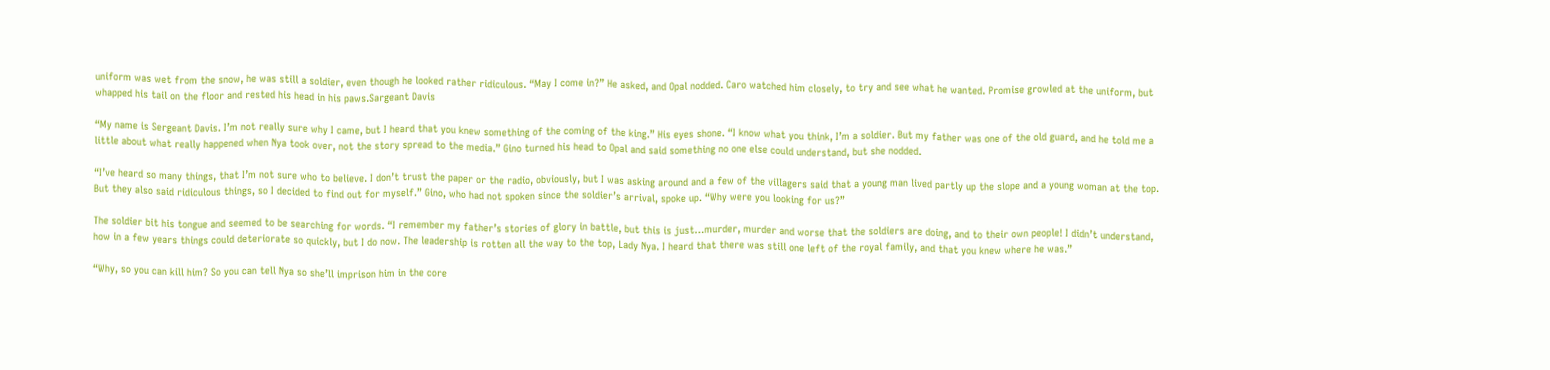uniform was wet from the snow, he was still a soldier, even though he looked rather ridiculous. “May I come in?” He asked, and Opal nodded. Caro watched him closely, to try and see what he wanted. Promise growled at the uniform, but whapped his tail on the floor and rested his head in his paws.Sargeant Davis

“My name is Sergeant Davis. I’m not really sure why I came, but I heard that you knew something of the coming of the king.” His eyes shone. “I know what you think, I’m a soldier. But my father was one of the old guard, and he told me a little about what really happened when Nya took over, not the story spread to the media.” Gino turned his head to Opal and said something no one else could understand, but she nodded.

“I’ve heard so many things, that I’m not sure who to believe. I don’t trust the paper or the radio, obviously, but I was asking around and a few of the villagers said that a young man lived partly up the slope and a young woman at the top. But they also said ridiculous things, so I decided to find out for myself.” Gino, who had not spoken since the soldier’s arrival, spoke up. “Why were you looking for us?”

The soldier bit his tongue and seemed to be searching for words. “I remember my father’s stories of glory in battle, but this is just…murder, murder and worse that the soldiers are doing, and to their own people! I didn’t understand, how in a few years things could deteriorate so quickly, but I do now. The leadership is rotten all the way to the top, Lady Nya. I heard that there was still one left of the royal family, and that you knew where he was.”

“Why, so you can kill him? So you can tell Nya so she’ll imprison him in the core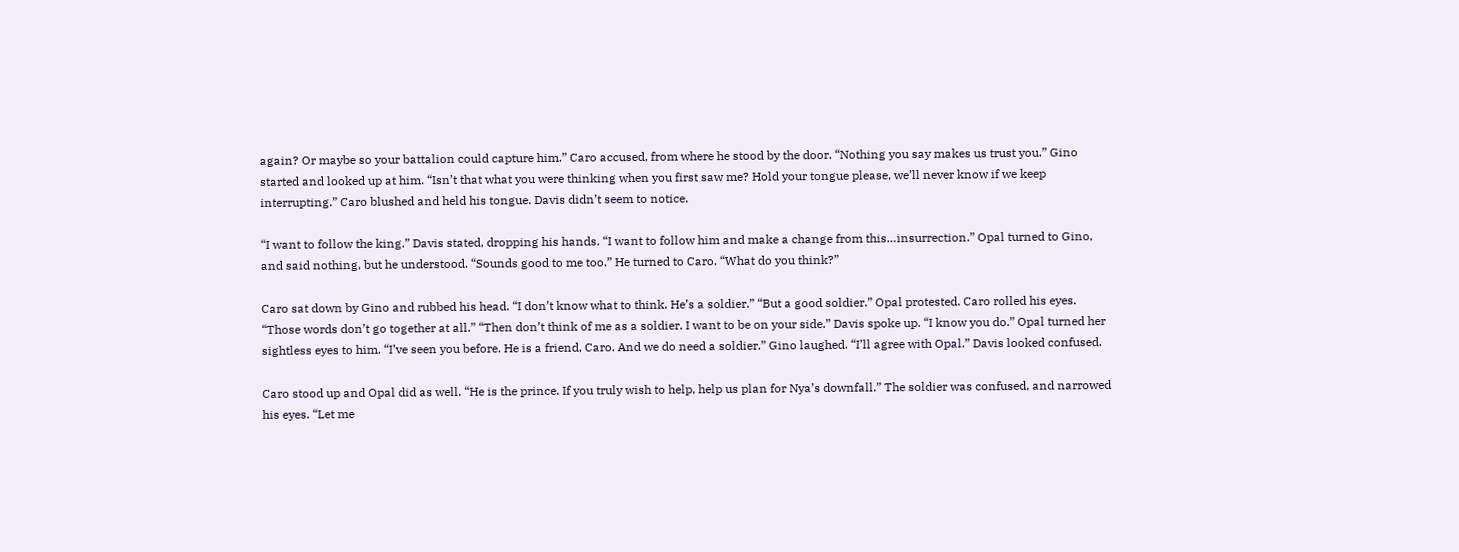again? Or maybe so your battalion could capture him.” Caro accused, from where he stood by the door. “Nothing you say makes us trust you.” Gino started and looked up at him. “Isn’t that what you were thinking when you first saw me? Hold your tongue please, we’ll never know if we keep interrupting.” Caro blushed and held his tongue. Davis didn’t seem to notice.

“I want to follow the king.” Davis stated, dropping his hands. “I want to follow him and make a change from this…insurrection.” Opal turned to Gino, and said nothing, but he understood. “Sounds good to me too.” He turned to Caro. “What do you think?”

Caro sat down by Gino and rubbed his head. “I don’t know what to think. He’s a soldier.” “But a good soldier.” Opal protested. Caro rolled his eyes. “Those words don’t go together at all.” “Then don’t think of me as a soldier. I want to be on your side.” Davis spoke up. “I know you do.” Opal turned her sightless eyes to him. “I’ve seen you before. He is a friend, Caro. And we do need a soldier.” Gino laughed. “I’ll agree with Opal.” Davis looked confused.

Caro stood up and Opal did as well. “He is the prince. If you truly wish to help, help us plan for Nya’s downfall.” The soldier was confused, and narrowed his eyes. “Let me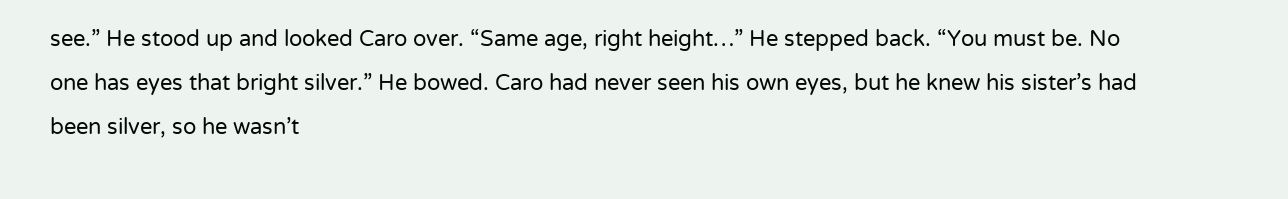see.” He stood up and looked Caro over. “Same age, right height…” He stepped back. “You must be. No one has eyes that bright silver.” He bowed. Caro had never seen his own eyes, but he knew his sister’s had been silver, so he wasn’t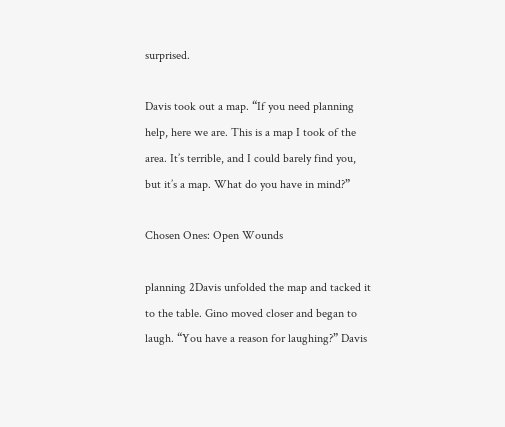surprised.

Davis took out a map. “If you need planning help, here we are. This is a map I took of the area. It’s terrible, and I could barely find you, but it’s a map. What do you have in mind?”

Chosen Ones: Open Wounds

planning 2Davis unfolded the map and tacked it to the table. Gino moved closer and began to laugh. “You have a reason for laughing?” Davis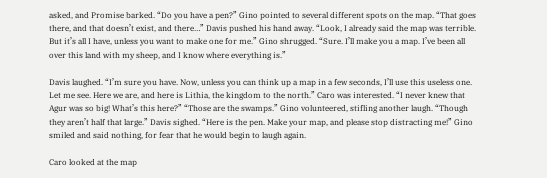asked, and Promise barked. “Do you have a pen?” Gino pointed to several different spots on the map. “That goes there, and that doesn’t exist, and there…” Davis pushed his hand away. “Look, I already said the map was terrible. But it’s all I have, unless you want to make one for me.” Gino shrugged. “Sure. I’ll make you a map. I’ve been all over this land with my sheep, and I know where everything is.”

Davis laughed. “I’m sure you have. Now, unless you can think up a map in a few seconds, I’ll use this useless one. Let me see. Here we are, and here is Lithia, the kingdom to the north.” Caro was interested. “I never knew that Agur was so big! What’s this here?” “Those are the swamps.” Gino volunteered, stifling another laugh. “Though they aren’t half that large.” Davis sighed. “Here is the pen. Make your map, and please stop distracting me!” Gino smiled and said nothing, for fear that he would begin to laugh again.

Caro looked at the map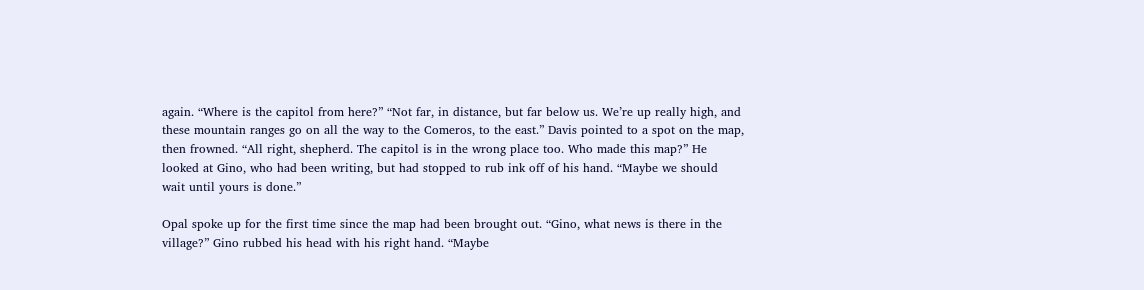again. “Where is the capitol from here?” “Not far, in distance, but far below us. We’re up really high, and these mountain ranges go on all the way to the Comeros, to the east.” Davis pointed to a spot on the map, then frowned. “All right, shepherd. The capitol is in the wrong place too. Who made this map?” He looked at Gino, who had been writing, but had stopped to rub ink off of his hand. “Maybe we should wait until yours is done.”

Opal spoke up for the first time since the map had been brought out. “Gino, what news is there in the village?” Gino rubbed his head with his right hand. “Maybe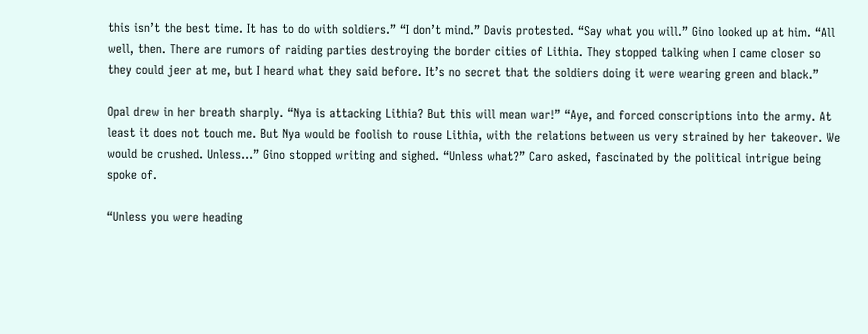this isn’t the best time. It has to do with soldiers.” “I don’t mind.” Davis protested. “Say what you will.” Gino looked up at him. “All well, then. There are rumors of raiding parties destroying the border cities of Lithia. They stopped talking when I came closer so they could jeer at me, but I heard what they said before. It’s no secret that the soldiers doing it were wearing green and black.”

Opal drew in her breath sharply. “Nya is attacking Lithia? But this will mean war!” “Aye, and forced conscriptions into the army. At least it does not touch me. But Nya would be foolish to rouse Lithia, with the relations between us very strained by her takeover. We would be crushed. Unless…” Gino stopped writing and sighed. “Unless what?” Caro asked, fascinated by the political intrigue being spoke of.

“Unless you were heading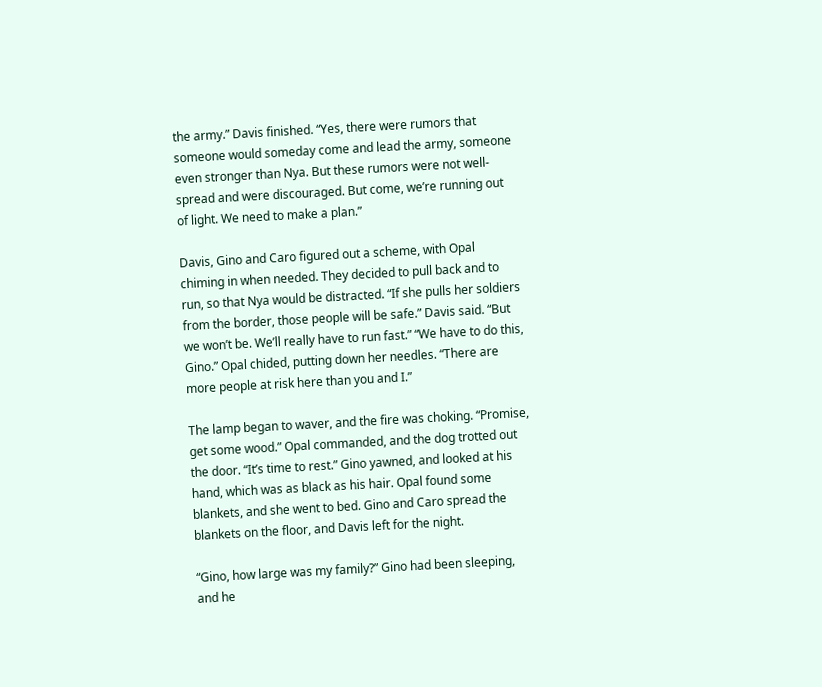the army.” Davis finished. “Yes, there were rumors that someone would someday come and lead the army, someone even stronger than Nya. But these rumors were not well-spread and were discouraged. But come, we’re running out of light. We need to make a plan.”

Davis, Gino and Caro figured out a scheme, with Opal chiming in when needed. They decided to pull back and to run, so that Nya would be distracted. “If she pulls her soldiers from the border, those people will be safe.” Davis said. “But we won’t be. We’ll really have to run fast.” “We have to do this, Gino.” Opal chided, putting down her needles. “There are more people at risk here than you and I.”

The lamp began to waver, and the fire was choking. “Promise, get some wood.” Opal commanded, and the dog trotted out the door. “It’s time to rest.” Gino yawned, and looked at his hand, which was as black as his hair. Opal found some blankets, and she went to bed. Gino and Caro spread the blankets on the floor, and Davis left for the night.

“Gino, how large was my family?” Gino had been sleeping, and he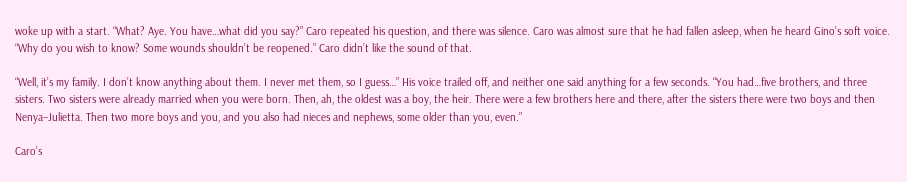woke up with a start. “What? Aye. You have…what did you say?” Caro repeated his question, and there was silence. Caro was almost sure that he had fallen asleep, when he heard Gino’s soft voice. “Why do you wish to know? Some wounds shouldn’t be reopened.” Caro didn’t like the sound of that.

“Well, it’s my family. I don’t know anything about them. I never met them, so I guess…” His voice trailed off, and neither one said anything for a few seconds. “You had…five brothers, and three sisters. Two sisters were already married when you were born. Then, ah, the oldest was a boy, the heir. There were a few brothers here and there, after the sisters there were two boys and then Nenya–Julietta. Then two more boys and you, and you also had nieces and nephews, some older than you, even.”

Caro’s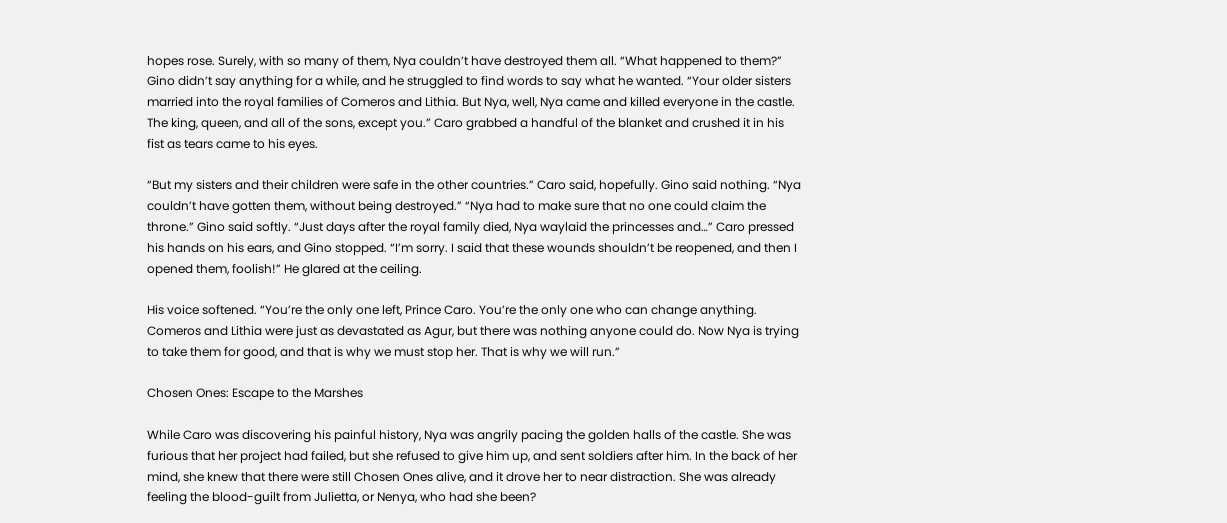hopes rose. Surely, with so many of them, Nya couldn’t have destroyed them all. “What happened to them?” Gino didn’t say anything for a while, and he struggled to find words to say what he wanted. “Your older sisters married into the royal families of Comeros and Lithia. But Nya, well, Nya came and killed everyone in the castle. The king, queen, and all of the sons, except you.” Caro grabbed a handful of the blanket and crushed it in his fist as tears came to his eyes.

“But my sisters and their children were safe in the other countries.” Caro said, hopefully. Gino said nothing. “Nya couldn’t have gotten them, without being destroyed.” “Nya had to make sure that no one could claim the throne.” Gino said softly. “Just days after the royal family died, Nya waylaid the princesses and…” Caro pressed his hands on his ears, and Gino stopped. “I’m sorry. I said that these wounds shouldn’t be reopened, and then I opened them, foolish!” He glared at the ceiling.

His voice softened. “You’re the only one left, Prince Caro. You’re the only one who can change anything. Comeros and Lithia were just as devastated as Agur, but there was nothing anyone could do. Now Nya is trying to take them for good, and that is why we must stop her. That is why we will run.”

Chosen Ones: Escape to the Marshes

While Caro was discovering his painful history, Nya was angrily pacing the golden halls of the castle. She was furious that her project had failed, but she refused to give him up, and sent soldiers after him. In the back of her mind, she knew that there were still Chosen Ones alive, and it drove her to near distraction. She was already feeling the blood-guilt from Julietta, or Nenya, who had she been?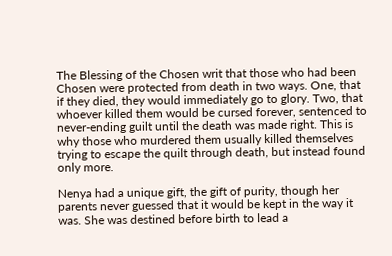The Blessing of the Chosen writ that those who had been Chosen were protected from death in two ways. One, that if they died, they would immediately go to glory. Two, that whoever killed them would be cursed forever, sentenced to never-ending guilt until the death was made right. This is why those who murdered them usually killed themselves trying to escape the quilt through death, but instead found only more.

Nenya had a unique gift, the gift of purity, though her parents never guessed that it would be kept in the way it was. She was destined before birth to lead a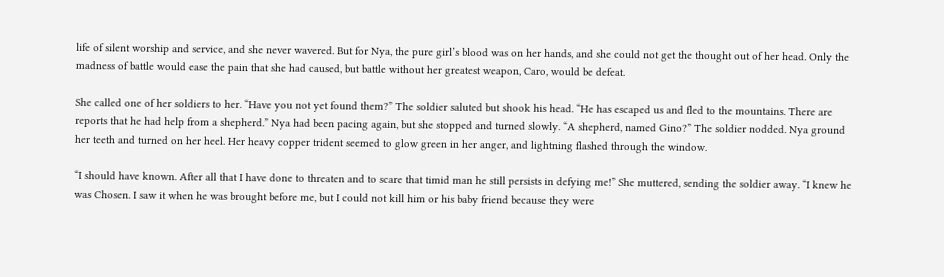life of silent worship and service, and she never wavered. But for Nya, the pure girl’s blood was on her hands, and she could not get the thought out of her head. Only the madness of battle would ease the pain that she had caused, but battle without her greatest weapon, Caro, would be defeat.

She called one of her soldiers to her. “Have you not yet found them?” The soldier saluted but shook his head. “He has escaped us and fled to the mountains. There are reports that he had help from a shepherd.” Nya had been pacing again, but she stopped and turned slowly. “A shepherd, named Gino?” The soldier nodded. Nya ground her teeth and turned on her heel. Her heavy copper trident seemed to glow green in her anger, and lightning flashed through the window.

“I should have known. After all that I have done to threaten and to scare that timid man he still persists in defying me!” She muttered, sending the soldier away. “I knew he was Chosen. I saw it when he was brought before me, but I could not kill him or his baby friend because they were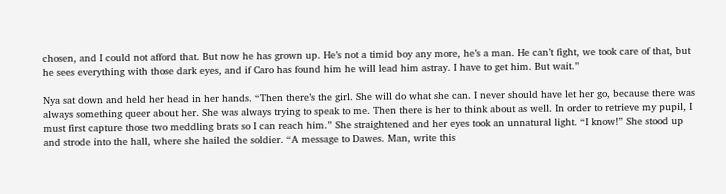chosen, and I could not afford that. But now he has grown up. He’s not a timid boy any more, he’s a man. He can’t fight, we took care of that, but he sees everything with those dark eyes, and if Caro has found him he will lead him astray. I have to get him. But wait.”

Nya sat down and held her head in her hands. “Then there’s the girl. She will do what she can. I never should have let her go, because there was always something queer about her. She was always trying to speak to me. Then there is her to think about as well. In order to retrieve my pupil, I must first capture those two meddling brats so I can reach him.” She straightened and her eyes took an unnatural light. “I know!” She stood up and strode into the hall, where she hailed the soldier. “A message to Dawes. Man, write this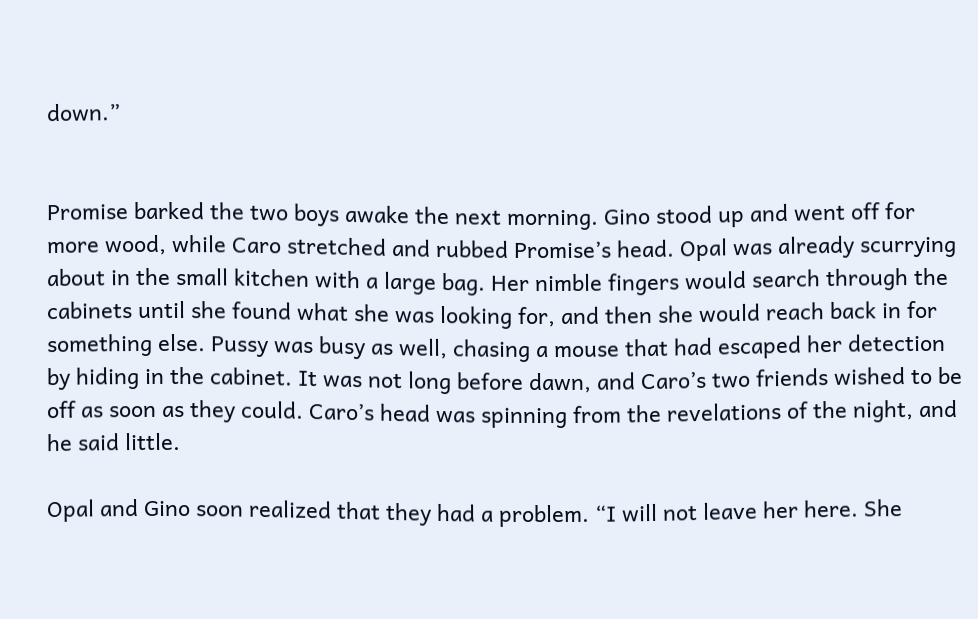down.”


Promise barked the two boys awake the next morning. Gino stood up and went off for more wood, while Caro stretched and rubbed Promise’s head. Opal was already scurrying about in the small kitchen with a large bag. Her nimble fingers would search through the cabinets until she found what she was looking for, and then she would reach back in for something else. Pussy was busy as well, chasing a mouse that had escaped her detection by hiding in the cabinet. It was not long before dawn, and Caro’s two friends wished to be off as soon as they could. Caro’s head was spinning from the revelations of the night, and he said little.

Opal and Gino soon realized that they had a problem. “I will not leave her here. She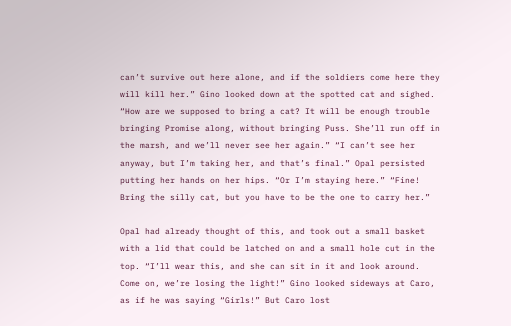can’t survive out here alone, and if the soldiers come here they will kill her.” Gino looked down at the spotted cat and sighed. “How are we supposed to bring a cat? It will be enough trouble bringing Promise along, without bringing Puss. She’ll run off in the marsh, and we’ll never see her again.” “I can’t see her anyway, but I’m taking her, and that’s final.” Opal persisted putting her hands on her hips. “Or I’m staying here.” “Fine! Bring the silly cat, but you have to be the one to carry her.”

Opal had already thought of this, and took out a small basket with a lid that could be latched on and a small hole cut in the top. “I’ll wear this, and she can sit in it and look around. Come on, we’re losing the light!” Gino looked sideways at Caro, as if he was saying “Girls!” But Caro lost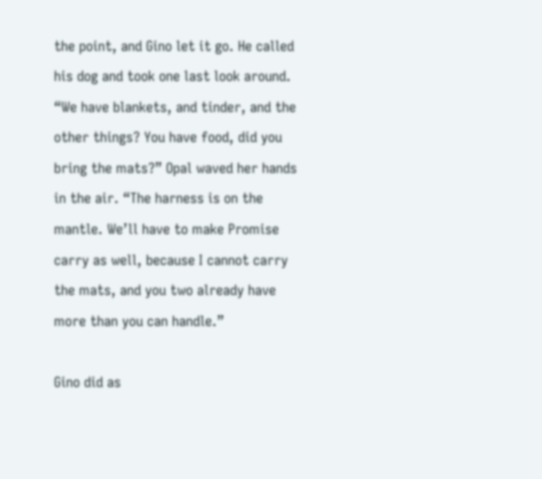the point, and Gino let it go. He called his dog and took one last look around. “We have blankets, and tinder, and the other things? You have food, did you bring the mats?” Opal waved her hands in the air. “The harness is on the mantle. We’ll have to make Promise carry as well, because I cannot carry the mats, and you two already have more than you can handle.”

Gino did as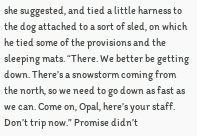she suggested, and tied a little harness to the dog attached to a sort of sled, on which he tied some of the provisions and the sleeping mats. “There. We better be getting down. There’s a snowstorm coming from the north, so we need to go down as fast as we can. Come on, Opal, here’s your staff. Don’t trip now.” Promise didn’t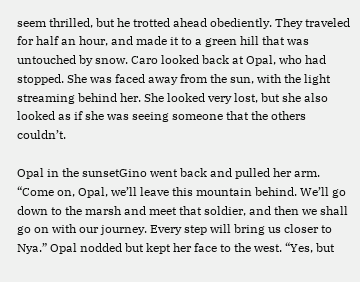seem thrilled, but he trotted ahead obediently. They traveled for half an hour, and made it to a green hill that was untouched by snow. Caro looked back at Opal, who had stopped. She was faced away from the sun, with the light streaming behind her. She looked very lost, but she also looked as if she was seeing someone that the others couldn’t.

Opal in the sunsetGino went back and pulled her arm. “Come on, Opal, we’ll leave this mountain behind. We’ll go down to the marsh and meet that soldier, and then we shall go on with our journey. Every step will bring us closer to Nya.” Opal nodded but kept her face to the west. “Yes, but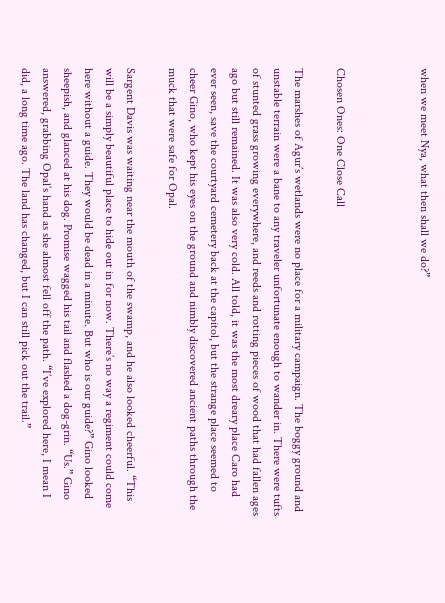when we meet Nya, what then shall we do?”



Chosen Ones: One Close Call

The marshes of Agur’s wetlands were no place for a military campaign. The boggy ground and unstable terrain were a bane to any traveler unfortunate enough to wander in. There were tufts of stunted grass growing everywhere, and reeds and rotting pieces of wood that had fallen ages ago but still remained. It was also very cold. All told, it was the most dreary place Caro had ever seen, save the courtyard cemetery back at the capitol, but the strange place seemed to cheer Gino, who kept his eyes on the ground and nimbly discovered ancient paths through the muck that were safe for Opal.

Sargent Davis was waiting near the mouth of the swamp, and he also looked cheerful. “This will be a simply beautiful place to hide out in for now. There’s no way a regiment could come here without a guide. They would be dead in a minute. But who is our guide?” Gino looked sheepish, and glanced at his dog. Promise wagged his tail and flashed a dog-grin. “Us.” Gino answered, grabbing Opal’s hand as she almost fell off the path. “I’ve explored here, I mean I did, a long time ago. The land has changed, but I can still pick out the trail.”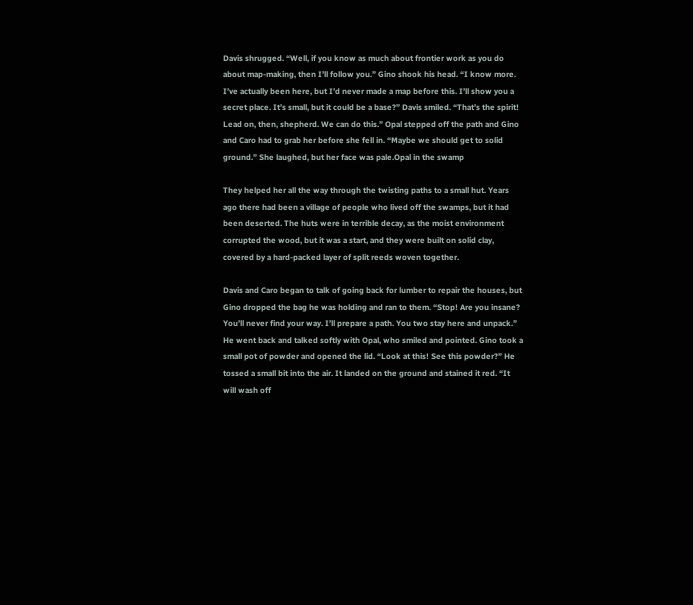Davis shrugged. “Well, if you know as much about frontier work as you do about map-making, then I’ll follow you.” Gino shook his head. “I know more. I’ve actually been here, but I’d never made a map before this. I’ll show you a secret place. It’s small, but it could be a base?” Davis smiled. “That’s the spirit! Lead on, then, shepherd. We can do this.” Opal stepped off the path and Gino and Caro had to grab her before she fell in. “Maybe we should get to solid ground.” She laughed, but her face was pale.Opal in the swamp

They helped her all the way through the twisting paths to a small hut. Years ago there had been a village of people who lived off the swamps, but it had been deserted. The huts were in terrible decay, as the moist environment corrupted the wood, but it was a start, and they were built on solid clay, covered by a hard-packed layer of split reeds woven together.

Davis and Caro began to talk of going back for lumber to repair the houses, but Gino dropped the bag he was holding and ran to them. “Stop! Are you insane? You’ll never find your way. I’ll prepare a path. You two stay here and unpack.” He went back and talked softly with Opal, who smiled and pointed. Gino took a small pot of powder and opened the lid. “Look at this! See this powder?” He tossed a small bit into the air. It landed on the ground and stained it red. “It will wash off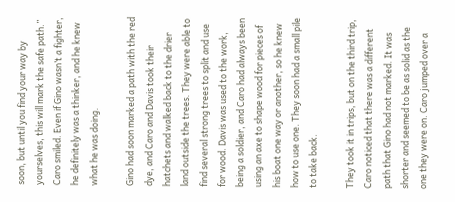soon, but until you find your way by yourselves, this will mark the safe path.” Caro smiled. Even if Gino wasn’t a fighter, he definitely was a thinker, and he knew what he was doing.

Gino had soon marked a path with the red dye, and Caro and Davis took their hatchets and walked back to the drier land outside the trees. They were able to find several strong trees to split and use for wood. Davis was used to the work, being a soldier, and Caro had always been using an axe to shape wood for pieces of his boat one way or another, so he knew how to use one. They soon had a small pile to take back.

They took it in trips, but on the third trip, Caro noticed that there was a different path that Gino had not marked. It was shorter and seemed to be as solid as the one they were on. Caro jumped over a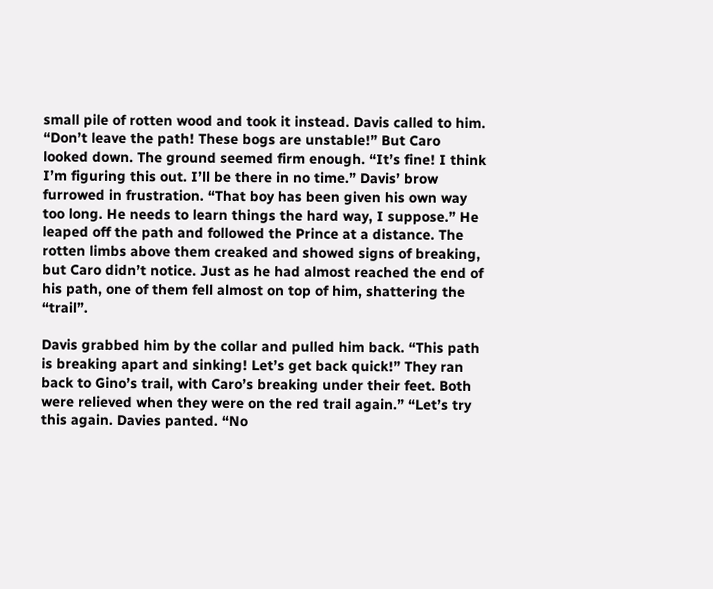small pile of rotten wood and took it instead. Davis called to him. “Don’t leave the path! These bogs are unstable!” But Caro looked down. The ground seemed firm enough. “It’s fine! I think I’m figuring this out. I’ll be there in no time.” Davis’ brow furrowed in frustration. “That boy has been given his own way too long. He needs to learn things the hard way, I suppose.” He leaped off the path and followed the Prince at a distance. The rotten limbs above them creaked and showed signs of breaking, but Caro didn’t notice. Just as he had almost reached the end of his path, one of them fell almost on top of him, shattering the “trail”.

Davis grabbed him by the collar and pulled him back. “This path is breaking apart and sinking! Let’s get back quick!” They ran back to Gino’s trail, with Caro’s breaking under their feet. Both were relieved when they were on the red trail again.” “Let’s try this again. Davies panted. “No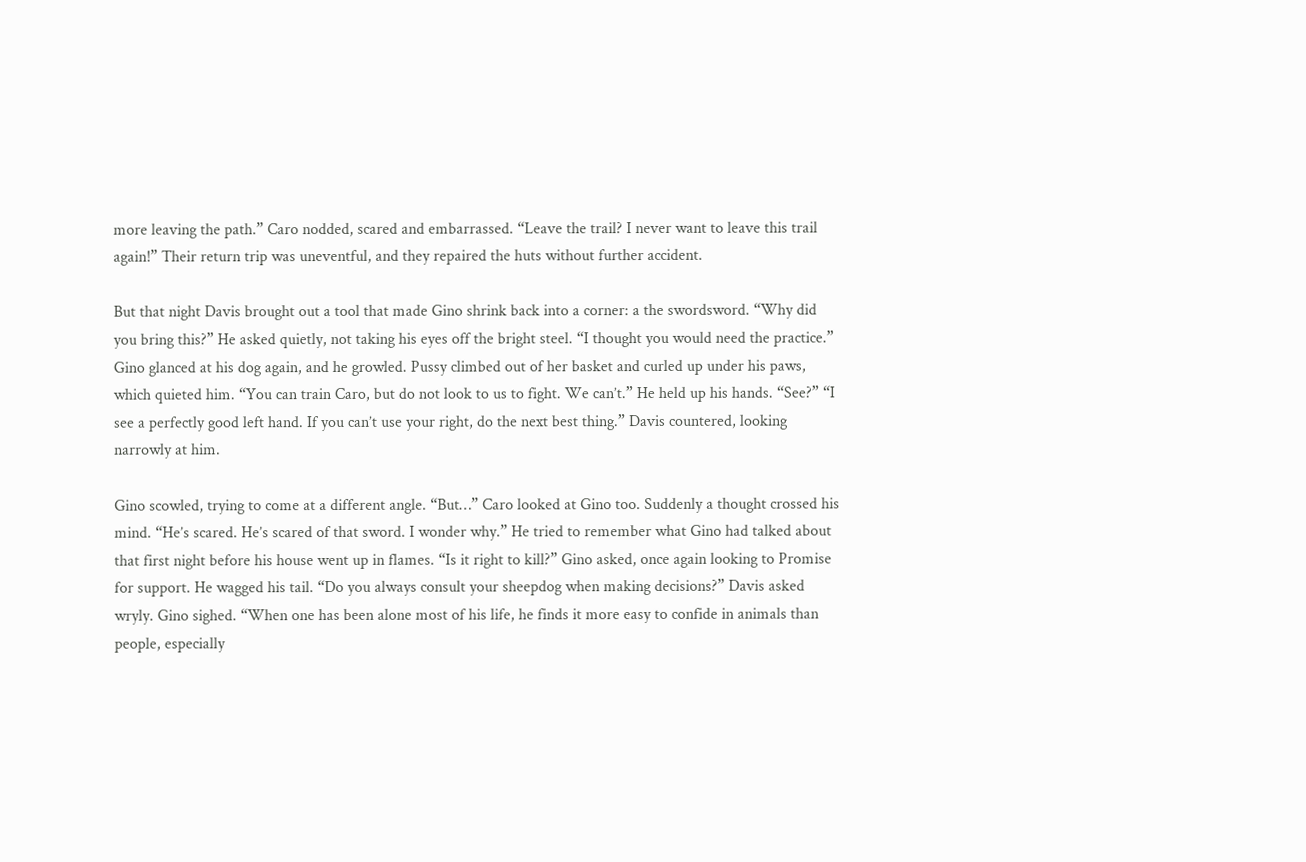more leaving the path.” Caro nodded, scared and embarrassed. “Leave the trail? I never want to leave this trail again!” Their return trip was uneventful, and they repaired the huts without further accident.

But that night Davis brought out a tool that made Gino shrink back into a corner: a the swordsword. “Why did you bring this?” He asked quietly, not taking his eyes off the bright steel. “I thought you would need the practice.” Gino glanced at his dog again, and he growled. Pussy climbed out of her basket and curled up under his paws, which quieted him. “You can train Caro, but do not look to us to fight. We can’t.” He held up his hands. “See?” “I see a perfectly good left hand. If you can’t use your right, do the next best thing.” Davis countered, looking narrowly at him.

Gino scowled, trying to come at a different angle. “But…” Caro looked at Gino too. Suddenly a thought crossed his mind. “He’s scared. He’s scared of that sword. I wonder why.” He tried to remember what Gino had talked about that first night before his house went up in flames. “Is it right to kill?” Gino asked, once again looking to Promise for support. He wagged his tail. “Do you always consult your sheepdog when making decisions?” Davis asked wryly. Gino sighed. “When one has been alone most of his life, he finds it more easy to confide in animals than people, especially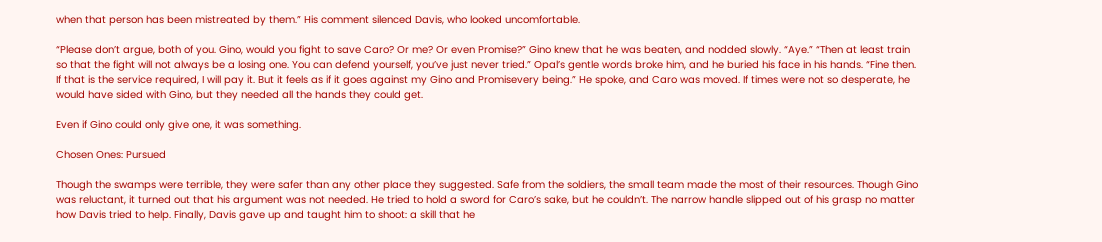when that person has been mistreated by them.” His comment silenced Davis, who looked uncomfortable.

“Please don’t argue, both of you. Gino, would you fight to save Caro? Or me? Or even Promise?” Gino knew that he was beaten, and nodded slowly. “Aye.” “Then at least train so that the fight will not always be a losing one. You can defend yourself, you’ve just never tried.” Opal’s gentle words broke him, and he buried his face in his hands. “Fine then. If that is the service required, I will pay it. But it feels as if it goes against my Gino and Promisevery being.” He spoke, and Caro was moved. If times were not so desperate, he would have sided with Gino, but they needed all the hands they could get.

Even if Gino could only give one, it was something.

Chosen Ones: Pursued

Though the swamps were terrible, they were safer than any other place they suggested. Safe from the soldiers, the small team made the most of their resources. Though Gino was reluctant, it turned out that his argument was not needed. He tried to hold a sword for Caro’s sake, but he couldn’t. The narrow handle slipped out of his grasp no matter how Davis tried to help. Finally, Davis gave up and taught him to shoot: a skill that he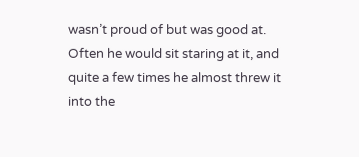wasn’t proud of but was good at. Often he would sit staring at it, and quite a few times he almost threw it into the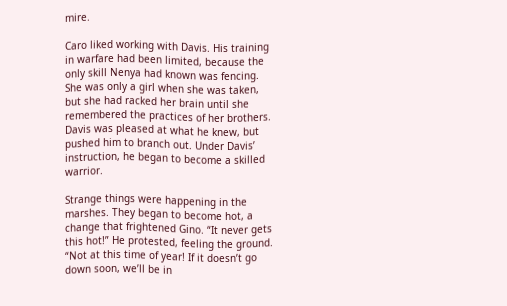mire.

Caro liked working with Davis. His training in warfare had been limited, because the only skill Nenya had known was fencing. She was only a girl when she was taken, but she had racked her brain until she remembered the practices of her brothers. Davis was pleased at what he knew, but pushed him to branch out. Under Davis’ instruction, he began to become a skilled warrior.

Strange things were happening in the marshes. They began to become hot, a change that frightened Gino. “It never gets this hot!” He protested, feeling the ground. “Not at this time of year! If it doesn’t go down soon, we’ll be in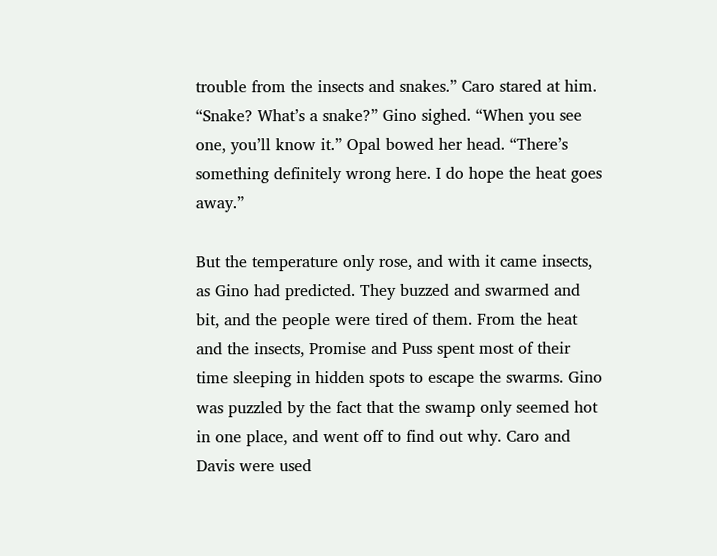trouble from the insects and snakes.” Caro stared at him. “Snake? What’s a snake?” Gino sighed. “When you see one, you’ll know it.” Opal bowed her head. “There’s something definitely wrong here. I do hope the heat goes away.”

But the temperature only rose, and with it came insects, as Gino had predicted. They buzzed and swarmed and bit, and the people were tired of them. From the heat and the insects, Promise and Puss spent most of their time sleeping in hidden spots to escape the swarms. Gino was puzzled by the fact that the swamp only seemed hot in one place, and went off to find out why. Caro and Davis were used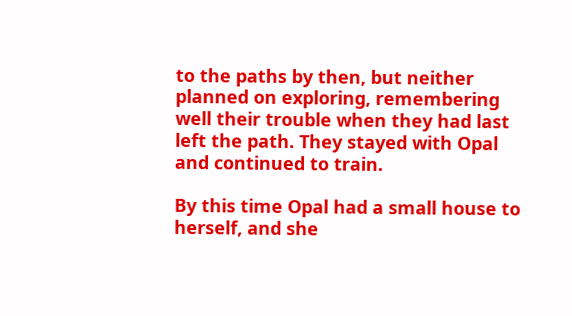to the paths by then, but neither planned on exploring, remembering well their trouble when they had last left the path. They stayed with Opal and continued to train.

By this time Opal had a small house to herself, and she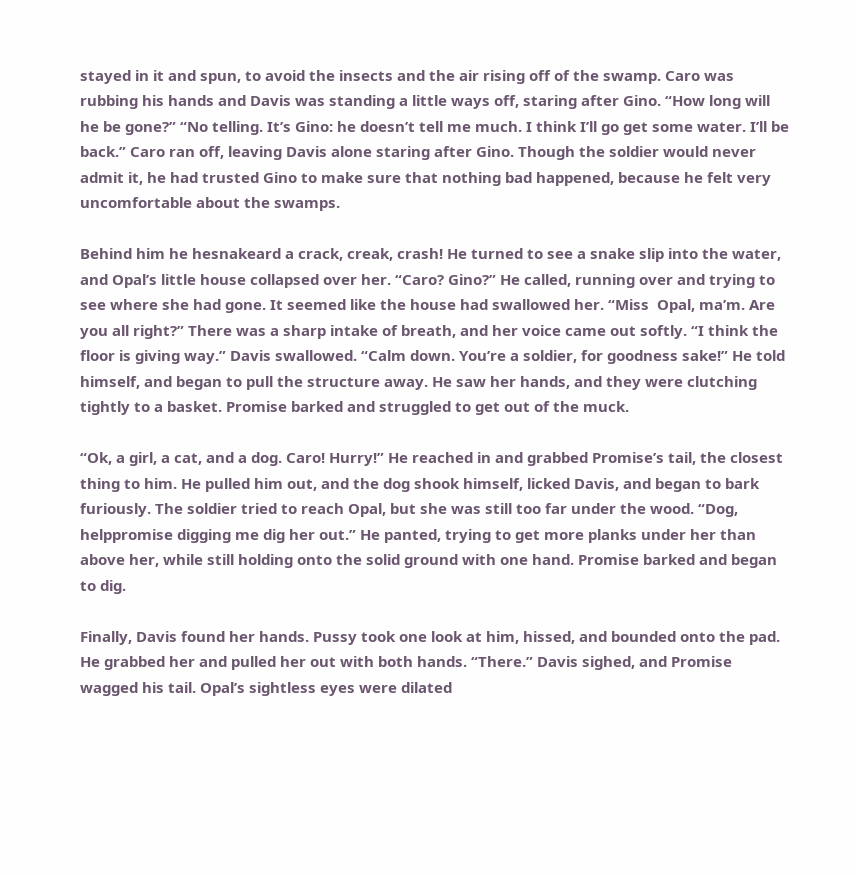stayed in it and spun, to avoid the insects and the air rising off of the swamp. Caro was rubbing his hands and Davis was standing a little ways off, staring after Gino. “How long will he be gone?” “No telling. It’s Gino: he doesn’t tell me much. I think I’ll go get some water. I’ll be back.” Caro ran off, leaving Davis alone staring after Gino. Though the soldier would never admit it, he had trusted Gino to make sure that nothing bad happened, because he felt very uncomfortable about the swamps.

Behind him he hesnakeard a crack, creak, crash! He turned to see a snake slip into the water, and Opal’s little house collapsed over her. “Caro? Gino?” He called, running over and trying to see where she had gone. It seemed like the house had swallowed her. “Miss  Opal, ma’m. Are you all right?” There was a sharp intake of breath, and her voice came out softly. “I think the floor is giving way.” Davis swallowed. “Calm down. You’re a soldier, for goodness sake!” He told himself, and began to pull the structure away. He saw her hands, and they were clutching tightly to a basket. Promise barked and struggled to get out of the muck.

“Ok, a girl, a cat, and a dog. Caro! Hurry!” He reached in and grabbed Promise’s tail, the closest thing to him. He pulled him out, and the dog shook himself, licked Davis, and began to bark furiously. The soldier tried to reach Opal, but she was still too far under the wood. “Dog, helppromise digging me dig her out.” He panted, trying to get more planks under her than above her, while still holding onto the solid ground with one hand. Promise barked and began to dig.

Finally, Davis found her hands. Pussy took one look at him, hissed, and bounded onto the pad. He grabbed her and pulled her out with both hands. “There.” Davis sighed, and Promise wagged his tail. Opal’s sightless eyes were dilated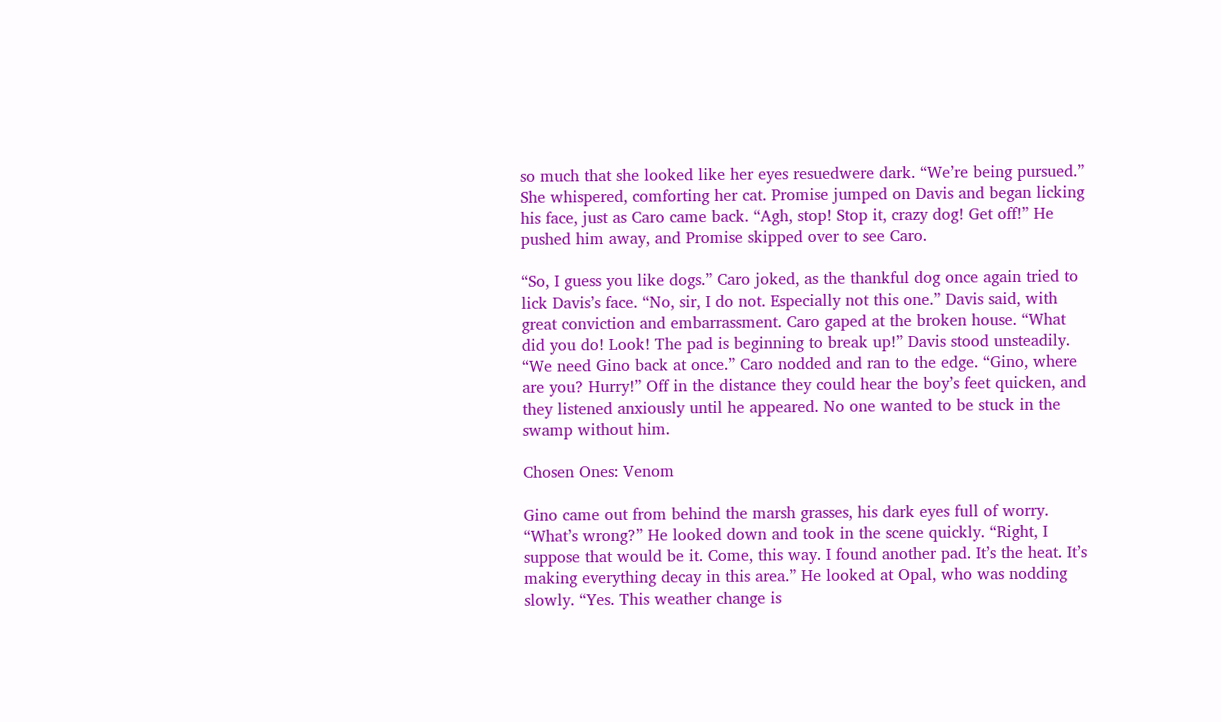so much that she looked like her eyes resuedwere dark. “We’re being pursued.” She whispered, comforting her cat. Promise jumped on Davis and began licking his face, just as Caro came back. “Agh, stop! Stop it, crazy dog! Get off!” He pushed him away, and Promise skipped over to see Caro.

“So, I guess you like dogs.” Caro joked, as the thankful dog once again tried to lick Davis’s face. “No, sir, I do not. Especially not this one.” Davis said, with great conviction and embarrassment. Caro gaped at the broken house. “What did you do! Look! The pad is beginning to break up!” Davis stood unsteadily. “We need Gino back at once.” Caro nodded and ran to the edge. “Gino, where are you? Hurry!” Off in the distance they could hear the boy’s feet quicken, and they listened anxiously until he appeared. No one wanted to be stuck in the swamp without him.

Chosen Ones: Venom

Gino came out from behind the marsh grasses, his dark eyes full of worry. “What’s wrong?” He looked down and took in the scene quickly. “Right, I suppose that would be it. Come, this way. I found another pad. It’s the heat. It’s making everything decay in this area.” He looked at Opal, who was nodding slowly. “Yes. This weather change is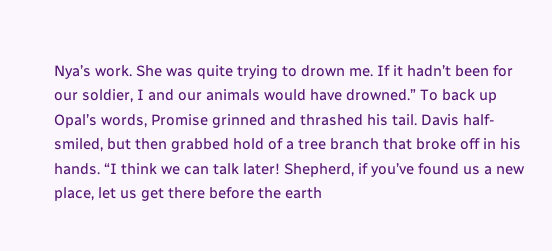Nya’s work. She was quite trying to drown me. If it hadn’t been for our soldier, I and our animals would have drowned.” To back up Opal’s words, Promise grinned and thrashed his tail. Davis half-smiled, but then grabbed hold of a tree branch that broke off in his hands. “I think we can talk later! Shepherd, if you’ve found us a new place, let us get there before the earth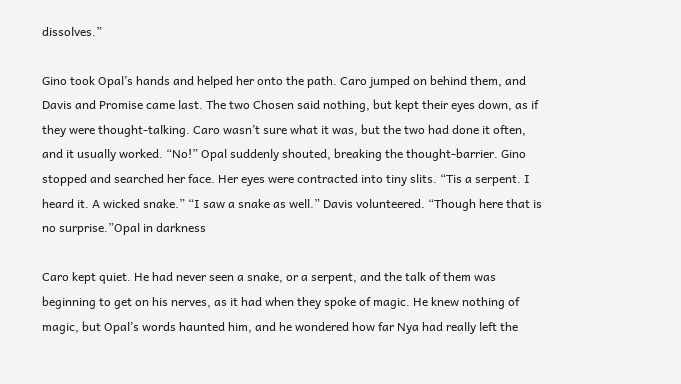dissolves.”

Gino took Opal’s hands and helped her onto the path. Caro jumped on behind them, and Davis and Promise came last. The two Chosen said nothing, but kept their eyes down, as if they were thought-talking. Caro wasn’t sure what it was, but the two had done it often, and it usually worked. “No!” Opal suddenly shouted, breaking the thought-barrier. Gino stopped and searched her face. Her eyes were contracted into tiny slits. “Tis a serpent. I heard it. A wicked snake.” “I saw a snake as well.” Davis volunteered. “Though here that is no surprise.”Opal in darkness

Caro kept quiet. He had never seen a snake, or a serpent, and the talk of them was beginning to get on his nerves, as it had when they spoke of magic. He knew nothing of magic, but Opal’s words haunted him, and he wondered how far Nya had really left the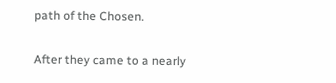path of the Chosen.

After they came to a nearly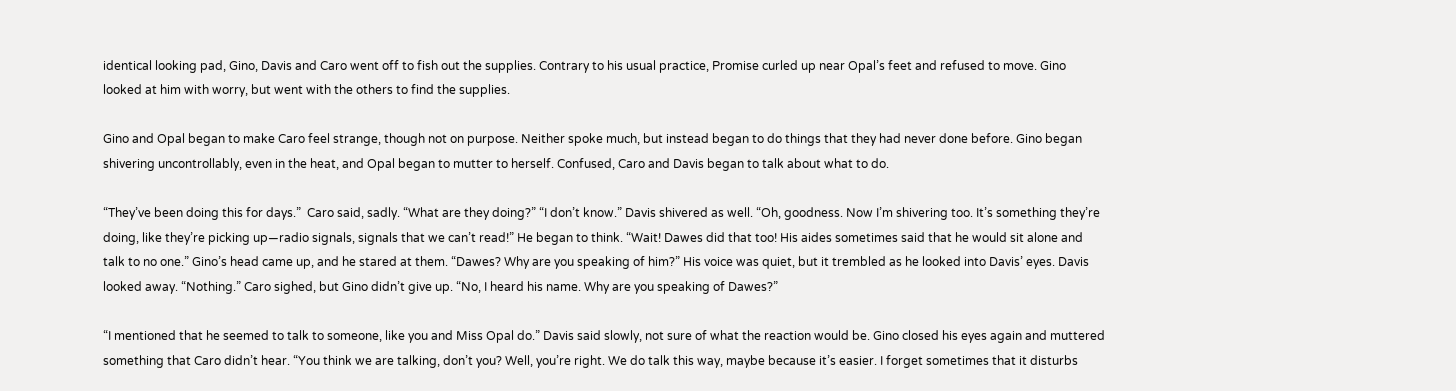identical looking pad, Gino, Davis and Caro went off to fish out the supplies. Contrary to his usual practice, Promise curled up near Opal’s feet and refused to move. Gino looked at him with worry, but went with the others to find the supplies.

Gino and Opal began to make Caro feel strange, though not on purpose. Neither spoke much, but instead began to do things that they had never done before. Gino began shivering uncontrollably, even in the heat, and Opal began to mutter to herself. Confused, Caro and Davis began to talk about what to do.

“They’ve been doing this for days.”  Caro said, sadly. “What are they doing?” “I don’t know.” Davis shivered as well. “Oh, goodness. Now I’m shivering too. It’s something they’re doing, like they’re picking up—radio signals, signals that we can’t read!” He began to think. “Wait! Dawes did that too! His aides sometimes said that he would sit alone and talk to no one.” Gino’s head came up, and he stared at them. “Dawes? Why are you speaking of him?” His voice was quiet, but it trembled as he looked into Davis’ eyes. Davis looked away. “Nothing.” Caro sighed, but Gino didn’t give up. “No, I heard his name. Why are you speaking of Dawes?”

“I mentioned that he seemed to talk to someone, like you and Miss Opal do.” Davis said slowly, not sure of what the reaction would be. Gino closed his eyes again and muttered something that Caro didn’t hear. “You think we are talking, don’t you? Well, you’re right. We do talk this way, maybe because it’s easier. I forget sometimes that it disturbs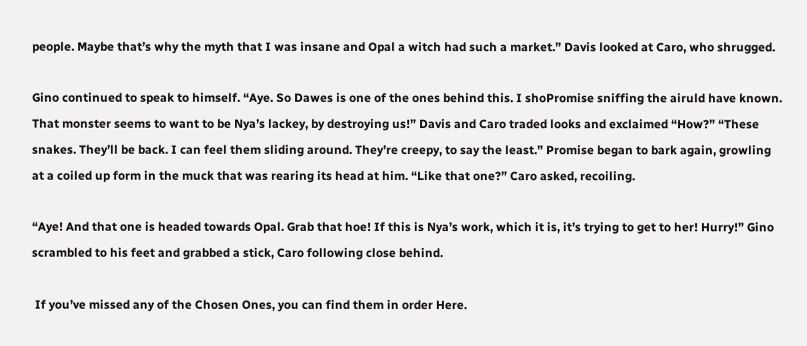people. Maybe that’s why the myth that I was insane and Opal a witch had such a market.” Davis looked at Caro, who shrugged.

Gino continued to speak to himself. “Aye. So Dawes is one of the ones behind this. I shoPromise sniffing the airuld have known. That monster seems to want to be Nya’s lackey, by destroying us!” Davis and Caro traded looks and exclaimed “How?” “These snakes. They’ll be back. I can feel them sliding around. They’re creepy, to say the least.” Promise began to bark again, growling at a coiled up form in the muck that was rearing its head at him. “Like that one?” Caro asked, recoiling.

“Aye! And that one is headed towards Opal. Grab that hoe! If this is Nya’s work, which it is, it’s trying to get to her! Hurry!” Gino scrambled to his feet and grabbed a stick, Caro following close behind.

 If you’ve missed any of the Chosen Ones, you can find them in order Here.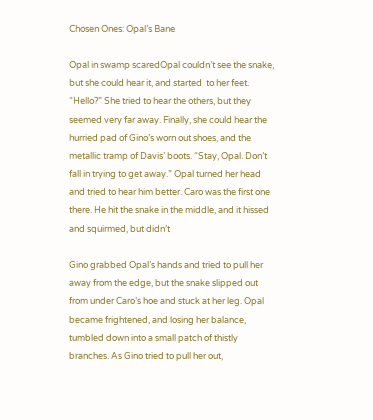Chosen Ones: Opal’s Bane

Opal in swamp scaredOpal couldn’t see the snake, but she could hear it, and started  to her feet. “Hello?” She tried to hear the others, but they seemed very far away. Finally, she could hear the hurried pad of Gino’s worn out shoes, and the metallic tramp of Davis’ boots. “Stay, Opal. Don’t fall in trying to get away.” Opal turned her head and tried to hear him better. Caro was the first one there. He hit the snake in the middle, and it hissed and squirmed, but didn’t

Gino grabbed Opal’s hands and tried to pull her away from the edge, but the snake slipped out from under Caro’s hoe and stuck at her leg. Opal became frightened, and losing her balance, tumbled down into a small patch of thistly branches. As Gino tried to pull her out,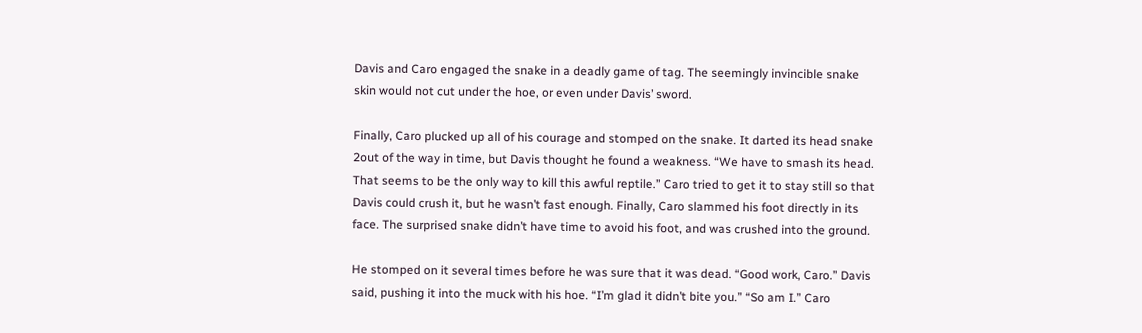Davis and Caro engaged the snake in a deadly game of tag. The seemingly invincible snake skin would not cut under the hoe, or even under Davis’ sword.

Finally, Caro plucked up all of his courage and stomped on the snake. It darted its head snake 2out of the way in time, but Davis thought he found a weakness. “We have to smash its head. That seems to be the only way to kill this awful reptile.” Caro tried to get it to stay still so that Davis could crush it, but he wasn’t fast enough. Finally, Caro slammed his foot directly in its face. The surprised snake didn’t have time to avoid his foot, and was crushed into the ground.

He stomped on it several times before he was sure that it was dead. “Good work, Caro.” Davis said, pushing it into the muck with his hoe. “I’m glad it didn’t bite you.” “So am I.” Caro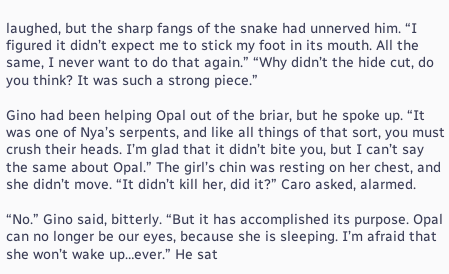laughed, but the sharp fangs of the snake had unnerved him. “I figured it didn’t expect me to stick my foot in its mouth. All the same, I never want to do that again.” “Why didn’t the hide cut, do you think? It was such a strong piece.”

Gino had been helping Opal out of the briar, but he spoke up. “It was one of Nya’s serpents, and like all things of that sort, you must crush their heads. I’m glad that it didn’t bite you, but I can’t say the same about Opal.” The girl’s chin was resting on her chest, and she didn’t move. “It didn’t kill her, did it?” Caro asked, alarmed.

“No.” Gino said, bitterly. “But it has accomplished its purpose. Opal can no longer be our eyes, because she is sleeping. I’m afraid that she won’t wake up…ever.” He sat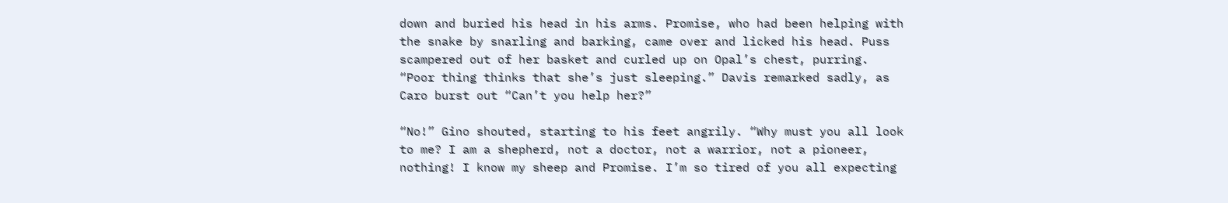down and buried his head in his arms. Promise, who had been helping with the snake by snarling and barking, came over and licked his head. Puss scampered out of her basket and curled up on Opal’s chest, purring. “Poor thing thinks that she’s just sleeping.” Davis remarked sadly, as Caro burst out “Can’t you help her?”

“No!” Gino shouted, starting to his feet angrily. “Why must you all look to me? I am a shepherd, not a doctor, not a warrior, not a pioneer, nothing! I know my sheep and Promise. I’m so tired of you all expecting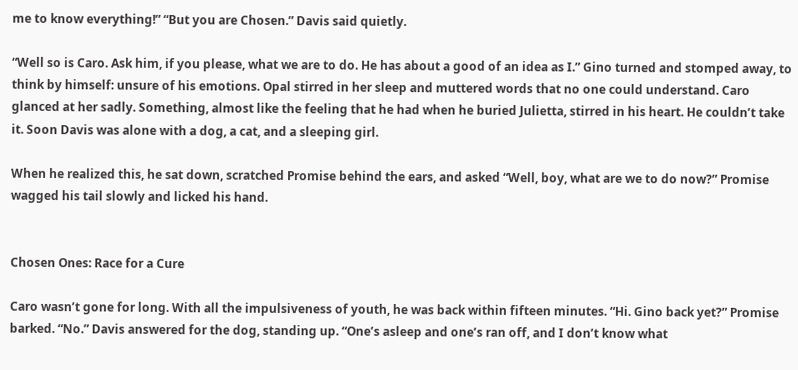me to know everything!” “But you are Chosen.” Davis said quietly.

“Well so is Caro. Ask him, if you please, what we are to do. He has about a good of an idea as I.” Gino turned and stomped away, to think by himself: unsure of his emotions. Opal stirred in her sleep and muttered words that no one could understand. Caro glanced at her sadly. Something, almost like the feeling that he had when he buried Julietta, stirred in his heart. He couldn’t take it. Soon Davis was alone with a dog, a cat, and a sleeping girl.

When he realized this, he sat down, scratched Promise behind the ears, and asked “Well, boy, what are we to do now?” Promise wagged his tail slowly and licked his hand.


Chosen Ones: Race for a Cure

Caro wasn’t gone for long. With all the impulsiveness of youth, he was back within fifteen minutes. “Hi. Gino back yet?” Promise barked. “No.” Davis answered for the dog, standing up. “One’s asleep and one’s ran off, and I don’t know what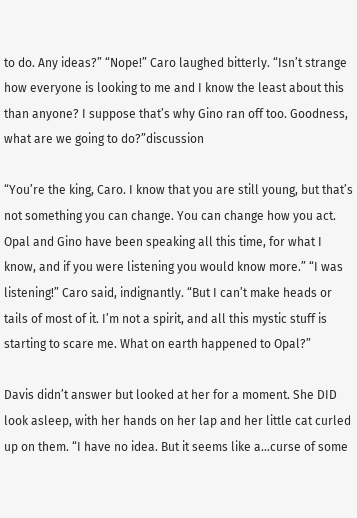to do. Any ideas?” “Nope!” Caro laughed bitterly. “Isn’t strange how everyone is looking to me and I know the least about this than anyone? I suppose that’s why Gino ran off too. Goodness, what are we going to do?”discussion

“You’re the king, Caro. I know that you are still young, but that’s not something you can change. You can change how you act. Opal and Gino have been speaking all this time, for what I know, and if you were listening you would know more.” “I was listening!” Caro said, indignantly. “But I can’t make heads or tails of most of it. I’m not a spirit, and all this mystic stuff is starting to scare me. What on earth happened to Opal?”

Davis didn’t answer but looked at her for a moment. She DID look asleep, with her hands on her lap and her little cat curled up on them. “I have no idea. But it seems like a…curse of some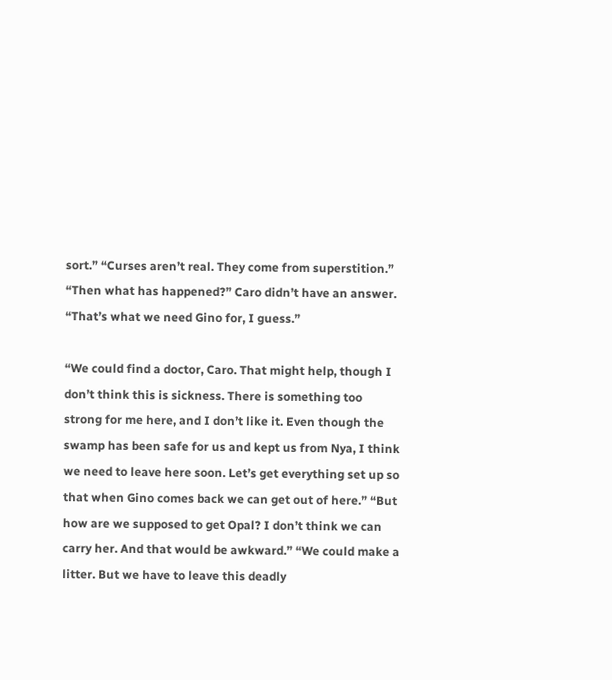sort.” “Curses aren’t real. They come from superstition.” “Then what has happened?” Caro didn’t have an answer. “That’s what we need Gino for, I guess.”

“We could find a doctor, Caro. That might help, though I don’t think this is sickness. There is something too strong for me here, and I don’t like it. Even though the swamp has been safe for us and kept us from Nya, I think we need to leave here soon. Let’s get everything set up so that when Gino comes back we can get out of here.” “But how are we supposed to get Opal? I don’t think we can carry her. And that would be awkward.” “We could make a litter. But we have to leave this deadly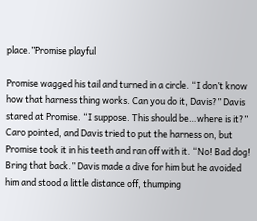place.”Promise playful

Promise wagged his tail and turned in a circle. “I don’t know how that harness thing works. Can you do it, Davis?” Davis stared at Promise. “I suppose. This should be…where is it?” Caro pointed, and Davis tried to put the harness on, but Promise took it in his teeth and ran off with it. “No! Bad dog! Bring that back.” Davis made a dive for him but he avoided him and stood a little distance off, thumping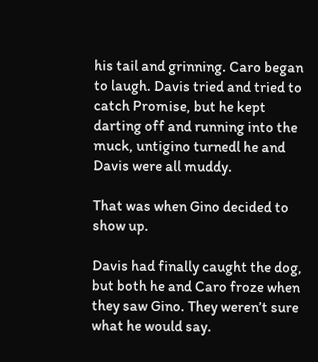his tail and grinning. Caro began to laugh. Davis tried and tried to catch Promise, but he kept darting off and running into the muck, untigino turnedl he and Davis were all muddy.

That was when Gino decided to show up.

Davis had finally caught the dog, but both he and Caro froze when they saw Gino. They weren’t sure what he would say.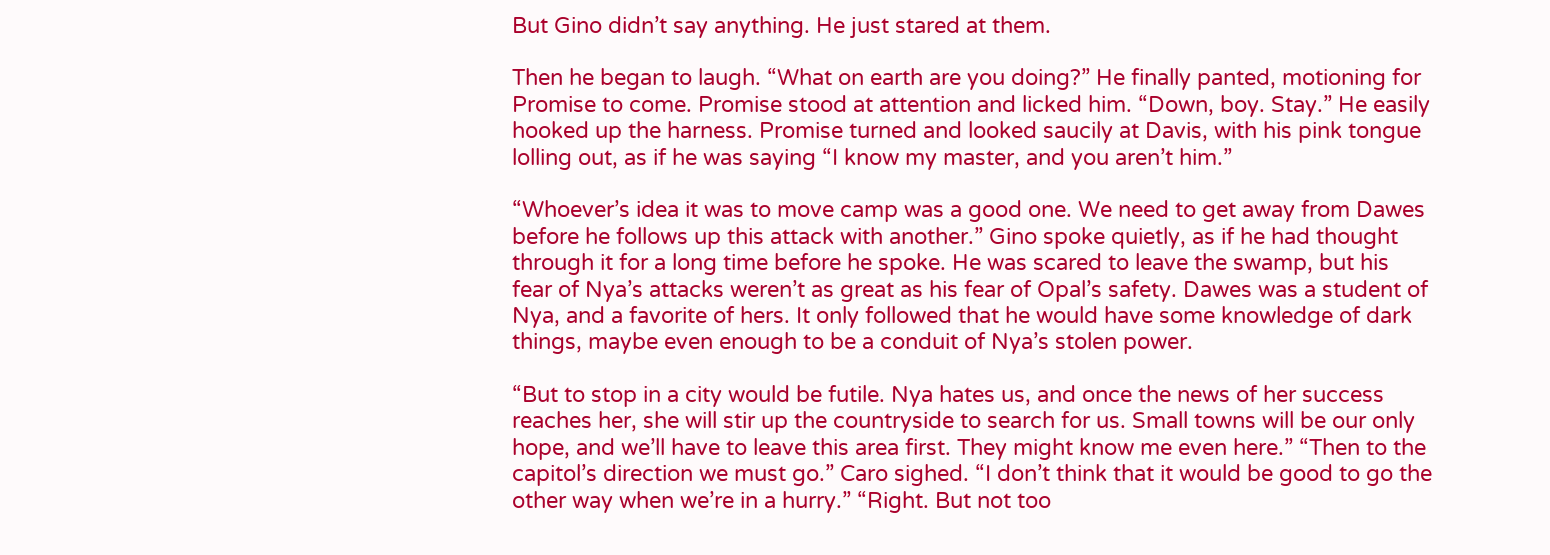But Gino didn’t say anything. He just stared at them.

Then he began to laugh. “What on earth are you doing?” He finally panted, motioning for Promise to come. Promise stood at attention and licked him. “Down, boy. Stay.” He easily hooked up the harness. Promise turned and looked saucily at Davis, with his pink tongue lolling out, as if he was saying “I know my master, and you aren’t him.”

“Whoever’s idea it was to move camp was a good one. We need to get away from Dawes before he follows up this attack with another.” Gino spoke quietly, as if he had thought through it for a long time before he spoke. He was scared to leave the swamp, but his fear of Nya’s attacks weren’t as great as his fear of Opal’s safety. Dawes was a student of Nya, and a favorite of hers. It only followed that he would have some knowledge of dark things, maybe even enough to be a conduit of Nya’s stolen power.

“But to stop in a city would be futile. Nya hates us, and once the news of her success reaches her, she will stir up the countryside to search for us. Small towns will be our only hope, and we’ll have to leave this area first. They might know me even here.” “Then to the capitol’s direction we must go.” Caro sighed. “I don’t think that it would be good to go the other way when we’re in a hurry.” “Right. But not too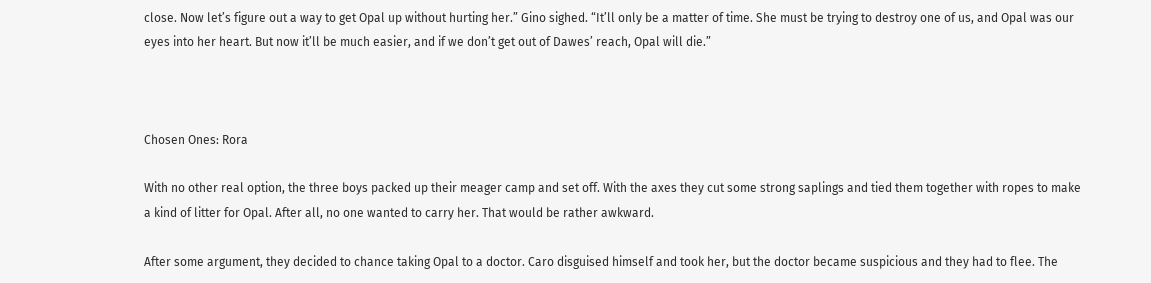close. Now let’s figure out a way to get Opal up without hurting her.” Gino sighed. “It’ll only be a matter of time. She must be trying to destroy one of us, and Opal was our eyes into her heart. But now it’ll be much easier, and if we don’t get out of Dawes’ reach, Opal will die.”



Chosen Ones: Rora

With no other real option, the three boys packed up their meager camp and set off. With the axes they cut some strong saplings and tied them together with ropes to make a kind of litter for Opal. After all, no one wanted to carry her. That would be rather awkward.

After some argument, they decided to chance taking Opal to a doctor. Caro disguised himself and took her, but the doctor became suspicious and they had to flee. The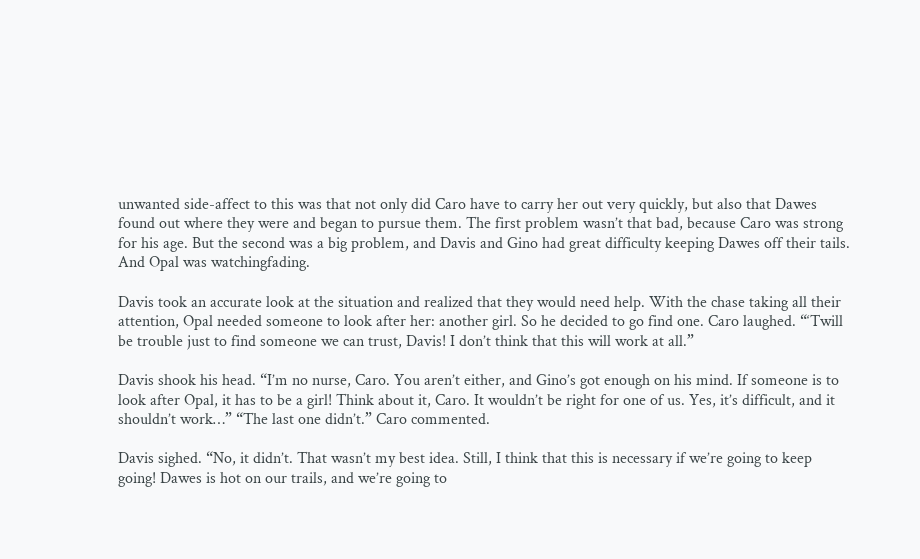unwanted side-affect to this was that not only did Caro have to carry her out very quickly, but also that Dawes found out where they were and began to pursue them. The first problem wasn’t that bad, because Caro was strong for his age. But the second was a big problem, and Davis and Gino had great difficulty keeping Dawes off their tails. And Opal was watchingfading.

Davis took an accurate look at the situation and realized that they would need help. With the chase taking all their attention, Opal needed someone to look after her: another girl. So he decided to go find one. Caro laughed. “‘Twill be trouble just to find someone we can trust, Davis! I don’t think that this will work at all.”

Davis shook his head. “I’m no nurse, Caro. You aren’t either, and Gino’s got enough on his mind. If someone is to look after Opal, it has to be a girl! Think about it, Caro. It wouldn’t be right for one of us. Yes, it’s difficult, and it shouldn’t work…” “The last one didn’t.” Caro commented.

Davis sighed. “No, it didn’t. That wasn’t my best idea. Still, I think that this is necessary if we’re going to keep going! Dawes is hot on our trails, and we’re going to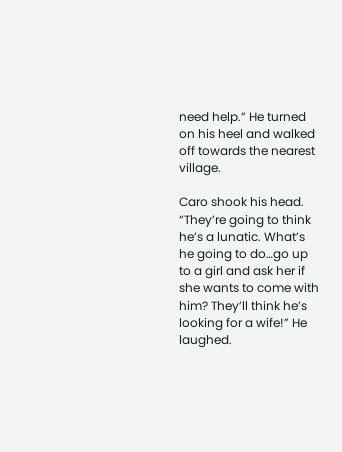need help.” He turned on his heel and walked off towards the nearest village.

Caro shook his head. “They’re going to think he’s a lunatic. What’s he going to do…go up to a girl and ask her if she wants to come with him? They’ll think he’s looking for a wife!” He laughed.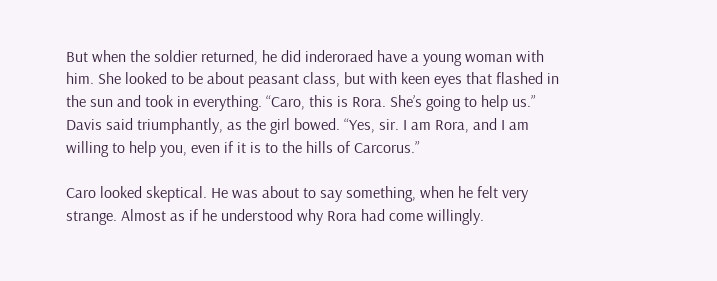But when the soldier returned, he did inderoraed have a young woman with him. She looked to be about peasant class, but with keen eyes that flashed in the sun and took in everything. “Caro, this is Rora. She’s going to help us.” Davis said triumphantly, as the girl bowed. “Yes, sir. I am Rora, and I am willing to help you, even if it is to the hills of Carcorus.”

Caro looked skeptical. He was about to say something, when he felt very strange. Almost as if he understood why Rora had come willingly.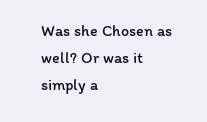Was she Chosen as well? Or was it simply a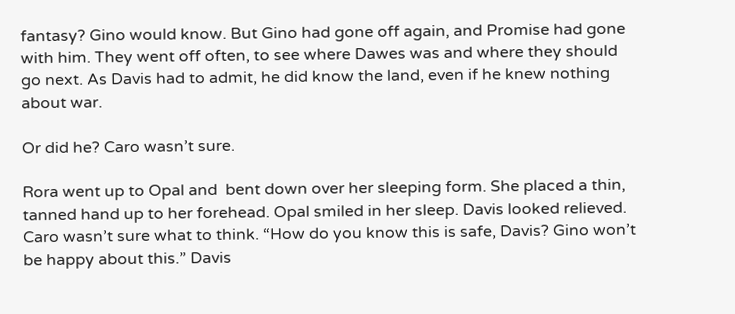fantasy? Gino would know. But Gino had gone off again, and Promise had gone with him. They went off often, to see where Dawes was and where they should go next. As Davis had to admit, he did know the land, even if he knew nothing about war.

Or did he? Caro wasn’t sure.

Rora went up to Opal and  bent down over her sleeping form. She placed a thin, tanned hand up to her forehead. Opal smiled in her sleep. Davis looked relieved. Caro wasn’t sure what to think. “How do you know this is safe, Davis? Gino won’t be happy about this.” Davis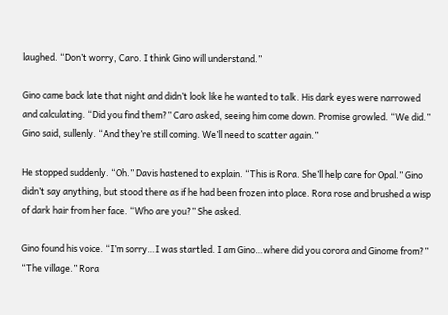laughed. “Don’t worry, Caro. I think Gino will understand.”

Gino came back late that night and didn’t look like he wanted to talk. His dark eyes were narrowed and calculating. “Did you find them?” Caro asked, seeing him come down. Promise growled. “We did.” Gino said, sullenly. “And they’re still coming. We’ll need to scatter again.”

He stopped suddenly. “Oh.” Davis hastened to explain. “This is Rora. She’ll help care for Opal.” Gino didn’t say anything, but stood there as if he had been frozen into place. Rora rose and brushed a wisp of dark hair from her face. “Who are you?” She asked.

Gino found his voice. “I’m sorry…I was startled. I am Gino…where did you corora and Ginome from?” “The village.” Rora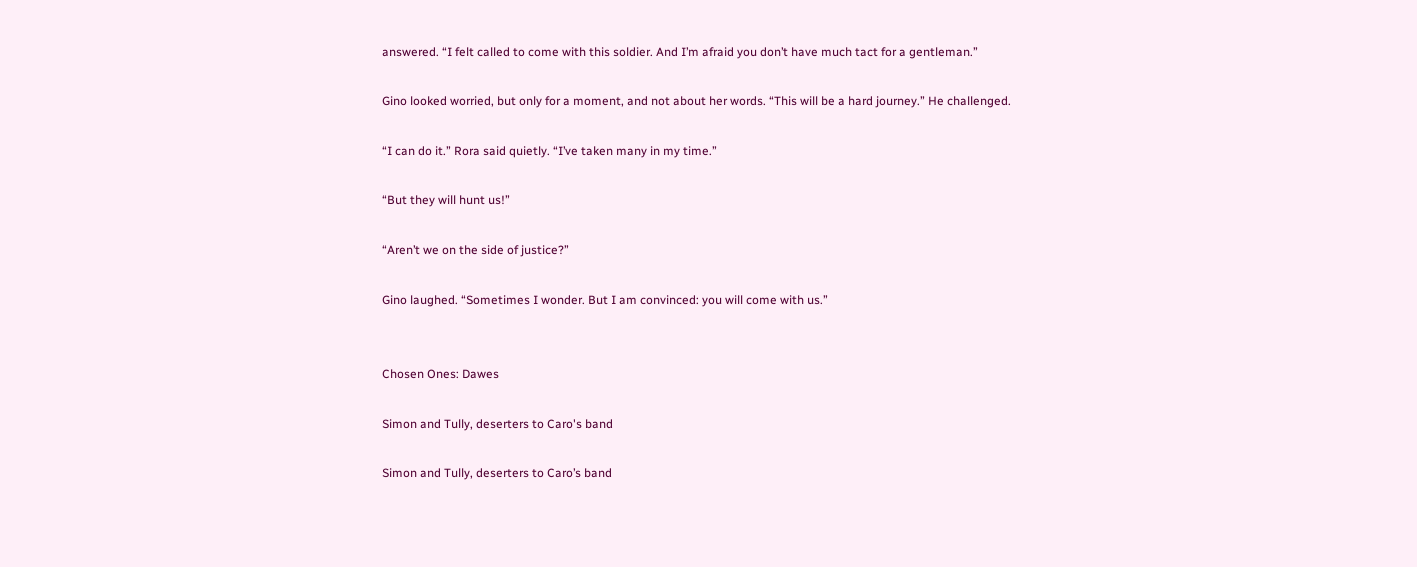answered. “I felt called to come with this soldier. And I’m afraid you don’t have much tact for a gentleman.”

Gino looked worried, but only for a moment, and not about her words. “This will be a hard journey.” He challenged.

“I can do it.” Rora said quietly. “I’ve taken many in my time.”

“But they will hunt us!”

“Aren’t we on the side of justice?”

Gino laughed. “Sometimes I wonder. But I am convinced: you will come with us.”


Chosen Ones: Dawes

Simon and Tully, deserters to Caro's band

Simon and Tully, deserters to Caro’s band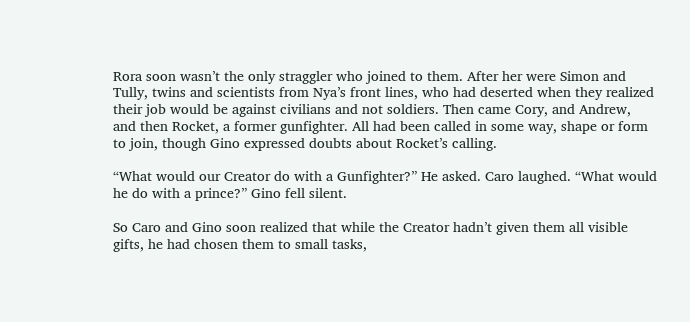Rora soon wasn’t the only straggler who joined to them. After her were Simon and Tully, twins and scientists from Nya’s front lines, who had deserted when they realized their job would be against civilians and not soldiers. Then came Cory, and Andrew, and then Rocket, a former gunfighter. All had been called in some way, shape or form to join, though Gino expressed doubts about Rocket’s calling.

“What would our Creator do with a Gunfighter?” He asked. Caro laughed. “What would he do with a prince?” Gino fell silent.

So Caro and Gino soon realized that while the Creator hadn’t given them all visible gifts, he had chosen them to small tasks,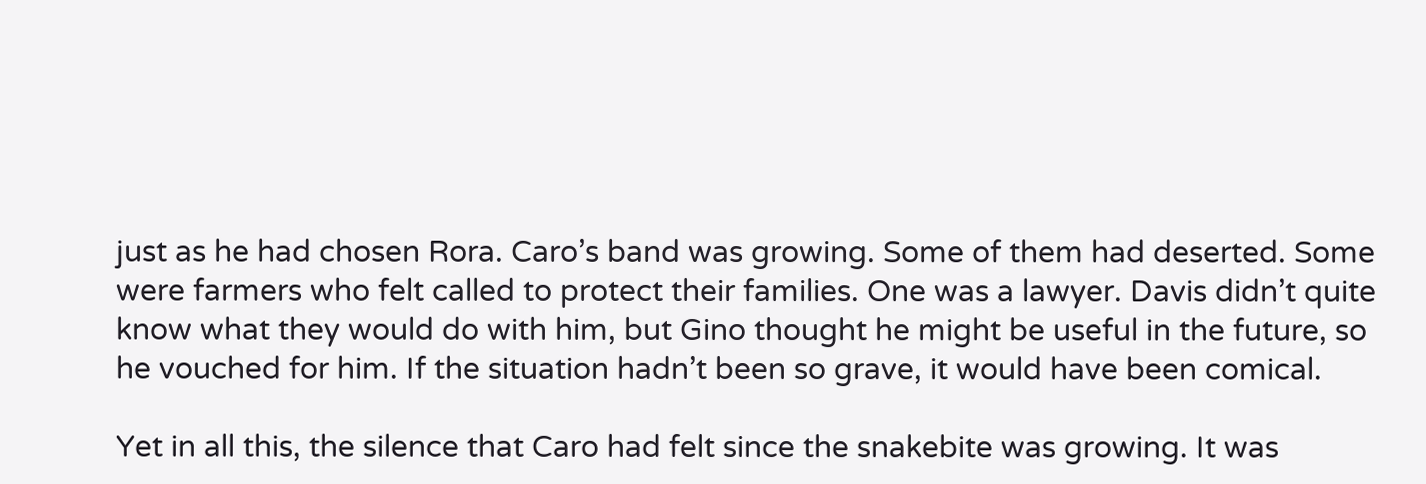just as he had chosen Rora. Caro’s band was growing. Some of them had deserted. Some were farmers who felt called to protect their families. One was a lawyer. Davis didn’t quite know what they would do with him, but Gino thought he might be useful in the future, so he vouched for him. If the situation hadn’t been so grave, it would have been comical.

Yet in all this, the silence that Caro had felt since the snakebite was growing. It was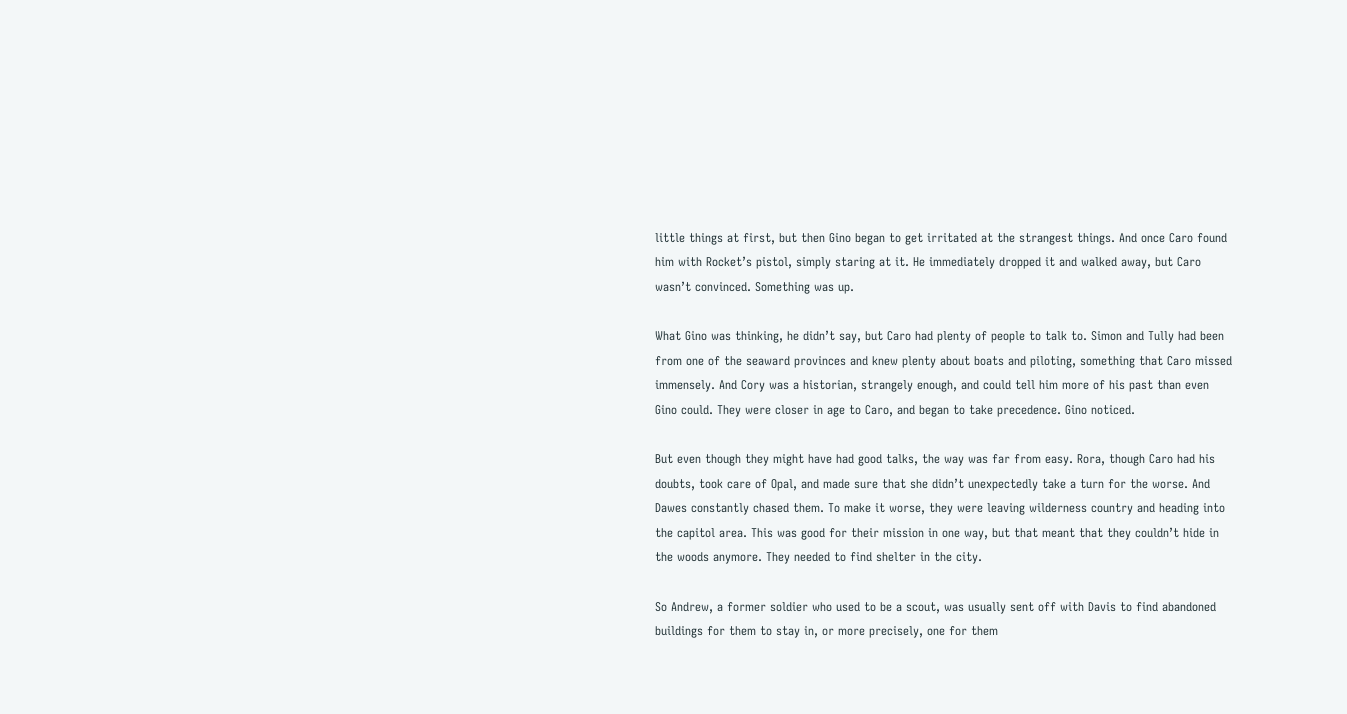little things at first, but then Gino began to get irritated at the strangest things. And once Caro found him with Rocket’s pistol, simply staring at it. He immediately dropped it and walked away, but Caro wasn’t convinced. Something was up.

What Gino was thinking, he didn’t say, but Caro had plenty of people to talk to. Simon and Tully had been from one of the seaward provinces and knew plenty about boats and piloting, something that Caro missed immensely. And Cory was a historian, strangely enough, and could tell him more of his past than even Gino could. They were closer in age to Caro, and began to take precedence. Gino noticed.

But even though they might have had good talks, the way was far from easy. Rora, though Caro had his doubts, took care of Opal, and made sure that she didn’t unexpectedly take a turn for the worse. And Dawes constantly chased them. To make it worse, they were leaving wilderness country and heading into the capitol area. This was good for their mission in one way, but that meant that they couldn’t hide in the woods anymore. They needed to find shelter in the city.

So Andrew, a former soldier who used to be a scout, was usually sent off with Davis to find abandoned buildings for them to stay in, or more precisely, one for them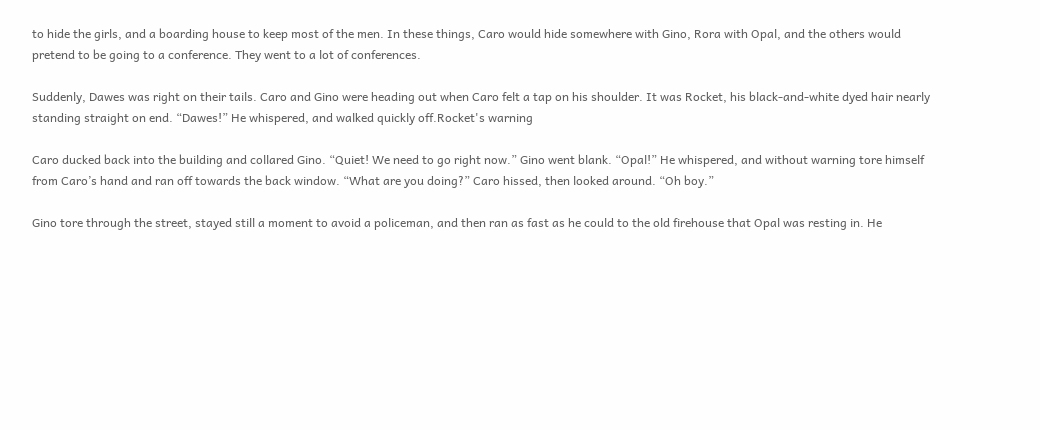to hide the girls, and a boarding house to keep most of the men. In these things, Caro would hide somewhere with Gino, Rora with Opal, and the others would pretend to be going to a conference. They went to a lot of conferences.

Suddenly, Dawes was right on their tails. Caro and Gino were heading out when Caro felt a tap on his shoulder. It was Rocket, his black-and-white dyed hair nearly standing straight on end. “Dawes!” He whispered, and walked quickly off.Rocket's warning

Caro ducked back into the building and collared Gino. “Quiet! We need to go right now.” Gino went blank. “Opal!” He whispered, and without warning tore himself from Caro’s hand and ran off towards the back window. “What are you doing?” Caro hissed, then looked around. “Oh boy.”

Gino tore through the street, stayed still a moment to avoid a policeman, and then ran as fast as he could to the old firehouse that Opal was resting in. He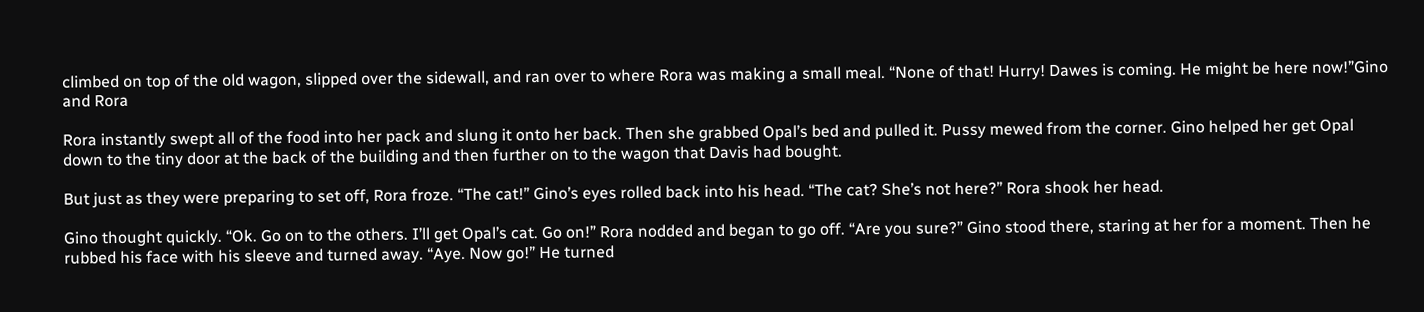climbed on top of the old wagon, slipped over the sidewall, and ran over to where Rora was making a small meal. “None of that! Hurry! Dawes is coming. He might be here now!”Gino and Rora

Rora instantly swept all of the food into her pack and slung it onto her back. Then she grabbed Opal’s bed and pulled it. Pussy mewed from the corner. Gino helped her get Opal down to the tiny door at the back of the building and then further on to the wagon that Davis had bought.

But just as they were preparing to set off, Rora froze. “The cat!” Gino’s eyes rolled back into his head. “The cat? She’s not here?” Rora shook her head.

Gino thought quickly. “Ok. Go on to the others. I’ll get Opal’s cat. Go on!” Rora nodded and began to go off. “Are you sure?” Gino stood there, staring at her for a moment. Then he rubbed his face with his sleeve and turned away. “Aye. Now go!” He turned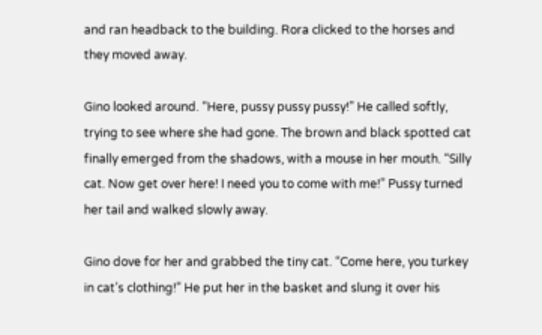and ran headback to the building. Rora clicked to the horses and they moved away.

Gino looked around. “Here, pussy pussy pussy!” He called softly, trying to see where she had gone. The brown and black spotted cat finally emerged from the shadows, with a mouse in her mouth. “Silly cat. Now get over here! I need you to come with me!” Pussy turned her tail and walked slowly away.

Gino dove for her and grabbed the tiny cat. “Come here, you turkey in cat’s clothing!” He put her in the basket and slung it over his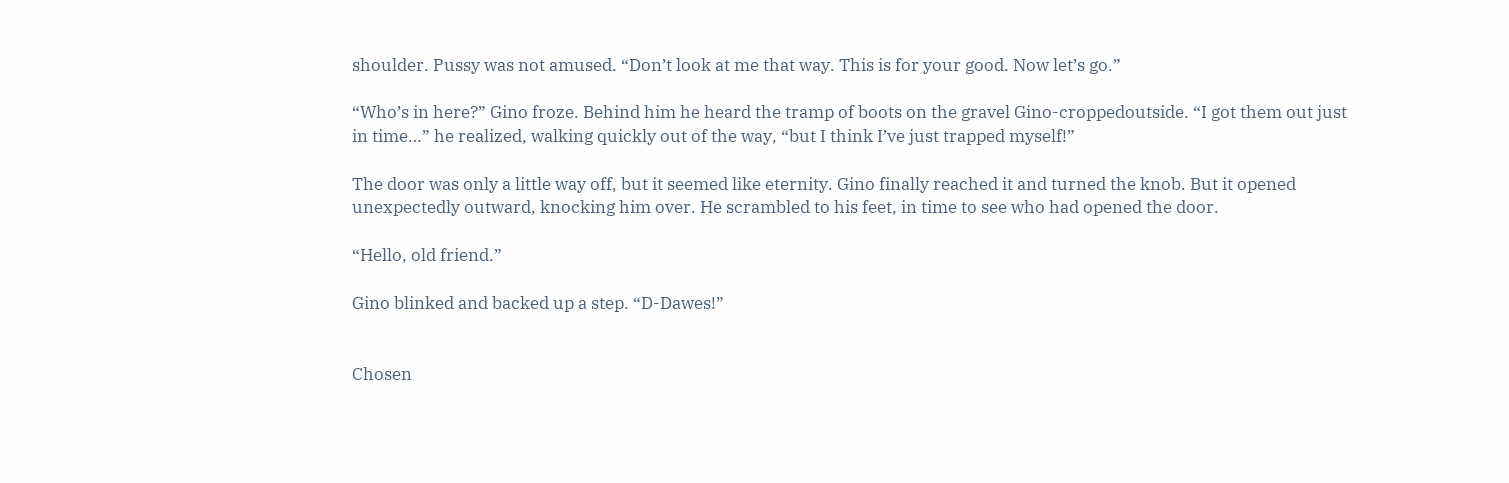shoulder. Pussy was not amused. “Don’t look at me that way. This is for your good. Now let’s go.”

“Who’s in here?” Gino froze. Behind him he heard the tramp of boots on the gravel Gino-croppedoutside. “I got them out just in time…” he realized, walking quickly out of the way, “but I think I’ve just trapped myself!”

The door was only a little way off, but it seemed like eternity. Gino finally reached it and turned the knob. But it opened unexpectedly outward, knocking him over. He scrambled to his feet, in time to see who had opened the door.

“Hello, old friend.”

Gino blinked and backed up a step. “D-Dawes!”


Chosen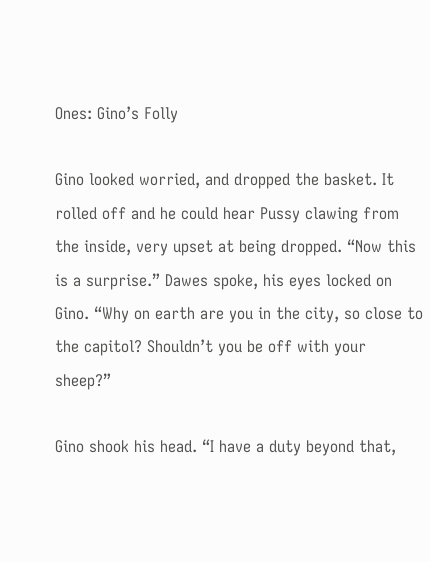Ones: Gino’s Folly

Gino looked worried, and dropped the basket. It rolled off and he could hear Pussy clawing from the inside, very upset at being dropped. “Now this is a surprise.” Dawes spoke, his eyes locked on Gino. “Why on earth are you in the city, so close to the capitol? Shouldn’t you be off with your sheep?”

Gino shook his head. “I have a duty beyond that,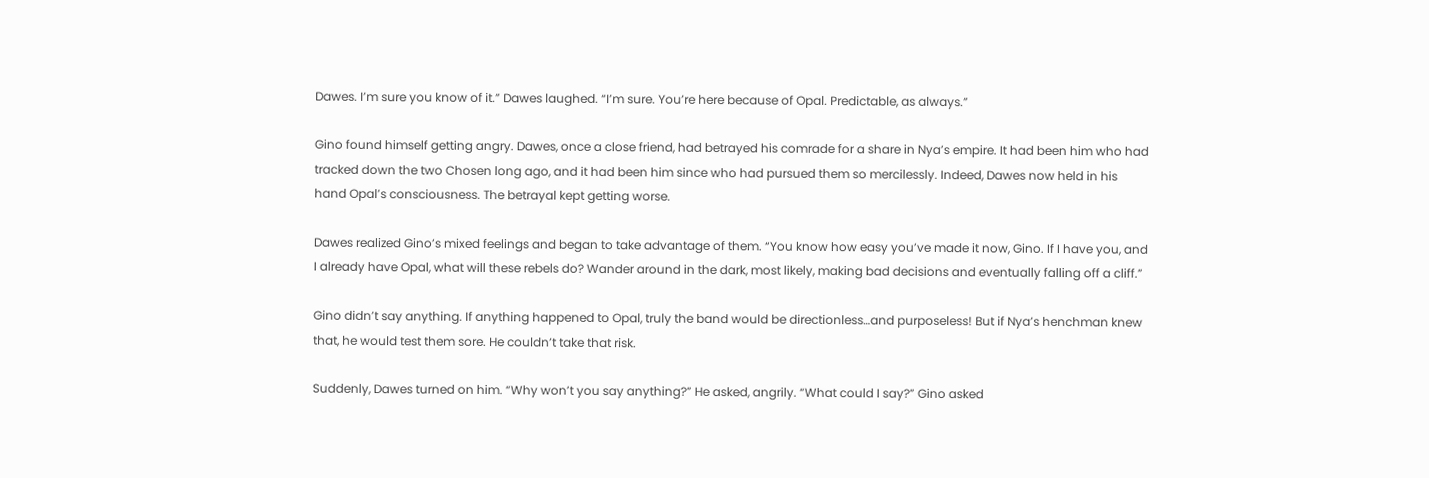Dawes. I’m sure you know of it.” Dawes laughed. “I’m sure. You’re here because of Opal. Predictable, as always.”

Gino found himself getting angry. Dawes, once a close friend, had betrayed his comrade for a share in Nya’s empire. It had been him who had tracked down the two Chosen long ago, and it had been him since who had pursued them so mercilessly. Indeed, Dawes now held in his hand Opal’s consciousness. The betrayal kept getting worse.

Dawes realized Gino’s mixed feelings and began to take advantage of them. “You know how easy you’ve made it now, Gino. If I have you, and I already have Opal, what will these rebels do? Wander around in the dark, most likely, making bad decisions and eventually falling off a cliff.”

Gino didn’t say anything. If anything happened to Opal, truly the band would be directionless…and purposeless! But if Nya’s henchman knew that, he would test them sore. He couldn’t take that risk.

Suddenly, Dawes turned on him. “Why won’t you say anything?” He asked, angrily. “What could I say?” Gino asked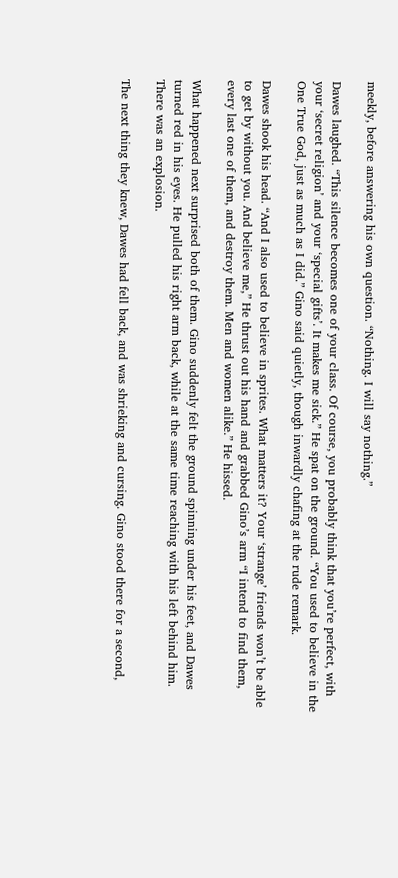meekly, before answering his own question. “Nothing. I will say nothing.”

Dawes laughed. “This silence becomes one of your class. Of course, you probably think that you’re perfect, with your ‘secret religion’ and your ‘special gifts’. It makes me sick.” He spat on the ground. “You used to believe in the One True God, just as much as I did.” Gino said quietly, though inwardly chafing at the rude remark.

Dawes shook his head. “And I also used to believe in sprites. What matters it? Your ‘strange’ friends won’t be able to get by without you. And believe me,” He thrust out his hand and grabbed Gino’s arm “I intend to find them, every last one of them, and destroy them. Men and women alike.” He hissed.

What happened next surprised both of them. Gino suddenly felt the ground spinning under his feet, and Dawes turned red in his eyes. He pulled his right arm back, while at the same time reaching with his left behind him. There was an explosion.

The next thing they knew, Dawes had fell back, and was shrieking and cursing. Gino stood there for a second,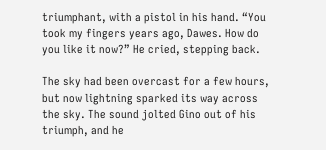triumphant, with a pistol in his hand. “You took my fingers years ago, Dawes. How do you like it now?” He cried, stepping back.

The sky had been overcast for a few hours, but now lightning sparked its way across the sky. The sound jolted Gino out of his triumph, and he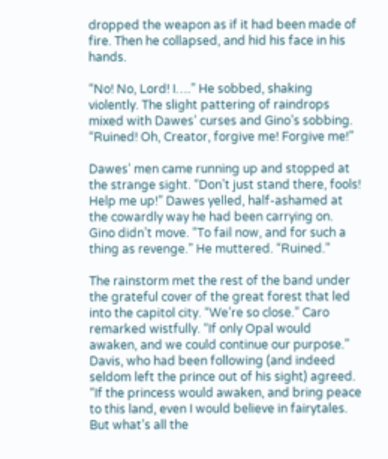dropped the weapon as if it had been made of fire. Then he collapsed, and hid his face in his hands.

“No! No, Lord! I….” He sobbed, shaking violently. The slight pattering of raindrops mixed with Dawes’ curses and Gino’s sobbing. “Ruined! Oh, Creator, forgive me! Forgive me!”

Dawes’ men came running up and stopped at the strange sight. “Don’t just stand there, fools! Help me up!” Dawes yelled, half-ashamed at the cowardly way he had been carrying on. Gino didn’t move. “To fail now, and for such a thing as revenge.” He muttered. “Ruined.”

The rainstorm met the rest of the band under the grateful cover of the great forest that led into the capitol city. “We’re so close.” Caro remarked wistfully. “If only Opal would awaken, and we could continue our purpose.” Davis, who had been following (and indeed seldom left the prince out of his sight) agreed. “If the princess would awaken, and bring peace to this land, even I would believe in fairytales. But what’s all the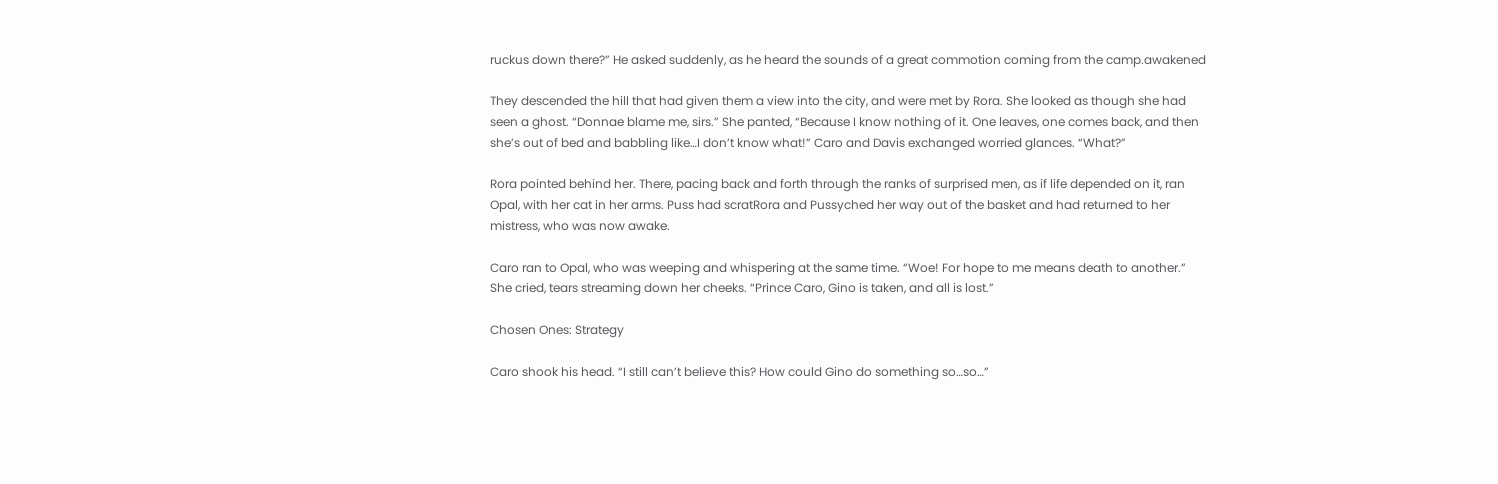ruckus down there?” He asked suddenly, as he heard the sounds of a great commotion coming from the camp.awakened

They descended the hill that had given them a view into the city, and were met by Rora. She looked as though she had seen a ghost. “Donnae blame me, sirs.” She panted, “Because I know nothing of it. One leaves, one comes back, and then she’s out of bed and babbling like…I don’t know what!” Caro and Davis exchanged worried glances. “What?”

Rora pointed behind her. There, pacing back and forth through the ranks of surprised men, as if life depended on it, ran Opal, with her cat in her arms. Puss had scratRora and Pussyched her way out of the basket and had returned to her mistress, who was now awake.

Caro ran to Opal, who was weeping and whispering at the same time. “Woe! For hope to me means death to another.” She cried, tears streaming down her cheeks. “Prince Caro, Gino is taken, and all is lost.”

Chosen Ones: Strategy

Caro shook his head. “I still can’t believe this? How could Gino do something so…so…”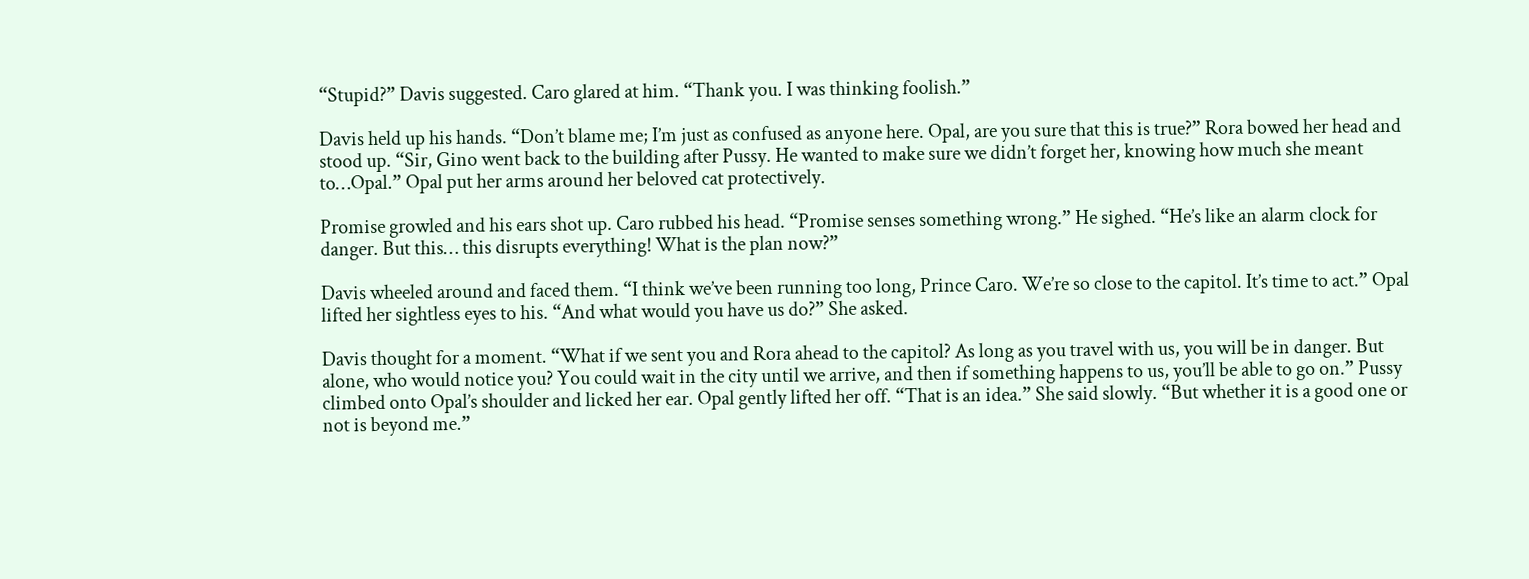“Stupid?” Davis suggested. Caro glared at him. “Thank you. I was thinking foolish.”

Davis held up his hands. “Don’t blame me; I’m just as confused as anyone here. Opal, are you sure that this is true?” Rora bowed her head and stood up. “Sir, Gino went back to the building after Pussy. He wanted to make sure we didn’t forget her, knowing how much she meant to…Opal.” Opal put her arms around her beloved cat protectively.

Promise growled and his ears shot up. Caro rubbed his head. “Promise senses something wrong.” He sighed. “He’s like an alarm clock for danger. But this… this disrupts everything! What is the plan now?”

Davis wheeled around and faced them. “I think we’ve been running too long, Prince Caro. We’re so close to the capitol. It’s time to act.” Opal lifted her sightless eyes to his. “And what would you have us do?” She asked.

Davis thought for a moment. “What if we sent you and Rora ahead to the capitol? As long as you travel with us, you will be in danger. But alone, who would notice you? You could wait in the city until we arrive, and then if something happens to us, you’ll be able to go on.” Pussy climbed onto Opal’s shoulder and licked her ear. Opal gently lifted her off. “That is an idea.” She said slowly. “But whether it is a good one or not is beyond me.”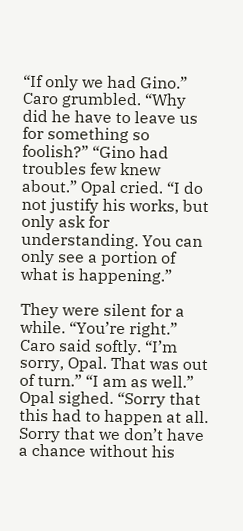“If only we had Gino.” Caro grumbled. “Why did he have to leave us for something so foolish?” “Gino had troubles few knew about.” Opal cried. “I do not justify his works, but only ask for understanding. You can only see a portion of what is happening.”

They were silent for a while. “You’re right.” Caro said softly. “I’m sorry, Opal. That was out of turn.” “I am as well.” Opal sighed. “Sorry that this had to happen at all. Sorry that we don’t have a chance without his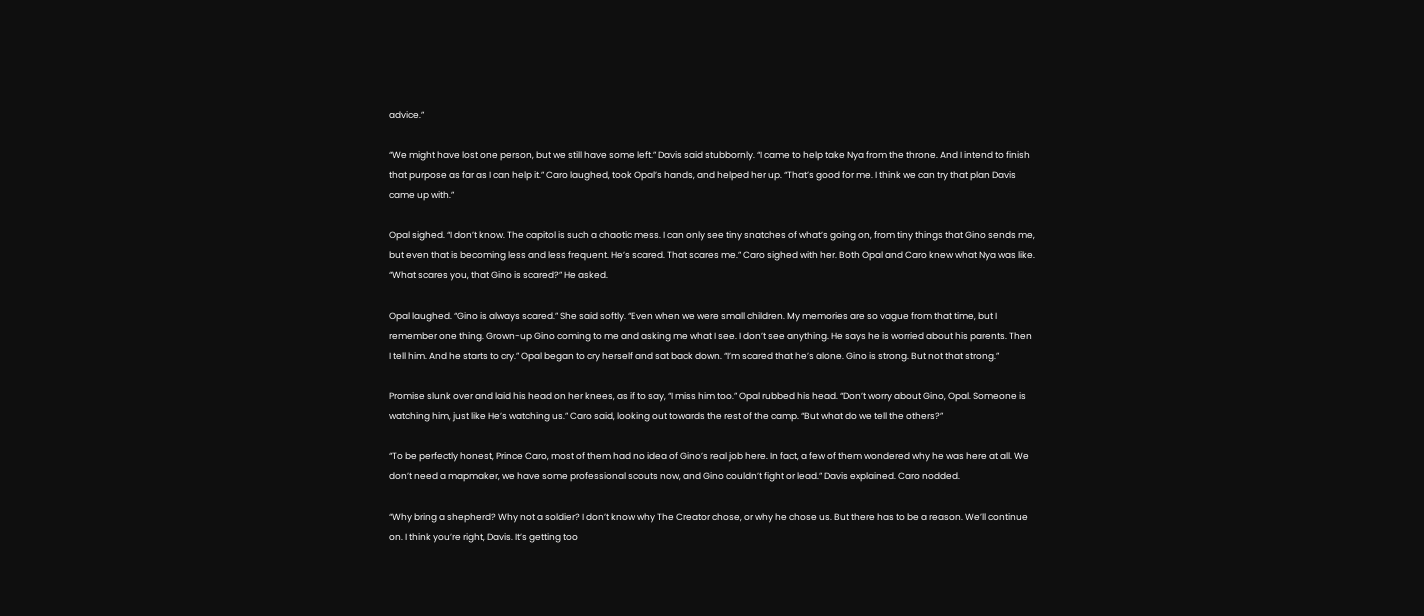advice.”

“We might have lost one person, but we still have some left.” Davis said stubbornly. “I came to help take Nya from the throne. And I intend to finish that purpose as far as I can help it.” Caro laughed, took Opal’s hands, and helped her up. “That’s good for me. I think we can try that plan Davis came up with.”

Opal sighed. “I don’t know. The capitol is such a chaotic mess. I can only see tiny snatches of what’s going on, from tiny things that Gino sends me, but even that is becoming less and less frequent. He’s scared. That scares me.” Caro sighed with her. Both Opal and Caro knew what Nya was like. “What scares you, that Gino is scared?” He asked.

Opal laughed. “Gino is always scared.” She said softly. “Even when we were small children. My memories are so vague from that time, but I remember one thing. Grown-up Gino coming to me and asking me what I see. I don’t see anything. He says he is worried about his parents. Then I tell him. And he starts to cry.” Opal began to cry herself and sat back down. “I’m scared that he’s alone. Gino is strong. But not that strong.”

Promise slunk over and laid his head on her knees, as if to say, “I miss him too.” Opal rubbed his head. “Don’t worry about Gino, Opal. Someone is watching him, just like He’s watching us.” Caro said, looking out towards the rest of the camp. “But what do we tell the others?”

“To be perfectly honest, Prince Caro, most of them had no idea of Gino’s real job here. In fact, a few of them wondered why he was here at all. We don’t need a mapmaker, we have some professional scouts now, and Gino couldn’t fight or lead.” Davis explained. Caro nodded.

“Why bring a shepherd? Why not a soldier? I don’t know why The Creator chose, or why he chose us. But there has to be a reason. We’ll continue on. I think you’re right, Davis. It’s getting too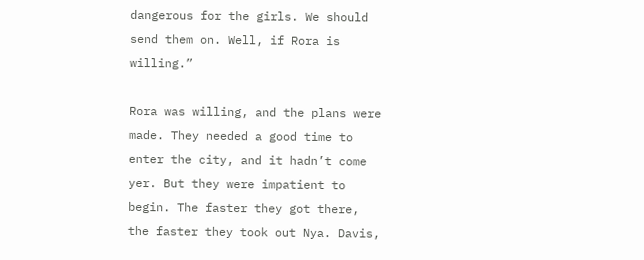dangerous for the girls. We should send them on. Well, if Rora is willing.”

Rora was willing, and the plans were made. They needed a good time to enter the city, and it hadn’t come yer. But they were impatient to begin. The faster they got there, the faster they took out Nya. Davis,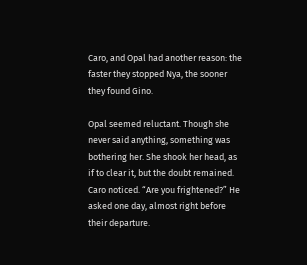Caro, and Opal had another reason: the faster they stopped Nya, the sooner they found Gino.

Opal seemed reluctant. Though she never said anything, something was bothering her. She shook her head, as if to clear it, but the doubt remained. Caro noticed. “Are you frightened?” He asked one day, almost right before their departure.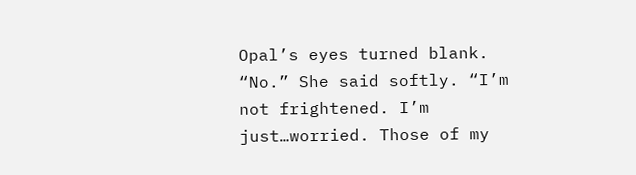Opal’s eyes turned blank. “No.” She said softly. “I’m not frightened. I’m just…worried. Those of my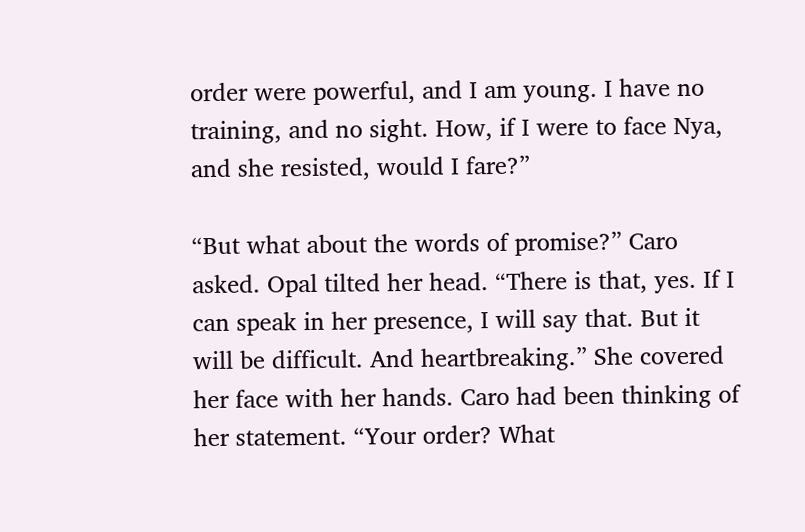order were powerful, and I am young. I have no training, and no sight. How, if I were to face Nya, and she resisted, would I fare?”

“But what about the words of promise?” Caro asked. Opal tilted her head. “There is that, yes. If I can speak in her presence, I will say that. But it will be difficult. And heartbreaking.” She covered her face with her hands. Caro had been thinking of her statement. “Your order? What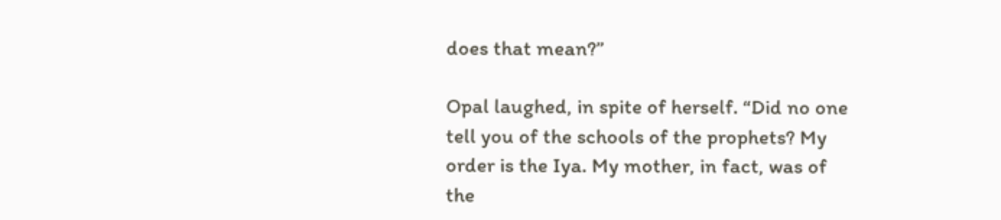does that mean?”

Opal laughed, in spite of herself. “Did no one tell you of the schools of the prophets? My order is the Iya. My mother, in fact, was of the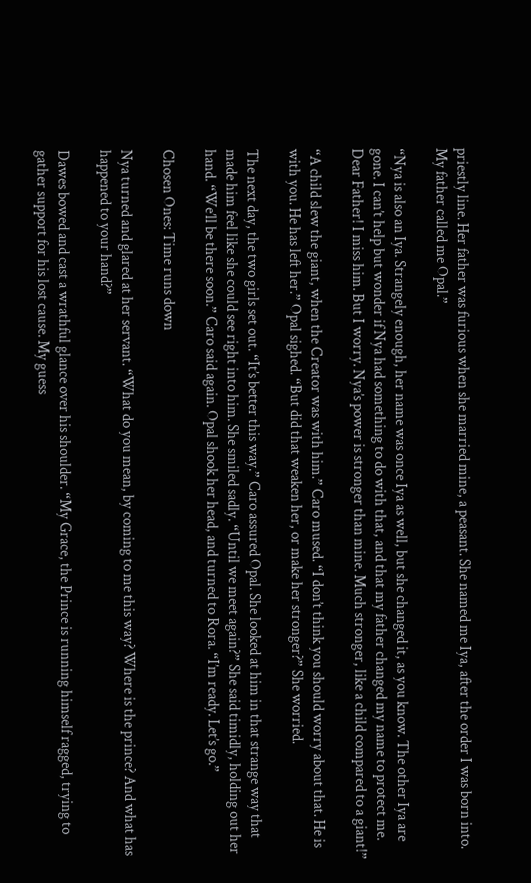priestly line. Her father was furious when she married mine, a peasant. She named me Iya, after the order I was born into. My father called me Opal.”

“Nya is also an Iya. Strangely enough, her name was once Iya as well, but she changed it, as you know. The other Iya are gone. I can’t help but wonder if Nya had something to do with that, and that my father changed my name to protect me. Dear Father! I miss him. But I worry. Nya’s power is stronger than mine. Much stronger, like a child compared to a giant!”

“A child slew the giant, when the Creator was with him.” Caro mused. “I don’t think you should worry about that. He is with you. He has left her.” Opal sighed. “But did that weaken her, or make her stronger?” She worried.

The next day, the two girls set out. “It’s better this way.” Caro assured Opal. She looked at him in that strange way that made him feel like she could see right into him. She smiled sadly. “Until we meet again?” She said timidly, holding out her hand. “We’ll be there soon.” Caro said again. Opal shook her head, and turned to Rora. “I’m ready. Let’s go.”

Chosen Ones: Time runs down

Nya turned and glared at her servant. “What do you mean, by coming to me this way? Where is the prince? And what has happened to your hand?”

Dawes bowed and cast a wrathful glance over his shoulder. “My Grace, the Prince is running himself ragged, trying to gather support for his lost cause. My guess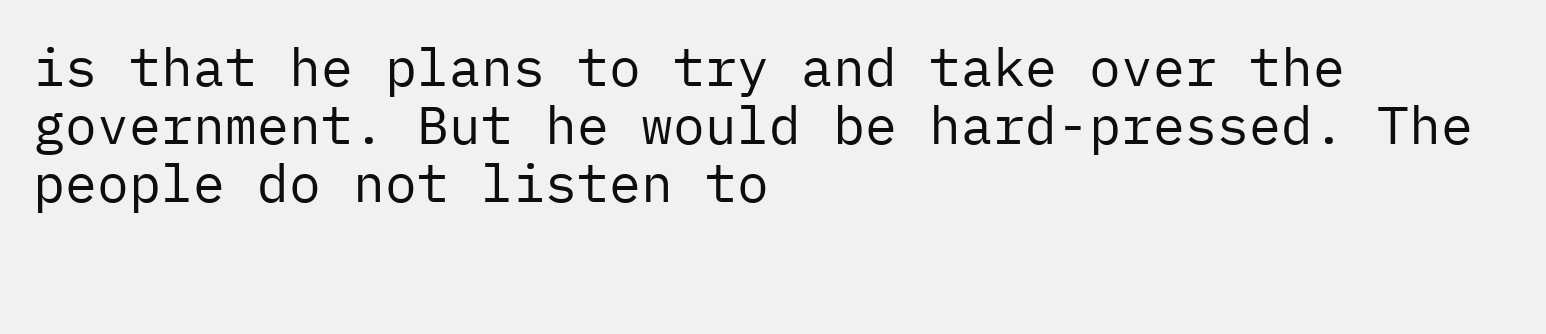is that he plans to try and take over the government. But he would be hard-pressed. The people do not listen to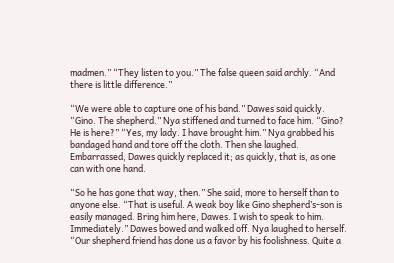madmen.” “They listen to you.” The false queen said archly. “And there is little difference.”

“We were able to capture one of his band.” Dawes said quickly. “Gino. The shepherd.” Nya stiffened and turned to face him. “Gino? He is here?” “Yes, my lady. I have brought him.” Nya grabbed his bandaged hand and tore off the cloth. Then she laughed. Embarrassed, Dawes quickly replaced it; as quickly, that is, as one can with one hand.

“So he has gone that way, then.” She said, more to herself than to anyone else. “That is useful. A weak boy like Gino shepherd’s-son is easily managed. Bring him here, Dawes. I wish to speak to him. Immediately.” Dawes bowed and walked off. Nya laughed to herself. “Our shepherd friend has done us a favor by his foolishness. Quite a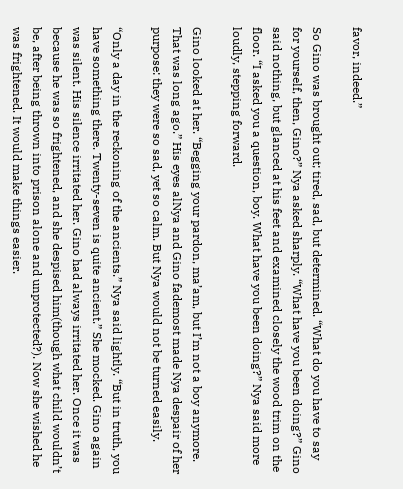favor, indeed.”

So Gino was brought out; tired, sad, but determined. “What do you have to say for yourself, then, Gino?” Nya asked sharply. “What have you been doing?” Gino said nothing, but glanced at his feet and examined closely the wood trim on the floor. “I asked you a question, boy. What have you been doing?” Nya said more loudly, stepping forward.

Gino looked at her. “Begging your pardon, ma’am, but I’m not a boy anymore. That was long ago.” His eyes alNya and Gino fademost made Nya despair of her purpose: they were so sad, yet so calm. But Nya would not be turned easily.

“Only a day in the reckoning of the ancients.” Nya said lightly. “But in truth, you have something there. Twenty-seven is quite ancient.” She mocked. Gino again was silent. His silence irritated her. Gino had always irritated her. Once it was because he was so frightened, and she despised him(though what child wouldn’t be, after being thrown into prison alone and unprotected?). Now she wished he was frightened. It would make things easier.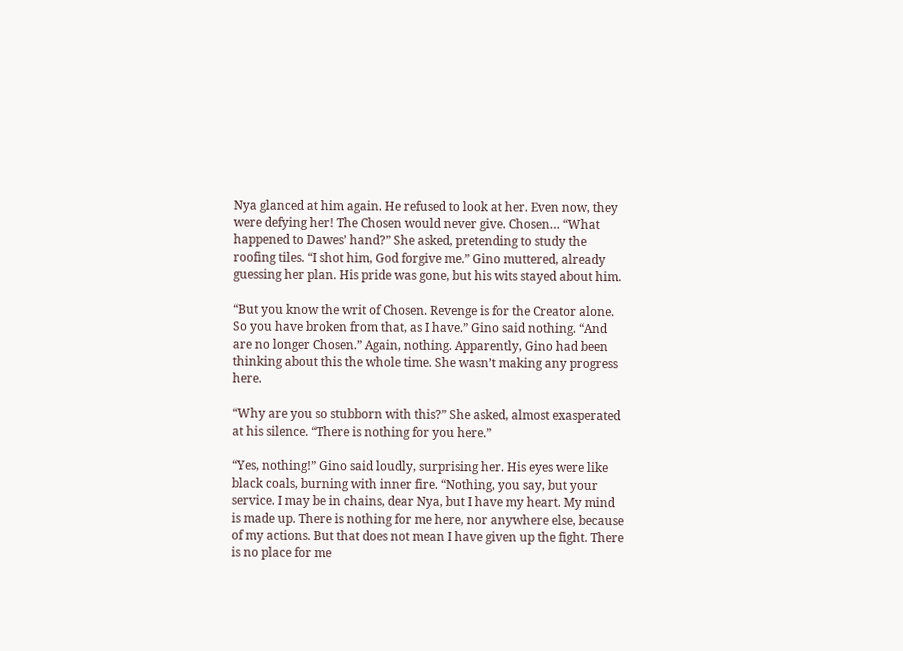Nya glanced at him again. He refused to look at her. Even now, they were defying her! The Chosen would never give. Chosen… “What happened to Dawes’ hand?” She asked, pretending to study the roofing tiles. “I shot him, God forgive me.” Gino muttered, already guessing her plan. His pride was gone, but his wits stayed about him.

“But you know the writ of Chosen. Revenge is for the Creator alone. So you have broken from that, as I have.” Gino said nothing. “And are no longer Chosen.” Again, nothing. Apparently, Gino had been thinking about this the whole time. She wasn’t making any progress here.

“Why are you so stubborn with this?” She asked, almost exasperated at his silence. “There is nothing for you here.”

“Yes, nothing!” Gino said loudly, surprising her. His eyes were like black coals, burning with inner fire. “Nothing, you say, but your service. I may be in chains, dear Nya, but I have my heart. My mind is made up. There is nothing for me here, nor anywhere else, because of my actions. But that does not mean I have given up the fight. There is no place for me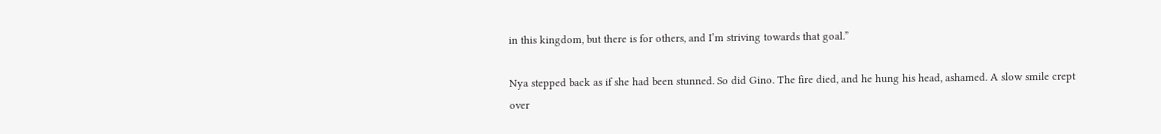in this kingdom, but there is for others, and I’m striving towards that goal.”

Nya stepped back as if she had been stunned. So did Gino. The fire died, and he hung his head, ashamed. A slow smile crept over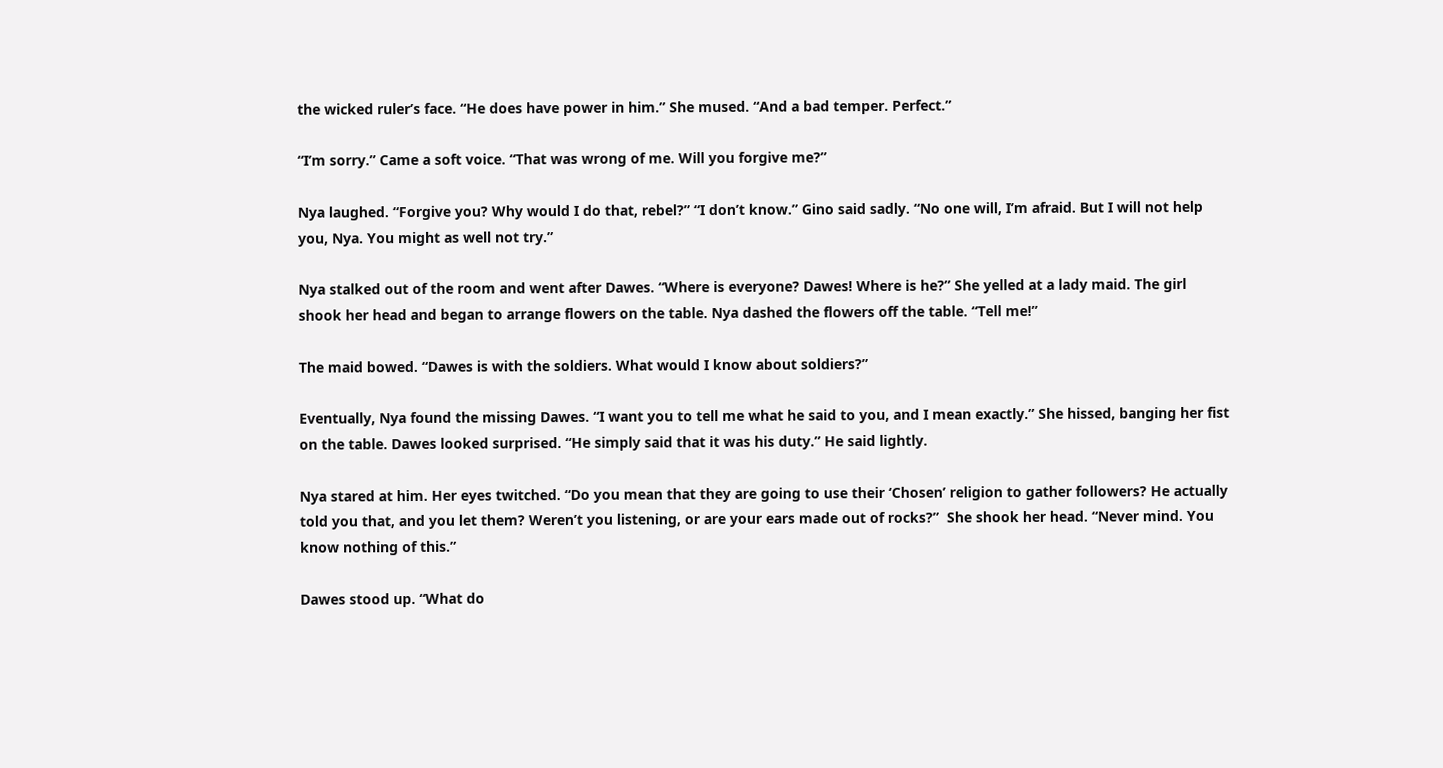the wicked ruler’s face. “He does have power in him.” She mused. “And a bad temper. Perfect.”

“I’m sorry.” Came a soft voice. “That was wrong of me. Will you forgive me?”

Nya laughed. “Forgive you? Why would I do that, rebel?” “I don’t know.” Gino said sadly. “No one will, I’m afraid. But I will not help you, Nya. You might as well not try.”

Nya stalked out of the room and went after Dawes. “Where is everyone? Dawes! Where is he?” She yelled at a lady maid. The girl shook her head and began to arrange flowers on the table. Nya dashed the flowers off the table. “Tell me!”

The maid bowed. “Dawes is with the soldiers. What would I know about soldiers?”

Eventually, Nya found the missing Dawes. “I want you to tell me what he said to you, and I mean exactly.” She hissed, banging her fist on the table. Dawes looked surprised. “He simply said that it was his duty.” He said lightly.

Nya stared at him. Her eyes twitched. “Do you mean that they are going to use their ‘Chosen’ religion to gather followers? He actually told you that, and you let them? Weren’t you listening, or are your ears made out of rocks?”  She shook her head. “Never mind. You know nothing of this.”

Dawes stood up. “What do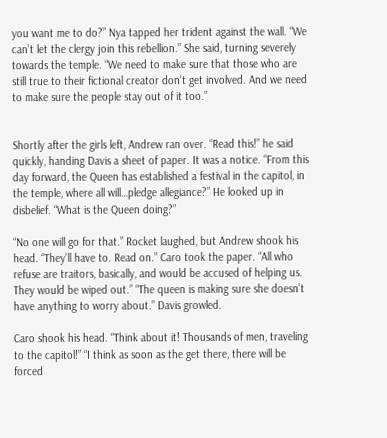you want me to do?” Nya tapped her trident against the wall. “We can’t let the clergy join this rebellion.” She said, turning severely towards the temple. “We need to make sure that those who are still true to their fictional creator don’t get involved. And we need to make sure the people stay out of it too.”


Shortly after the girls left, Andrew ran over. “Read this!” he said quickly, handing Davis a sheet of paper. It was a notice. “From this day forward, the Queen has established a festival in the capitol, in the temple, where all will…pledge allegiance?” He looked up in disbelief. “What is the Queen doing?”

“No one will go for that.” Rocket laughed, but Andrew shook his head. “They’ll have to. Read on.” Caro took the paper. “All who refuse are traitors, basically, and would be accused of helping us. They would be wiped out.” “The queen is making sure she doesn’t have anything to worry about.” Davis growled.

Caro shook his head. “Think about it! Thousands of men, traveling to the capitol!” “I think as soon as the get there, there will be forced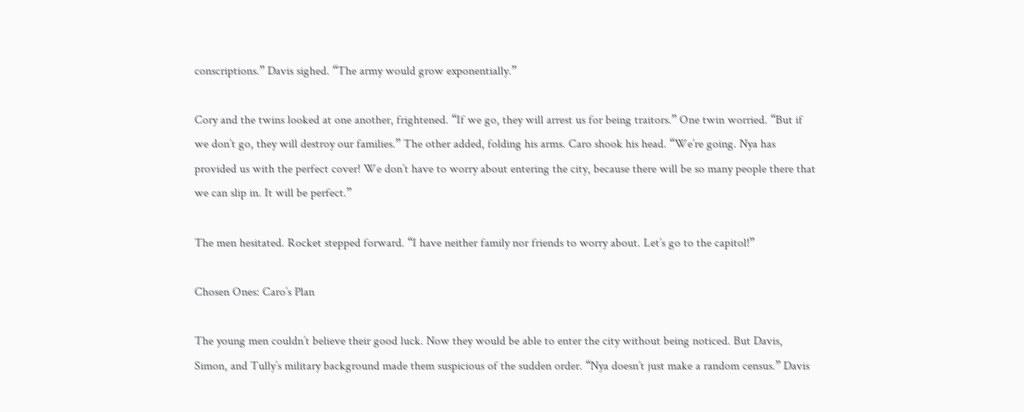conscriptions.” Davis sighed. “The army would grow exponentially.”

Cory and the twins looked at one another, frightened. “If we go, they will arrest us for being traitors.” One twin worried. “But if we don’t go, they will destroy our families.” The other added, folding his arms. Caro shook his head. “We’re going. Nya has provided us with the perfect cover! We don’t have to worry about entering the city, because there will be so many people there that we can slip in. It will be perfect.”

The men hesitated. Rocket stepped forward. “I have neither family nor friends to worry about. Let’s go to the capitol!”

Chosen Ones: Caro’s Plan

The young men couldn’t believe their good luck. Now they would be able to enter the city without being noticed. But Davis, Simon, and Tully’s military background made them suspicious of the sudden order. “Nya doesn’t just make a random census.” Davis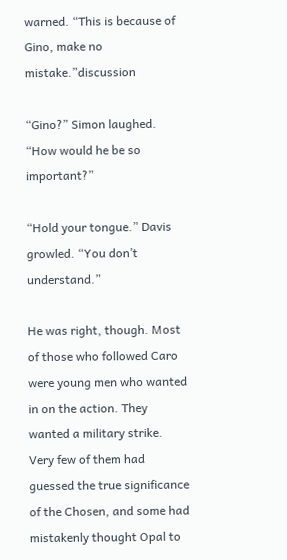warned. “This is because of Gino, make no mistake.”discussion

“Gino?” Simon laughed. “How would he be so important?”

“Hold your tongue.” Davis growled. “You don’t understand.”

He was right, though. Most of those who followed Caro were young men who wanted in on the action. They wanted a military strike. Very few of them had guessed the true significance of the Chosen, and some had mistakenly thought Opal to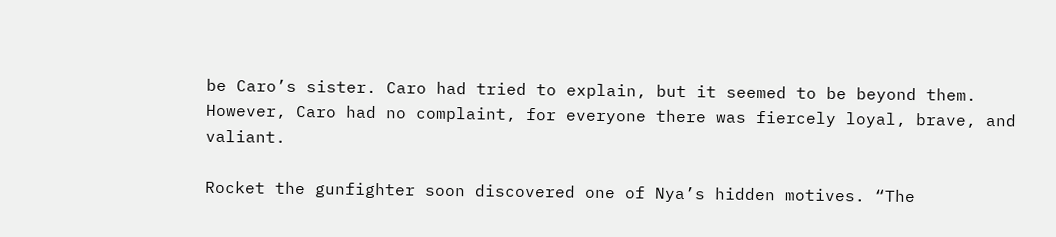be Caro’s sister. Caro had tried to explain, but it seemed to be beyond them. However, Caro had no complaint, for everyone there was fiercely loyal, brave, and valiant.

Rocket the gunfighter soon discovered one of Nya’s hidden motives. “The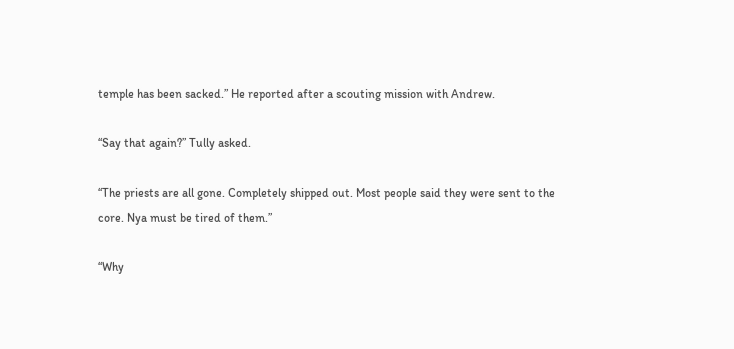temple has been sacked.” He reported after a scouting mission with Andrew.

“Say that again?” Tully asked.

“The priests are all gone. Completely shipped out. Most people said they were sent to the core. Nya must be tired of them.”

“Why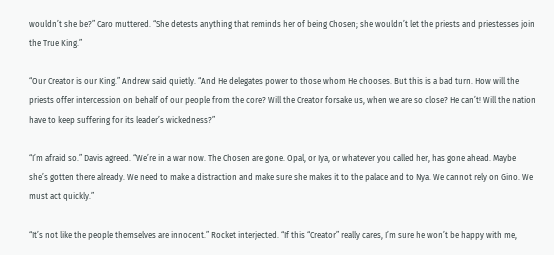wouldn’t she be?” Caro muttered. “She detests anything that reminds her of being Chosen; she wouldn’t let the priests and priestesses join the True King.”

“Our Creator is our King.” Andrew said quietly. “And He delegates power to those whom He chooses. But this is a bad turn. How will the priests offer intercession on behalf of our people from the core? Will the Creator forsake us, when we are so close? He can’t! Will the nation have to keep suffering for its leader’s wickedness?”

“I’m afraid so.” Davis agreed. “We’re in a war now. The Chosen are gone. Opal, or Iya, or whatever you called her, has gone ahead. Maybe she’s gotten there already. We need to make a distraction and make sure she makes it to the palace and to Nya. We cannot rely on Gino. We must act quickly.”

“It’s not like the people themselves are innocent.” Rocket interjected. “If this “Creator” really cares, I’m sure he won’t be happy with me,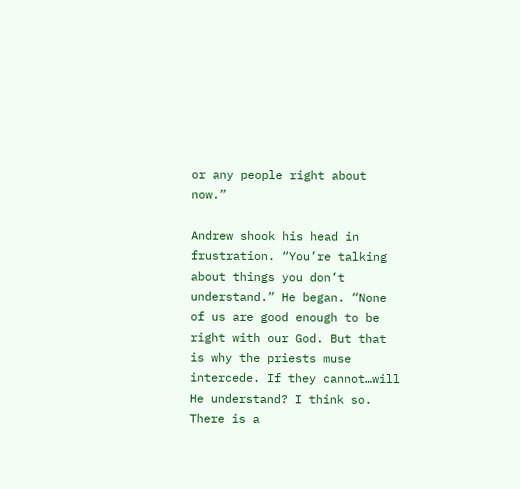or any people right about now.”

Andrew shook his head in frustration. “You’re talking about things you don’t understand.” He began. “None of us are good enough to be right with our God. But that is why the priests muse intercede. If they cannot…will He understand? I think so. There is a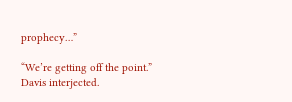prophecy…”

“We’re getting off the point.” Davis interjected.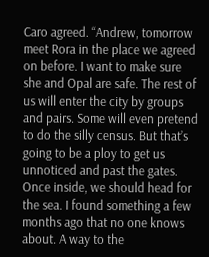Caro agreed. “Andrew, tomorrow meet Rora in the place we agreed on before. I want to make sure she and Opal are safe. The rest of us will enter the city by groups and pairs. Some will even pretend to do the silly census. But that’s going to be a ploy to get us unnoticed and past the gates. Once inside, we should head for the sea. I found something a few months ago that no one knows about. A way to the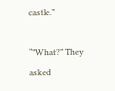castle.”

“”What?” They asked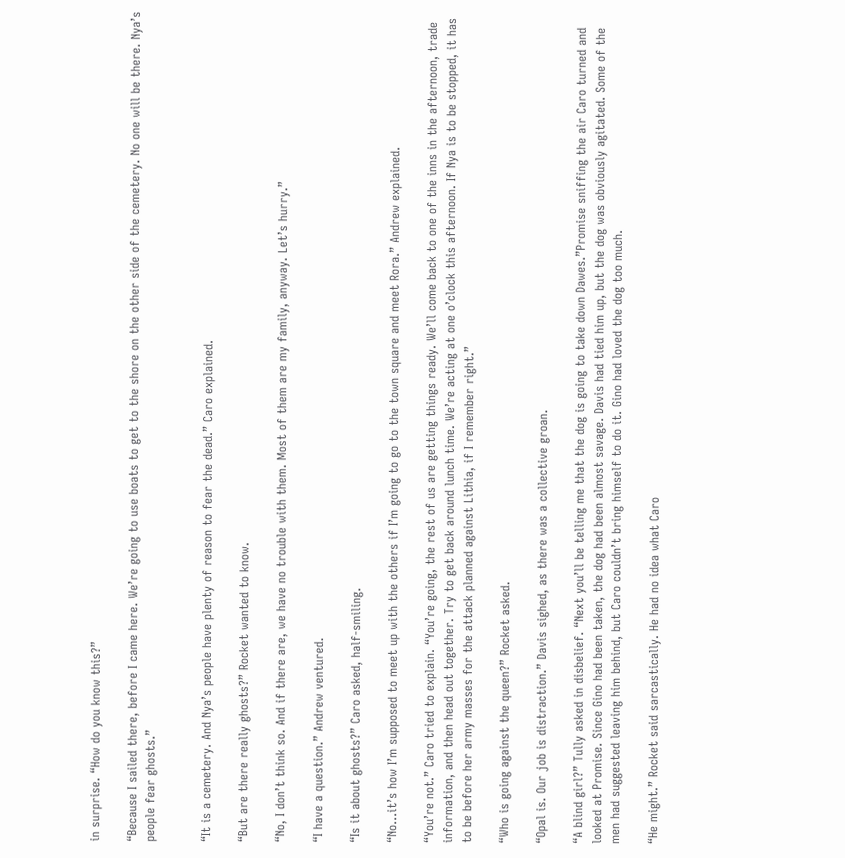in surprise. “How do you know this?”

“Because I sailed there, before I came here. We’re going to use boats to get to the shore on the other side of the cemetery. No one will be there. Nya’s people fear ghosts.”


“It is a cemetery. And Nya’s people have plenty of reason to fear the dead.” Caro explained.

“But are there really ghosts?” Rocket wanted to know.

“No, I don’t think so. And if there are, we have no trouble with them. Most of them are my family, anyway. Let’s hurry.”

“I have a question.” Andrew ventured.

“Is it about ghosts?” Caro asked, half-smiling.

“No…it’s how I’m supposed to meet up with the others if I’m going to go to the town square and meet Rora.” Andrew explained.

“You’re not.” Caro tried to explain. “You’re going, the rest of us are getting things ready. We’ll come back to one of the inns in the afternoon, trade information, and then head out together. Try to get back around lunch time. We’re acting at one o’clock this afternoon. If Nya is to be stopped, it has to be before her army masses for the attack planned against Lithia, if I remember right.”

“Who is going against the queen?” Rocket asked.

“Opal is. Our job is distraction.” Davis sighed, as there was a collective groan.

“A blind girl?” Tully asked in disbelief. “Next you’ll be telling me that the dog is going to take down Dawes.”Promise sniffing the air Caro turned and looked at Promise. Since Gino had been taken, the dog had been almost savage. Davis had tied him up, but the dog was obviously agitated. Some of the men had suggested leaving him behind, but Caro couldn’t bring himself to do it. Gino had loved the dog too much.

“He might.” Rocket said sarcastically. He had no idea what Caro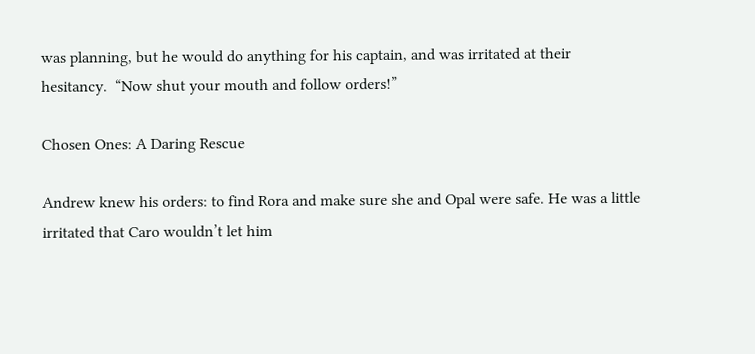was planning, but he would do anything for his captain, and was irritated at their hesitancy.  “Now shut your mouth and follow orders!”

Chosen Ones: A Daring Rescue

Andrew knew his orders: to find Rora and make sure she and Opal were safe. He was a little irritated that Caro wouldn’t let him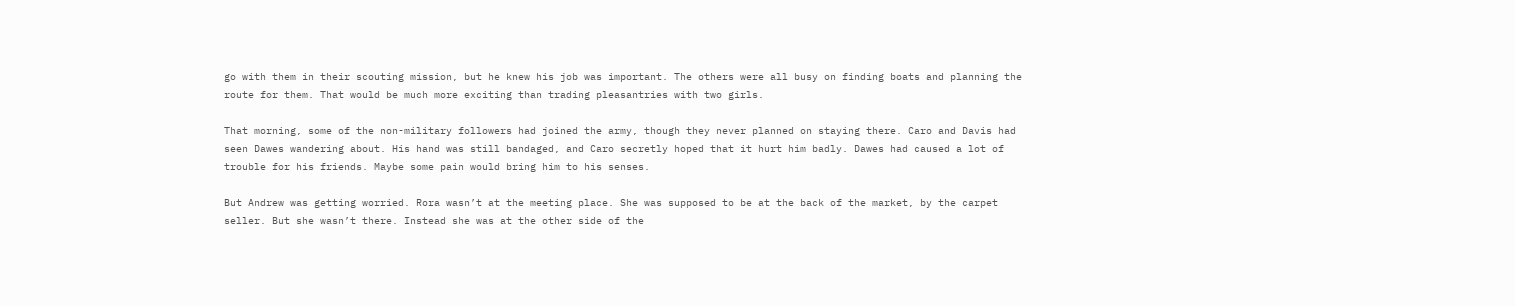go with them in their scouting mission, but he knew his job was important. The others were all busy on finding boats and planning the route for them. That would be much more exciting than trading pleasantries with two girls.

That morning, some of the non-military followers had joined the army, though they never planned on staying there. Caro and Davis had seen Dawes wandering about. His hand was still bandaged, and Caro secretly hoped that it hurt him badly. Dawes had caused a lot of trouble for his friends. Maybe some pain would bring him to his senses.

But Andrew was getting worried. Rora wasn’t at the meeting place. She was supposed to be at the back of the market, by the carpet seller. But she wasn’t there. Instead she was at the other side of the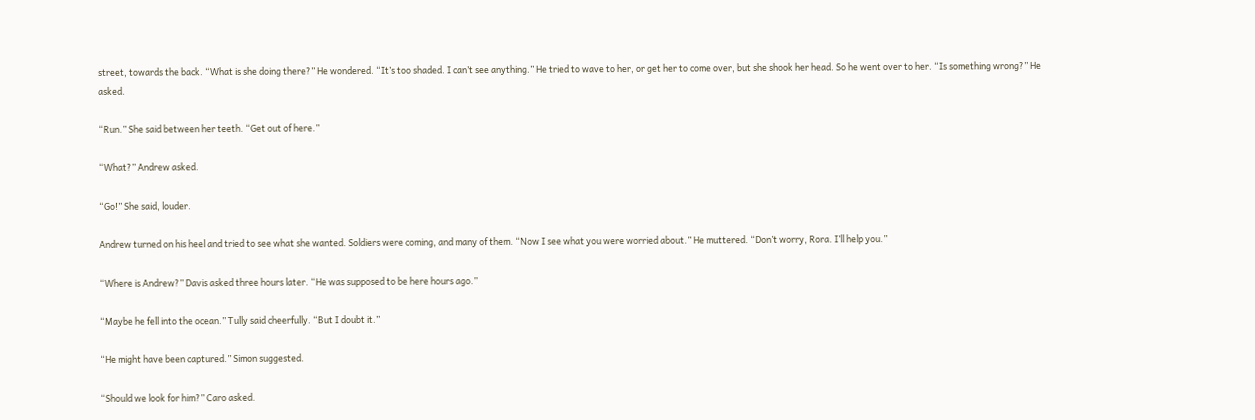street, towards the back. “What is she doing there?” He wondered. “It’s too shaded. I can’t see anything.” He tried to wave to her, or get her to come over, but she shook her head. So he went over to her. “Is something wrong?” He asked.

“Run.” She said between her teeth. “Get out of here.”

“What?” Andrew asked.

“Go!” She said, louder.

Andrew turned on his heel and tried to see what she wanted. Soldiers were coming, and many of them. “Now I see what you were worried about.” He muttered. “Don’t worry, Rora. I’ll help you.”

“Where is Andrew?” Davis asked three hours later. “He was supposed to be here hours ago.”

“Maybe he fell into the ocean.” Tully said cheerfully. “But I doubt it.”

“He might have been captured.” Simon suggested.

“Should we look for him?” Caro asked.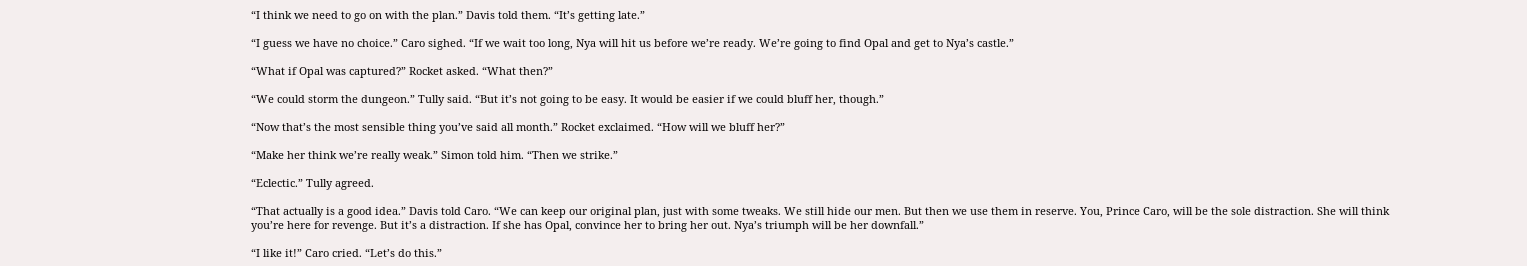“I think we need to go on with the plan.” Davis told them. “It’s getting late.”

“I guess we have no choice.” Caro sighed. “If we wait too long, Nya will hit us before we’re ready. We’re going to find Opal and get to Nya’s castle.”

“What if Opal was captured?” Rocket asked. “What then?”

“We could storm the dungeon.” Tully said. “But it’s not going to be easy. It would be easier if we could bluff her, though.”

“Now that’s the most sensible thing you’ve said all month.” Rocket exclaimed. “How will we bluff her?”

“Make her think we’re really weak.” Simon told him. “Then we strike.”

“Eclectic.” Tully agreed.

“That actually is a good idea.” Davis told Caro. “We can keep our original plan, just with some tweaks. We still hide our men. But then we use them in reserve. You, Prince Caro, will be the sole distraction. She will think you’re here for revenge. But it’s a distraction. If she has Opal, convince her to bring her out. Nya’s triumph will be her downfall.”

“I like it!” Caro cried. “Let’s do this.”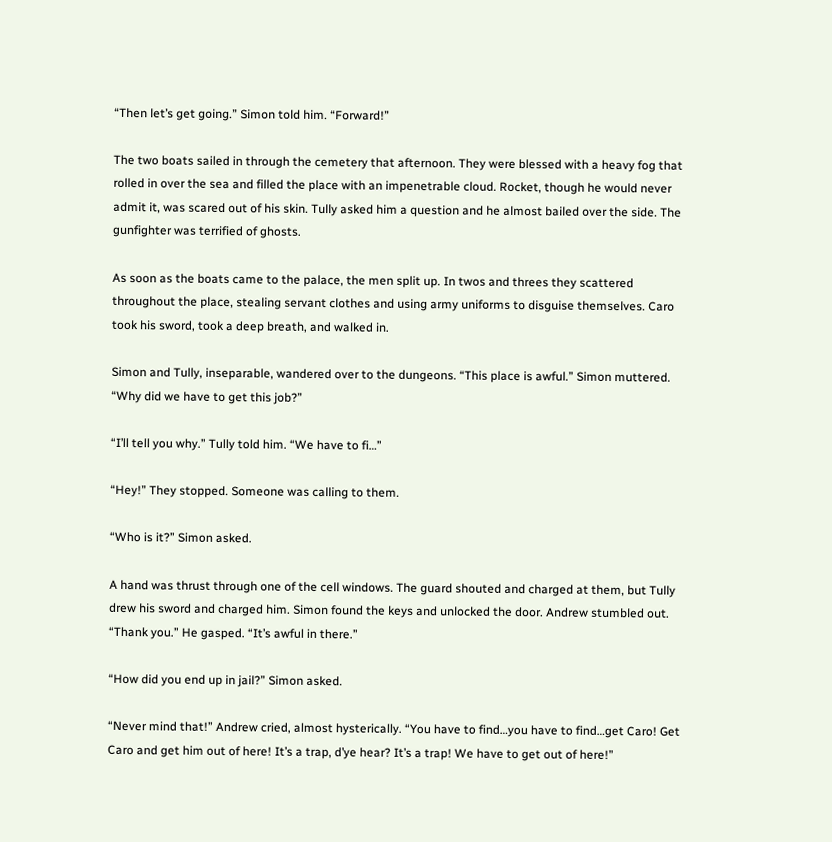“Then let’s get going.” Simon told him. “Forward!”

The two boats sailed in through the cemetery that afternoon. They were blessed with a heavy fog that rolled in over the sea and filled the place with an impenetrable cloud. Rocket, though he would never admit it, was scared out of his skin. Tully asked him a question and he almost bailed over the side. The gunfighter was terrified of ghosts.

As soon as the boats came to the palace, the men split up. In twos and threes they scattered throughout the place, stealing servant clothes and using army uniforms to disguise themselves. Caro took his sword, took a deep breath, and walked in.

Simon and Tully, inseparable, wandered over to the dungeons. “This place is awful.” Simon muttered. “Why did we have to get this job?”

“I’ll tell you why.” Tully told him. “We have to fi…”

“Hey!” They stopped. Someone was calling to them.

“Who is it?” Simon asked.

A hand was thrust through one of the cell windows. The guard shouted and charged at them, but Tully drew his sword and charged him. Simon found the keys and unlocked the door. Andrew stumbled out. “Thank you.” He gasped. “It’s awful in there.”

“How did you end up in jail?” Simon asked.

“Never mind that!” Andrew cried, almost hysterically. “You have to find…you have to find…get Caro! Get Caro and get him out of here! It’s a trap, d’ye hear? It’s a trap! We have to get out of here!”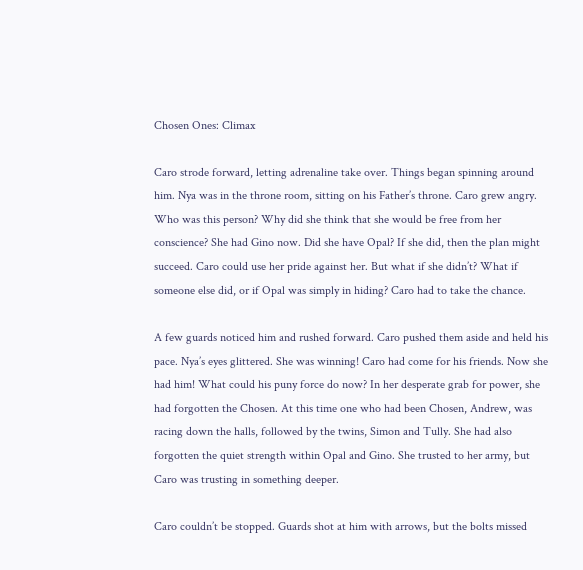Chosen Ones: Climax

Caro strode forward, letting adrenaline take over. Things began spinning around him. Nya was in the throne room, sitting on his Father’s throne. Caro grew angry. Who was this person? Why did she think that she would be free from her conscience? She had Gino now. Did she have Opal? If she did, then the plan might succeed. Caro could use her pride against her. But what if she didn’t? What if someone else did, or if Opal was simply in hiding? Caro had to take the chance.

A few guards noticed him and rushed forward. Caro pushed them aside and held his pace. Nya’s eyes glittered. She was winning! Caro had come for his friends. Now she had him! What could his puny force do now? In her desperate grab for power, she had forgotten the Chosen. At this time one who had been Chosen, Andrew, was racing down the halls, followed by the twins, Simon and Tully. She had also forgotten the quiet strength within Opal and Gino. She trusted to her army, but Caro was trusting in something deeper.

Caro couldn’t be stopped. Guards shot at him with arrows, but the bolts missed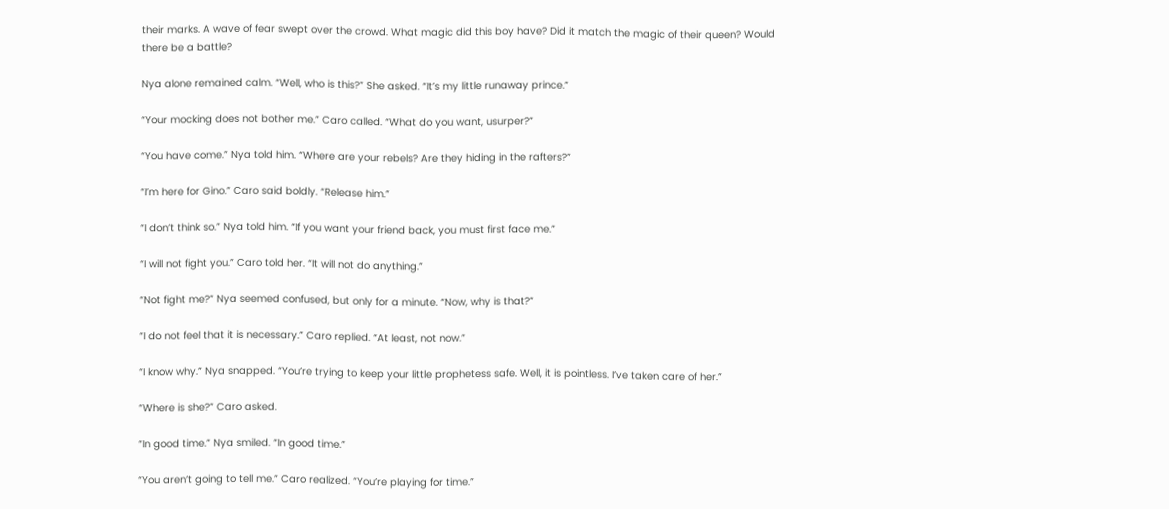their marks. A wave of fear swept over the crowd. What magic did this boy have? Did it match the magic of their queen? Would there be a battle?

Nya alone remained calm. “Well, who is this?” She asked. “It’s my little runaway prince.”

“Your mocking does not bother me.” Caro called. “What do you want, usurper?”

“You have come.” Nya told him. “Where are your rebels? Are they hiding in the rafters?”

“I’m here for Gino.” Caro said boldly. “Release him.”

“I don’t think so.” Nya told him. “If you want your friend back, you must first face me.”

“I will not fight you.” Caro told her. “It will not do anything.”

“Not fight me?” Nya seemed confused, but only for a minute. “Now, why is that?”

“I do not feel that it is necessary.” Caro replied. “At least, not now.”

“I know why.” Nya snapped. “You’re trying to keep your little prophetess safe. Well, it is pointless. I’ve taken care of her.”

“Where is she?” Caro asked.

“In good time.” Nya smiled. “In good time.”

“You aren’t going to tell me.” Caro realized. “You’re playing for time.”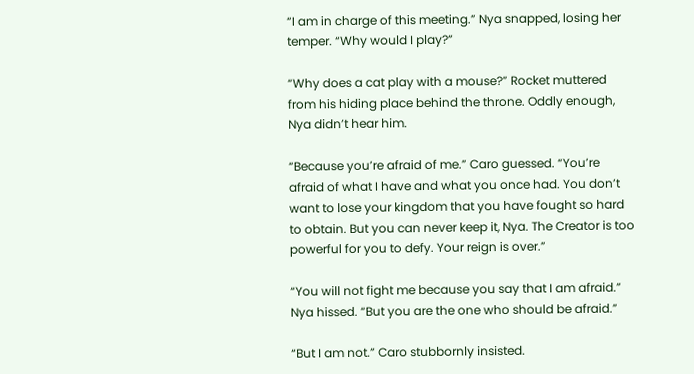“I am in charge of this meeting.” Nya snapped, losing her temper. “Why would I play?”

“Why does a cat play with a mouse?” Rocket muttered from his hiding place behind the throne. Oddly enough, Nya didn’t hear him.

“Because you’re afraid of me.” Caro guessed. “You’re afraid of what I have and what you once had. You don’t want to lose your kingdom that you have fought so hard to obtain. But you can never keep it, Nya. The Creator is too powerful for you to defy. Your reign is over.”

“You will not fight me because you say that I am afraid.” Nya hissed. “But you are the one who should be afraid.”

“But I am not.” Caro stubbornly insisted.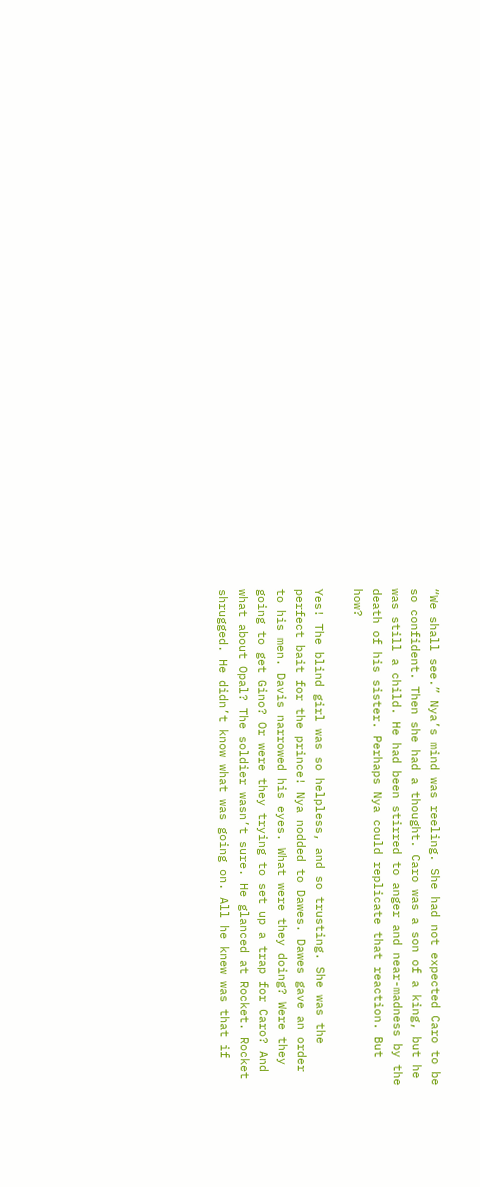“We shall see.” Nya’s mind was reeling. She had not expected Caro to be so confident. Then she had a thought. Caro was a son of a king, but he was still a child. He had been stirred to anger and near-madness by the death of his sister. Perhaps Nya could replicate that reaction. But how?

Yes! The blind girl was so helpless, and so trusting. She was the perfect bait for the prince! Nya nodded to Dawes. Dawes gave an order to his men. Davis narrowed his eyes. What were they doing? Were they going to get Gino? Or were they trying to set up a trap for Caro? And what about Opal? The soldier wasn’t sure. He glanced at Rocket. Rocket shrugged. He didn’t know what was going on. All he knew was that if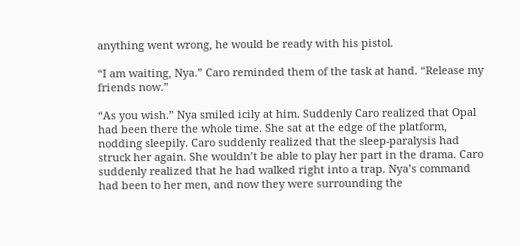anything went wrong, he would be ready with his pistol.

“I am waiting, Nya.” Caro reminded them of the task at hand. “Release my friends now.”

“As you wish.” Nya smiled icily at him. Suddenly Caro realized that Opal had been there the whole time. She sat at the edge of the platform, nodding sleepily. Caro suddenly realized that the sleep-paralysis had struck her again. She wouldn’t be able to play her part in the drama. Caro suddenly realized that he had walked right into a trap. Nya’s command had been to her men, and now they were surrounding the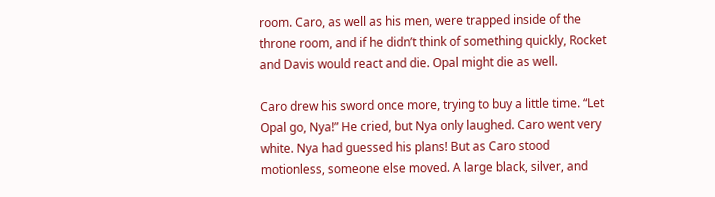room. Caro, as well as his men, were trapped inside of the throne room, and if he didn’t think of something quickly, Rocket and Davis would react and die. Opal might die as well.

Caro drew his sword once more, trying to buy a little time. “Let Opal go, Nya!” He cried, but Nya only laughed. Caro went very white. Nya had guessed his plans! But as Caro stood motionless, someone else moved. A large black, silver, and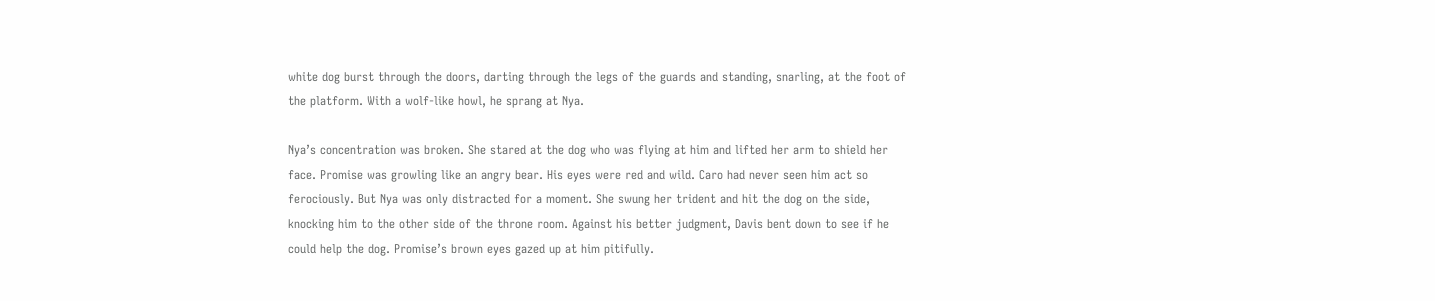white dog burst through the doors, darting through the legs of the guards and standing, snarling, at the foot of the platform. With a wolf-like howl, he sprang at Nya.

Nya’s concentration was broken. She stared at the dog who was flying at him and lifted her arm to shield her face. Promise was growling like an angry bear. His eyes were red and wild. Caro had never seen him act so ferociously. But Nya was only distracted for a moment. She swung her trident and hit the dog on the side, knocking him to the other side of the throne room. Against his better judgment, Davis bent down to see if he could help the dog. Promise’s brown eyes gazed up at him pitifully.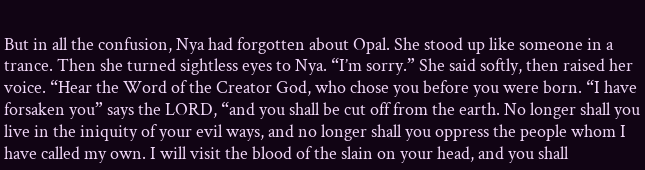But in all the confusion, Nya had forgotten about Opal. She stood up like someone in a trance. Then she turned sightless eyes to Nya. “I’m sorry.” She said softly, then raised her voice. “Hear the Word of the Creator God, who chose you before you were born. “I have forsaken you” says the LORD, “and you shall be cut off from the earth. No longer shall you live in the iniquity of your evil ways, and no longer shall you oppress the people whom I have called my own. I will visit the blood of the slain on your head, and you shall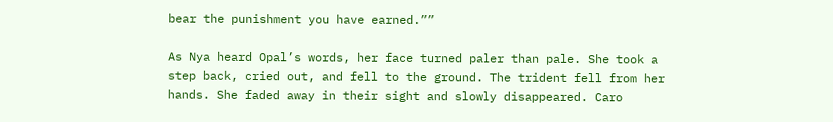bear the punishment you have earned.””

As Nya heard Opal’s words, her face turned paler than pale. She took a step back, cried out, and fell to the ground. The trident fell from her hands. She faded away in their sight and slowly disappeared. Caro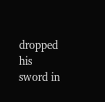dropped his sword in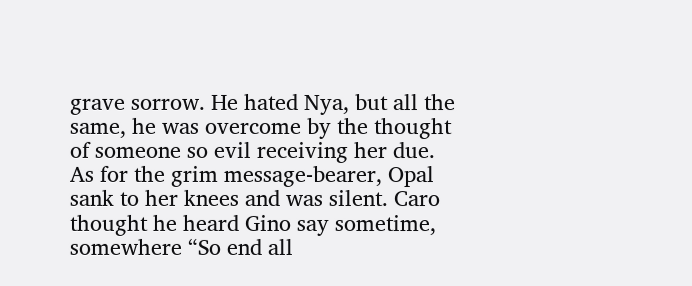grave sorrow. He hated Nya, but all the same, he was overcome by the thought of someone so evil receiving her due. As for the grim message-bearer, Opal sank to her knees and was silent. Caro thought he heard Gino say sometime, somewhere “So end all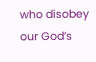who disobey our God’s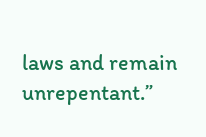laws and remain unrepentant.”